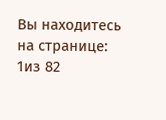Вы находитесь на странице: 1из 82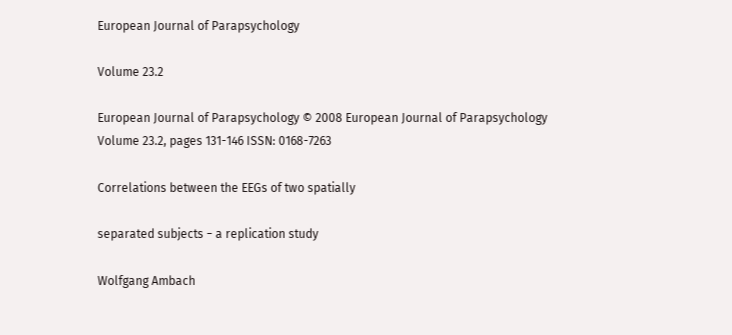European Journal of Parapsychology

Volume 23.2

European Journal of Parapsychology © 2008 European Journal of Parapsychology
Volume 23.2, pages 131-146 ISSN: 0168-7263

Correlations between the EEGs of two spatially

separated subjects − a replication study

Wolfgang Ambach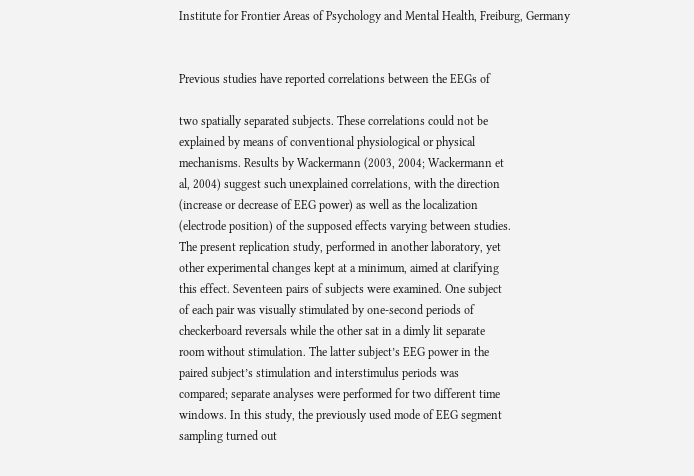Institute for Frontier Areas of Psychology and Mental Health, Freiburg, Germany


Previous studies have reported correlations between the EEGs of

two spatially separated subjects. These correlations could not be
explained by means of conventional physiological or physical
mechanisms. Results by Wackermann (2003, 2004; Wackermann et
al, 2004) suggest such unexplained correlations, with the direction
(increase or decrease of EEG power) as well as the localization
(electrode position) of the supposed effects varying between studies.
The present replication study, performed in another laboratory, yet
other experimental changes kept at a minimum, aimed at clarifying
this effect. Seventeen pairs of subjects were examined. One subject
of each pair was visually stimulated by one-second periods of
checkerboard reversals while the other sat in a dimly lit separate
room without stimulation. The latter subject’s EEG power in the
paired subject’s stimulation and interstimulus periods was
compared; separate analyses were performed for two different time
windows. In this study, the previously used mode of EEG segment
sampling turned out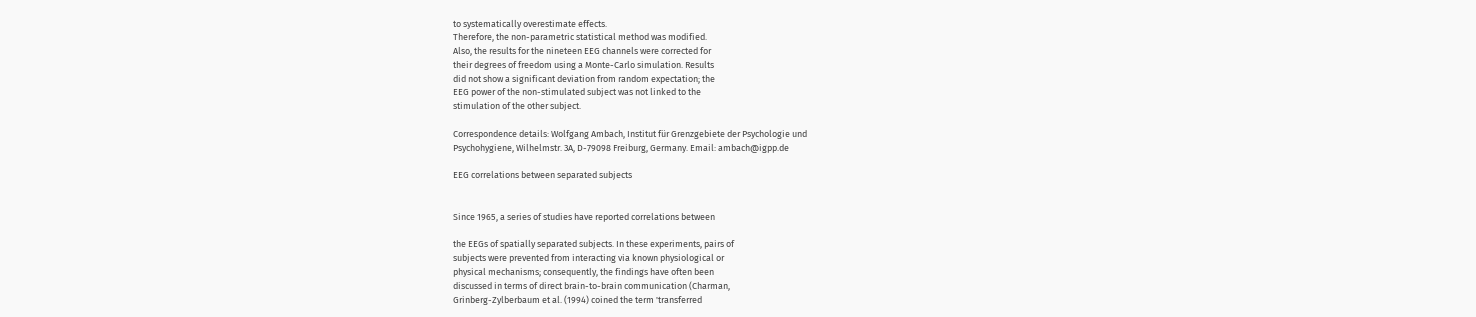to systematically overestimate effects.
Therefore, the non-parametric statistical method was modified.
Also, the results for the nineteen EEG channels were corrected for
their degrees of freedom using a Monte-Carlo simulation. Results
did not show a significant deviation from random expectation; the
EEG power of the non-stimulated subject was not linked to the
stimulation of the other subject.

Correspondence details: Wolfgang Ambach, Institut für Grenzgebiete der Psychologie und
Psychohygiene, Wilhelmstr. 3A, D-79098 Freiburg, Germany. Email: ambach@igpp.de

EEG correlations between separated subjects


Since 1965, a series of studies have reported correlations between

the EEGs of spatially separated subjects. In these experiments, pairs of
subjects were prevented from interacting via known physiological or
physical mechanisms; consequently, the findings have often been
discussed in terms of direct brain-to-brain communication (Charman,
Grinberg-Zylberbaum et al. (1994) coined the term 'transferred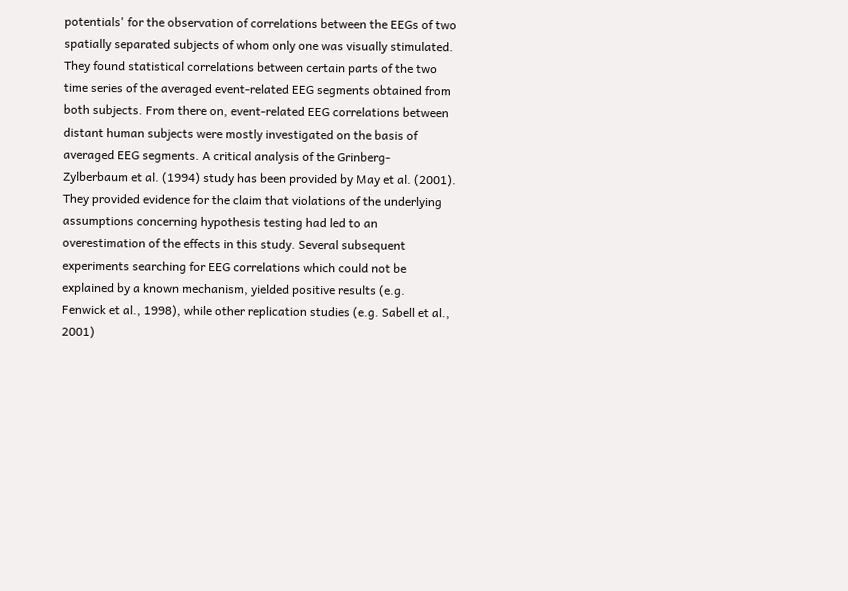potentials' for the observation of correlations between the EEGs of two
spatially separated subjects of whom only one was visually stimulated.
They found statistical correlations between certain parts of the two
time series of the averaged event-related EEG segments obtained from
both subjects. From there on, event-related EEG correlations between
distant human subjects were mostly investigated on the basis of
averaged EEG segments. A critical analysis of the Grinberg-
Zylberbaum et al. (1994) study has been provided by May et al. (2001).
They provided evidence for the claim that violations of the underlying
assumptions concerning hypothesis testing had led to an
overestimation of the effects in this study. Several subsequent
experiments searching for EEG correlations which could not be
explained by a known mechanism, yielded positive results (e.g.
Fenwick et al., 1998), while other replication studies (e.g. Sabell et al.,
2001)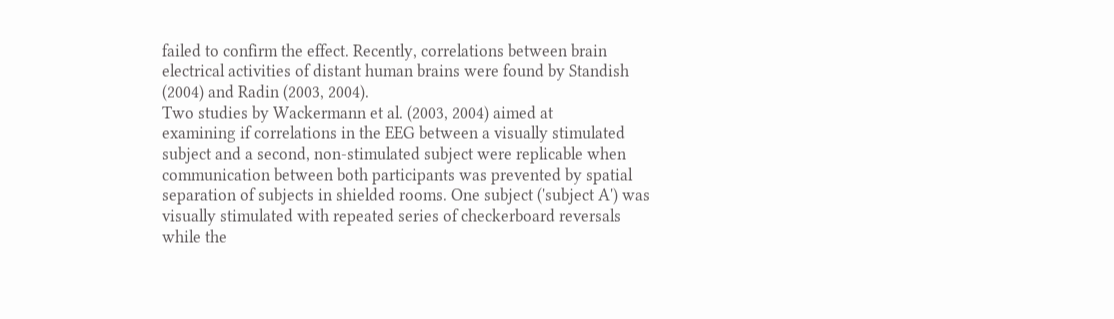failed to confirm the effect. Recently, correlations between brain
electrical activities of distant human brains were found by Standish
(2004) and Radin (2003, 2004).
Two studies by Wackermann et al. (2003, 2004) aimed at
examining if correlations in the EEG between a visually stimulated
subject and a second, non-stimulated subject were replicable when
communication between both participants was prevented by spatial
separation of subjects in shielded rooms. One subject ('subject A') was
visually stimulated with repeated series of checkerboard reversals
while the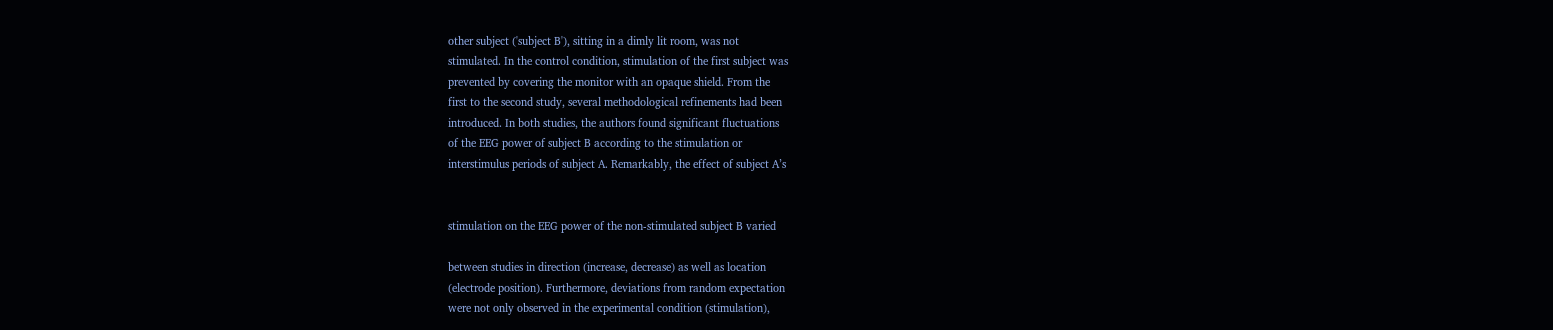other subject ('subject B'), sitting in a dimly lit room, was not
stimulated. In the control condition, stimulation of the first subject was
prevented by covering the monitor with an opaque shield. From the
first to the second study, several methodological refinements had been
introduced. In both studies, the authors found significant fluctuations
of the EEG power of subject B according to the stimulation or
interstimulus periods of subject A. Remarkably, the effect of subject A’s


stimulation on the EEG power of the non-stimulated subject B varied

between studies in direction (increase, decrease) as well as location
(electrode position). Furthermore, deviations from random expectation
were not only observed in the experimental condition (stimulation),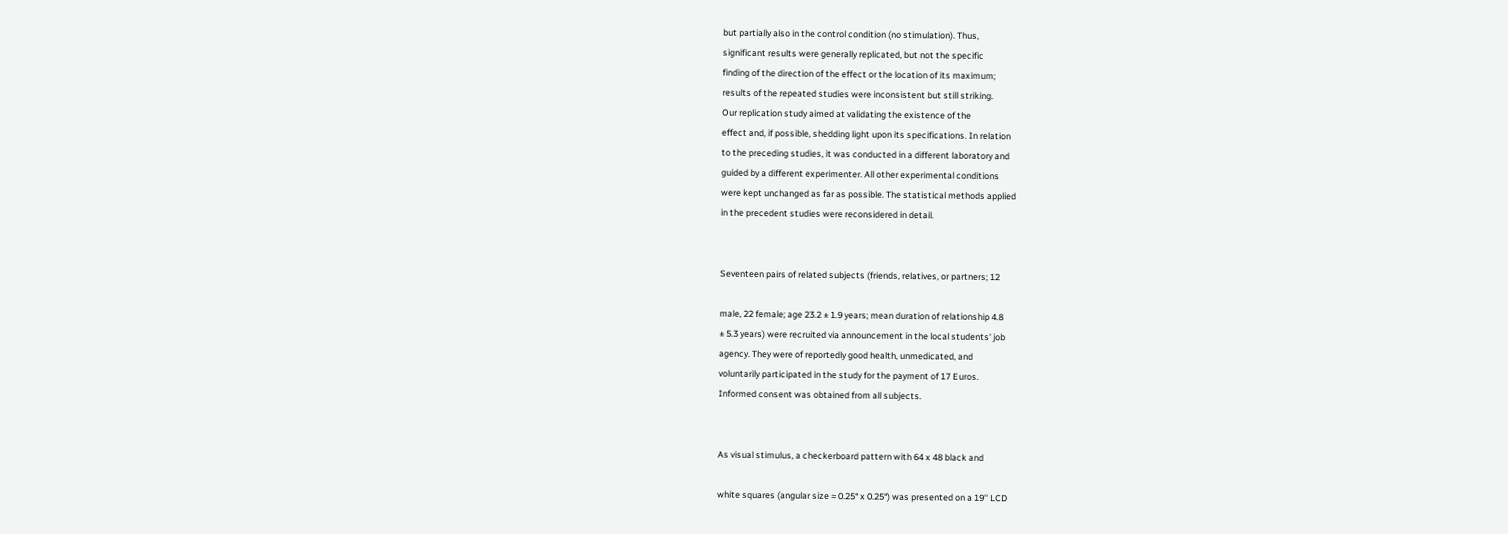but partially also in the control condition (no stimulation). Thus,
significant results were generally replicated, but not the specific
finding of the direction of the effect or the location of its maximum;
results of the repeated studies were inconsistent but still striking.
Our replication study aimed at validating the existence of the
effect and, if possible, shedding light upon its specifications. In relation
to the preceding studies, it was conducted in a different laboratory and
guided by a different experimenter. All other experimental conditions
were kept unchanged as far as possible. The statistical methods applied
in the precedent studies were reconsidered in detail.


Seventeen pairs of related subjects (friends, relatives, or partners; 12

male, 22 female; age 23.2 ± 1.9 years; mean duration of relationship 4.8
± 5.3 years) were recruited via announcement in the local students' job
agency. They were of reportedly good health, unmedicated, and
voluntarily participated in the study for the payment of 17 Euros.
Informed consent was obtained from all subjects.


As visual stimulus, a checkerboard pattern with 64 x 48 black and

white squares (angular size ≈ 0.25° x 0.25°) was presented on a 19'' LCD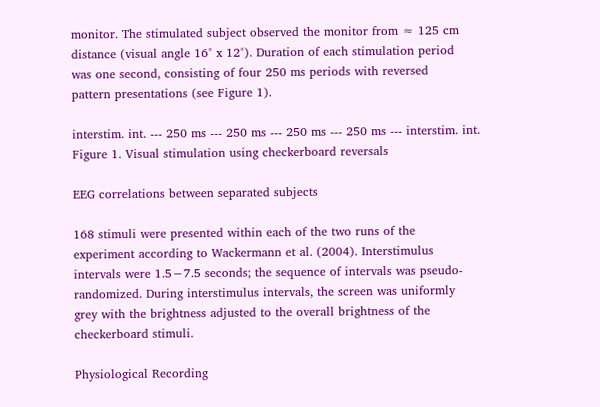monitor. The stimulated subject observed the monitor from ≈ 125 cm
distance (visual angle 16° x 12°). Duration of each stimulation period
was one second, consisting of four 250 ms periods with reversed
pattern presentations (see Figure 1).

interstim. int. --- 250 ms --- 250 ms --- 250 ms --- 250 ms --- interstim. int.
Figure 1. Visual stimulation using checkerboard reversals

EEG correlations between separated subjects

168 stimuli were presented within each of the two runs of the
experiment according to Wackermann et al. (2004). Interstimulus
intervals were 1.5−7.5 seconds; the sequence of intervals was pseudo-
randomized. During interstimulus intervals, the screen was uniformly
grey with the brightness adjusted to the overall brightness of the
checkerboard stimuli.

Physiological Recording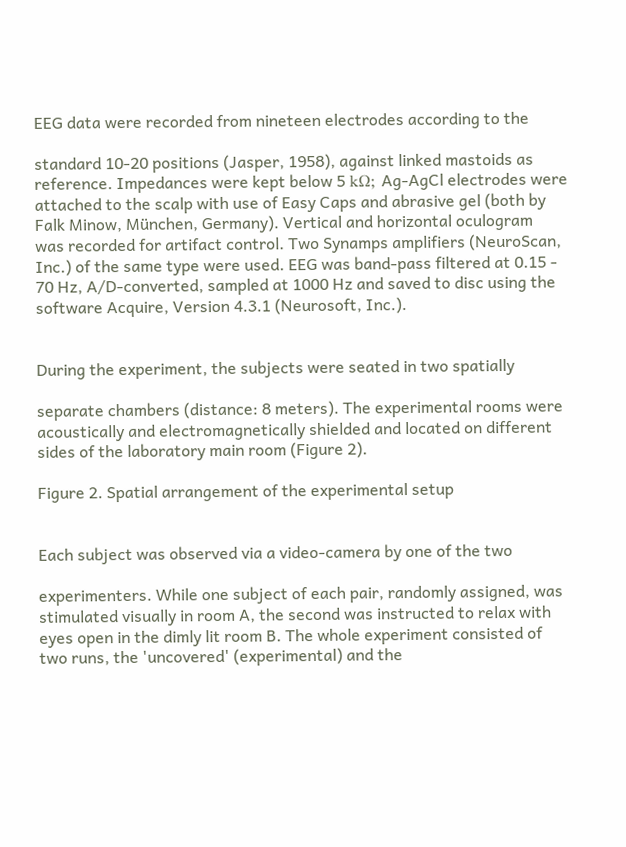EEG data were recorded from nineteen electrodes according to the

standard 10-20 positions (Jasper, 1958), against linked mastoids as
reference. Impedances were kept below 5 kΩ; Ag-AgCl electrodes were
attached to the scalp with use of Easy Caps and abrasive gel (both by
Falk Minow, München, Germany). Vertical and horizontal oculogram
was recorded for artifact control. Two Synamps amplifiers (NeuroScan,
Inc.) of the same type were used. EEG was band-pass filtered at 0.15 -
70 Hz, A/D-converted, sampled at 1000 Hz and saved to disc using the
software Acquire, Version 4.3.1 (Neurosoft, Inc.).


During the experiment, the subjects were seated in two spatially

separate chambers (distance: 8 meters). The experimental rooms were
acoustically and electromagnetically shielded and located on different
sides of the laboratory main room (Figure 2).

Figure 2. Spatial arrangement of the experimental setup


Each subject was observed via a video-camera by one of the two

experimenters. While one subject of each pair, randomly assigned, was
stimulated visually in room A, the second was instructed to relax with
eyes open in the dimly lit room B. The whole experiment consisted of
two runs, the 'uncovered' (experimental) and the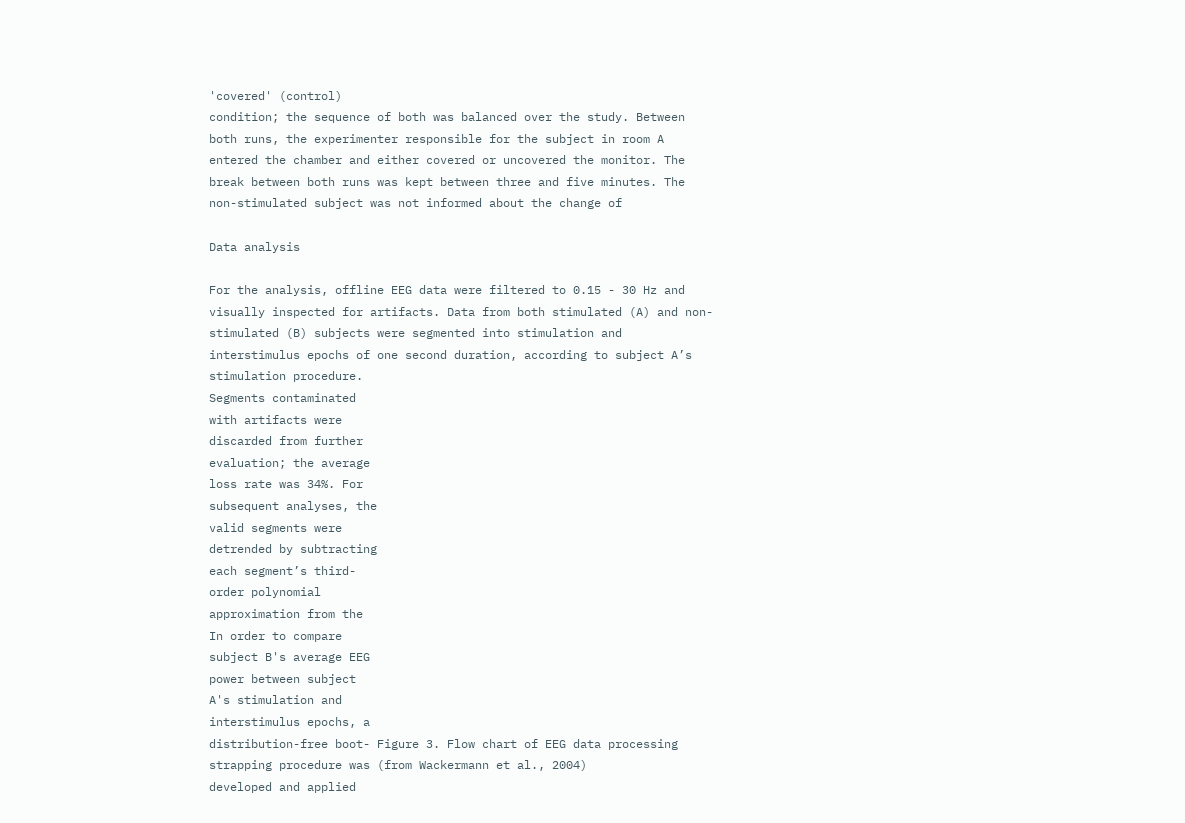'covered' (control)
condition; the sequence of both was balanced over the study. Between
both runs, the experimenter responsible for the subject in room A
entered the chamber and either covered or uncovered the monitor. The
break between both runs was kept between three and five minutes. The
non-stimulated subject was not informed about the change of

Data analysis

For the analysis, offline EEG data were filtered to 0.15 - 30 Hz and
visually inspected for artifacts. Data from both stimulated (A) and non-
stimulated (B) subjects were segmented into stimulation and
interstimulus epochs of one second duration, according to subject A’s
stimulation procedure.
Segments contaminated
with artifacts were
discarded from further
evaluation; the average
loss rate was 34%. For
subsequent analyses, the
valid segments were
detrended by subtracting
each segment’s third-
order polynomial
approximation from the
In order to compare
subject B's average EEG
power between subject
A's stimulation and
interstimulus epochs, a
distribution-free boot- Figure 3. Flow chart of EEG data processing
strapping procedure was (from Wackermann et al., 2004)
developed and applied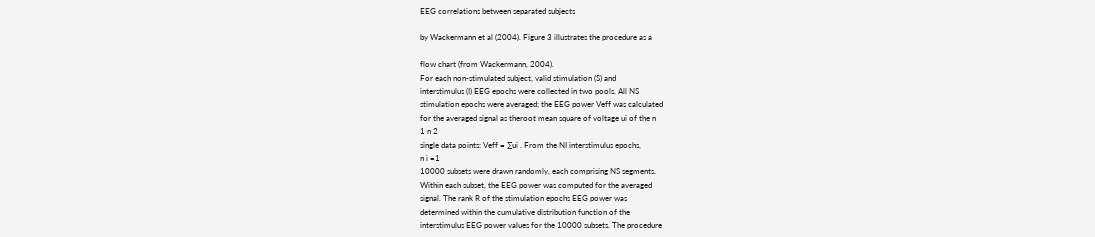EEG correlations between separated subjects

by Wackermann et al (2004). Figure 3 illustrates the procedure as a

flow chart (from Wackermann, 2004).
For each non-stimulated subject, valid stimulation (S) and
interstimulus (I) EEG epochs were collected in two pools. All NS
stimulation epochs were averaged; the EEG power Veff was calculated
for the averaged signal as theroot mean square of voltage ui of the n
1 n 2
single data points: Veff = ∑ui . From the NI interstimulus epochs,
n i =1
10000 subsets were drawn randomly, each comprising NS segments.
Within each subset, the EEG power was computed for the averaged
signal. The rank R of the stimulation epochs EEG power was
determined within the cumulative distribution function of the
interstimulus EEG power values for the 10000 subsets. The procedure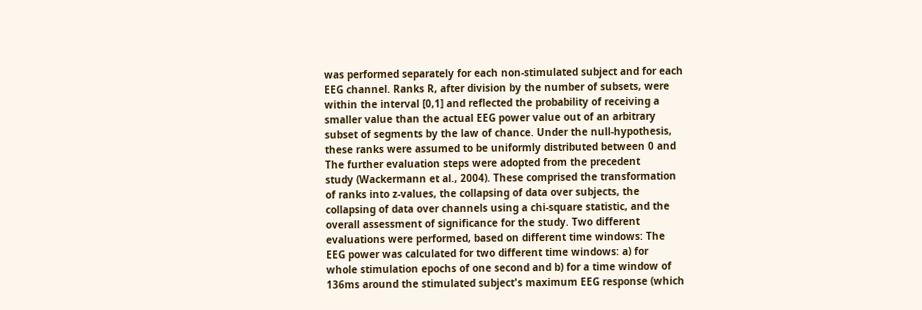was performed separately for each non-stimulated subject and for each
EEG channel. Ranks R, after division by the number of subsets, were
within the interval [0,1] and reflected the probability of receiving a
smaller value than the actual EEG power value out of an arbitrary
subset of segments by the law of chance. Under the null-hypothesis,
these ranks were assumed to be uniformly distributed between 0 and
The further evaluation steps were adopted from the precedent
study (Wackermann et al., 2004). These comprised the transformation
of ranks into z-values, the collapsing of data over subjects, the
collapsing of data over channels using a chi-square statistic, and the
overall assessment of significance for the study. Two different
evaluations were performed, based on different time windows: The
EEG power was calculated for two different time windows: a) for
whole stimulation epochs of one second and b) for a time window of
136ms around the stimulated subject's maximum EEG response (which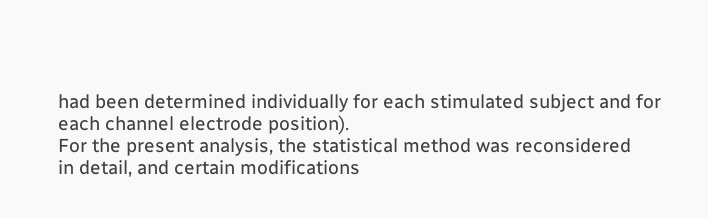had been determined individually for each stimulated subject and for
each channel electrode position).
For the present analysis, the statistical method was reconsidered
in detail, and certain modifications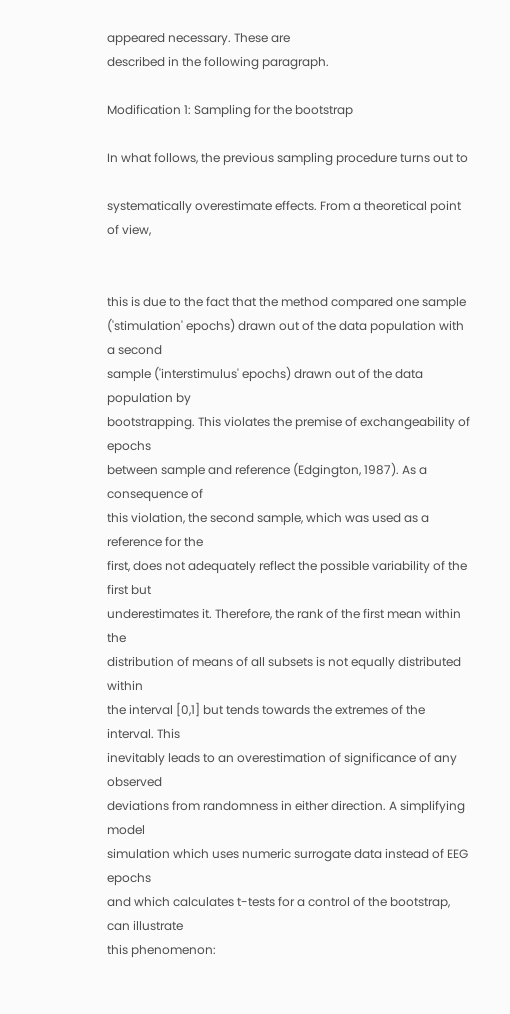appeared necessary. These are
described in the following paragraph.

Modification 1: Sampling for the bootstrap

In what follows, the previous sampling procedure turns out to

systematically overestimate effects. From a theoretical point of view,


this is due to the fact that the method compared one sample
('stimulation' epochs) drawn out of the data population with a second
sample ('interstimulus' epochs) drawn out of the data population by
bootstrapping. This violates the premise of exchangeability of epochs
between sample and reference (Edgington, 1987). As a consequence of
this violation, the second sample, which was used as a reference for the
first, does not adequately reflect the possible variability of the first but
underestimates it. Therefore, the rank of the first mean within the
distribution of means of all subsets is not equally distributed within
the interval [0,1] but tends towards the extremes of the interval. This
inevitably leads to an overestimation of significance of any observed
deviations from randomness in either direction. A simplifying model
simulation which uses numeric surrogate data instead of EEG epochs
and which calculates t-tests for a control of the bootstrap, can illustrate
this phenomenon: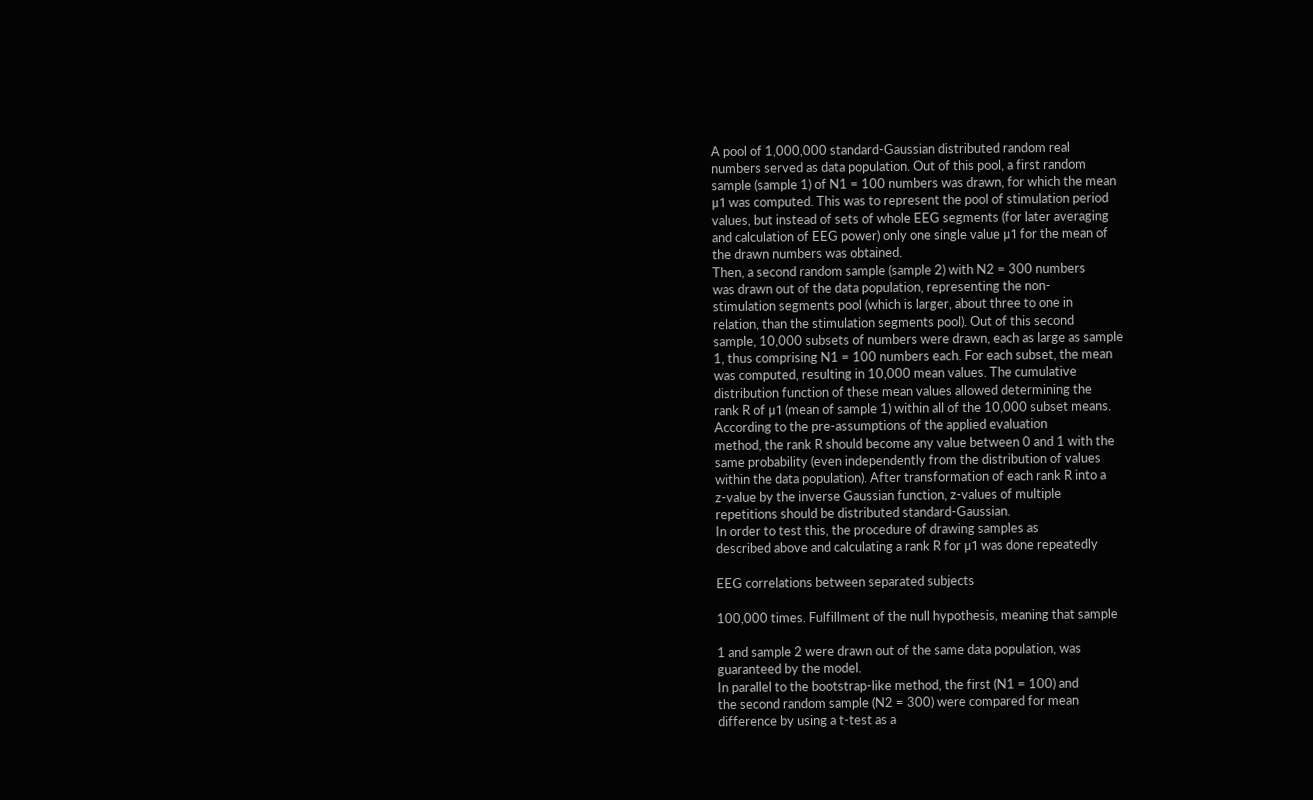A pool of 1,000,000 standard-Gaussian distributed random real
numbers served as data population. Out of this pool, a first random
sample (sample 1) of N1 = 100 numbers was drawn, for which the mean
μ1 was computed. This was to represent the pool of stimulation period
values, but instead of sets of whole EEG segments (for later averaging
and calculation of EEG power) only one single value μ1 for the mean of
the drawn numbers was obtained.
Then, a second random sample (sample 2) with N2 = 300 numbers
was drawn out of the data population, representing the non-
stimulation segments pool (which is larger, about three to one in
relation, than the stimulation segments pool). Out of this second
sample, 10,000 subsets of numbers were drawn, each as large as sample
1, thus comprising N1 = 100 numbers each. For each subset, the mean
was computed, resulting in 10,000 mean values. The cumulative
distribution function of these mean values allowed determining the
rank R of μ1 (mean of sample 1) within all of the 10,000 subset means.
According to the pre-assumptions of the applied evaluation
method, the rank R should become any value between 0 and 1 with the
same probability (even independently from the distribution of values
within the data population). After transformation of each rank R into a
z-value by the inverse Gaussian function, z-values of multiple
repetitions should be distributed standard-Gaussian.
In order to test this, the procedure of drawing samples as
described above and calculating a rank R for μ1 was done repeatedly

EEG correlations between separated subjects

100,000 times. Fulfillment of the null hypothesis, meaning that sample

1 and sample 2 were drawn out of the same data population, was
guaranteed by the model.
In parallel to the bootstrap-like method, the first (N1 = 100) and
the second random sample (N2 = 300) were compared for mean
difference by using a t-test as a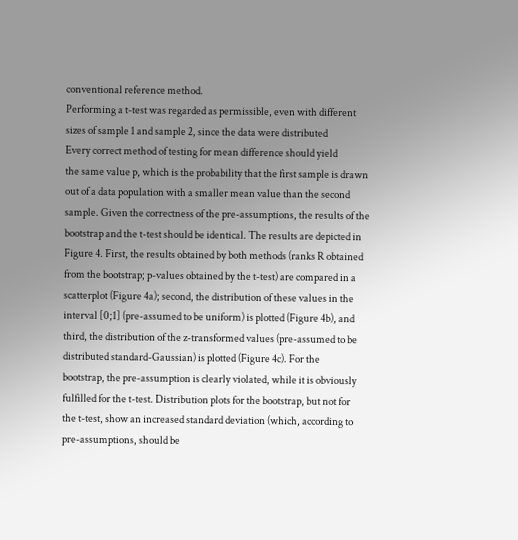conventional reference method.
Performing a t-test was regarded as permissible, even with different
sizes of sample 1 and sample 2, since the data were distributed
Every correct method of testing for mean difference should yield
the same value p, which is the probability that the first sample is drawn
out of a data population with a smaller mean value than the second
sample. Given the correctness of the pre-assumptions, the results of the
bootstrap and the t-test should be identical. The results are depicted in
Figure 4. First, the results obtained by both methods (ranks R obtained
from the bootstrap; p-values obtained by the t-test) are compared in a
scatterplot (Figure 4a); second, the distribution of these values in the
interval [0;1] (pre-assumed to be uniform) is plotted (Figure 4b), and
third, the distribution of the z-transformed values (pre-assumed to be
distributed standard-Gaussian) is plotted (Figure 4c). For the
bootstrap, the pre-assumption is clearly violated, while it is obviously
fulfilled for the t-test. Distribution plots for the bootstrap, but not for
the t-test, show an increased standard deviation (which, according to
pre-assumptions, should be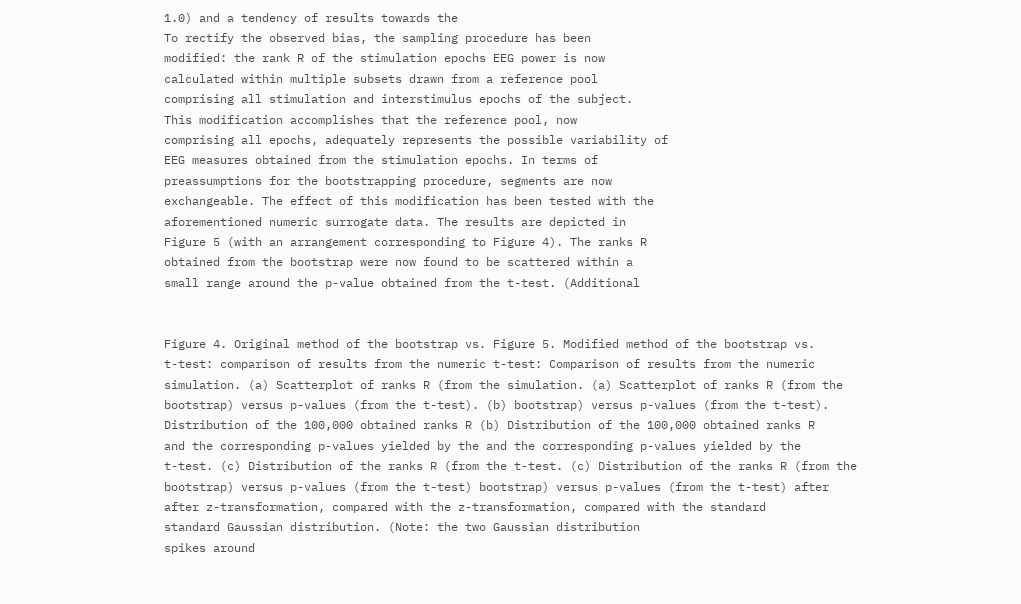1.0) and a tendency of results towards the
To rectify the observed bias, the sampling procedure has been
modified: the rank R of the stimulation epochs EEG power is now
calculated within multiple subsets drawn from a reference pool
comprising all stimulation and interstimulus epochs of the subject.
This modification accomplishes that the reference pool, now
comprising all epochs, adequately represents the possible variability of
EEG measures obtained from the stimulation epochs. In terms of
preassumptions for the bootstrapping procedure, segments are now
exchangeable. The effect of this modification has been tested with the
aforementioned numeric surrogate data. The results are depicted in
Figure 5 (with an arrangement corresponding to Figure 4). The ranks R
obtained from the bootstrap were now found to be scattered within a
small range around the p-value obtained from the t-test. (Additional


Figure 4. Original method of the bootstrap vs. Figure 5. Modified method of the bootstrap vs.
t-test: comparison of results from the numeric t-test: Comparison of results from the numeric
simulation. (a) Scatterplot of ranks R (from the simulation. (a) Scatterplot of ranks R (from the
bootstrap) versus p-values (from the t-test). (b) bootstrap) versus p-values (from the t-test).
Distribution of the 100,000 obtained ranks R (b) Distribution of the 100,000 obtained ranks R
and the corresponding p-values yielded by the and the corresponding p-values yielded by the
t-test. (c) Distribution of the ranks R (from the t-test. (c) Distribution of the ranks R (from the
bootstrap) versus p-values (from the t-test) bootstrap) versus p-values (from the t-test) after
after z-transformation, compared with the z-transformation, compared with the standard
standard Gaussian distribution. (Note: the two Gaussian distribution
spikes around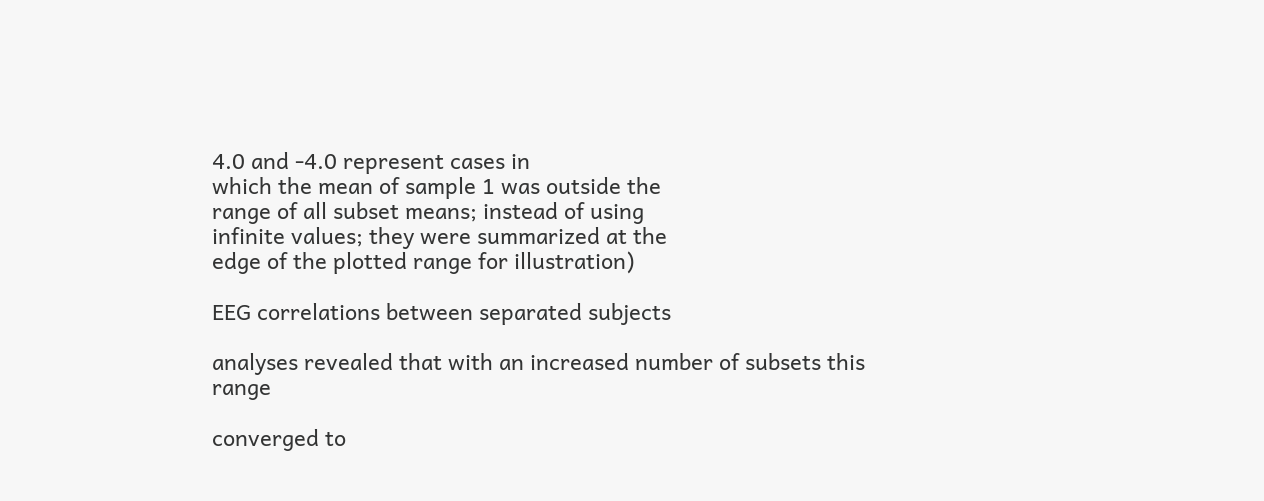4.0 and -4.0 represent cases in
which the mean of sample 1 was outside the
range of all subset means; instead of using
infinite values; they were summarized at the
edge of the plotted range for illustration)

EEG correlations between separated subjects

analyses revealed that with an increased number of subsets this range

converged to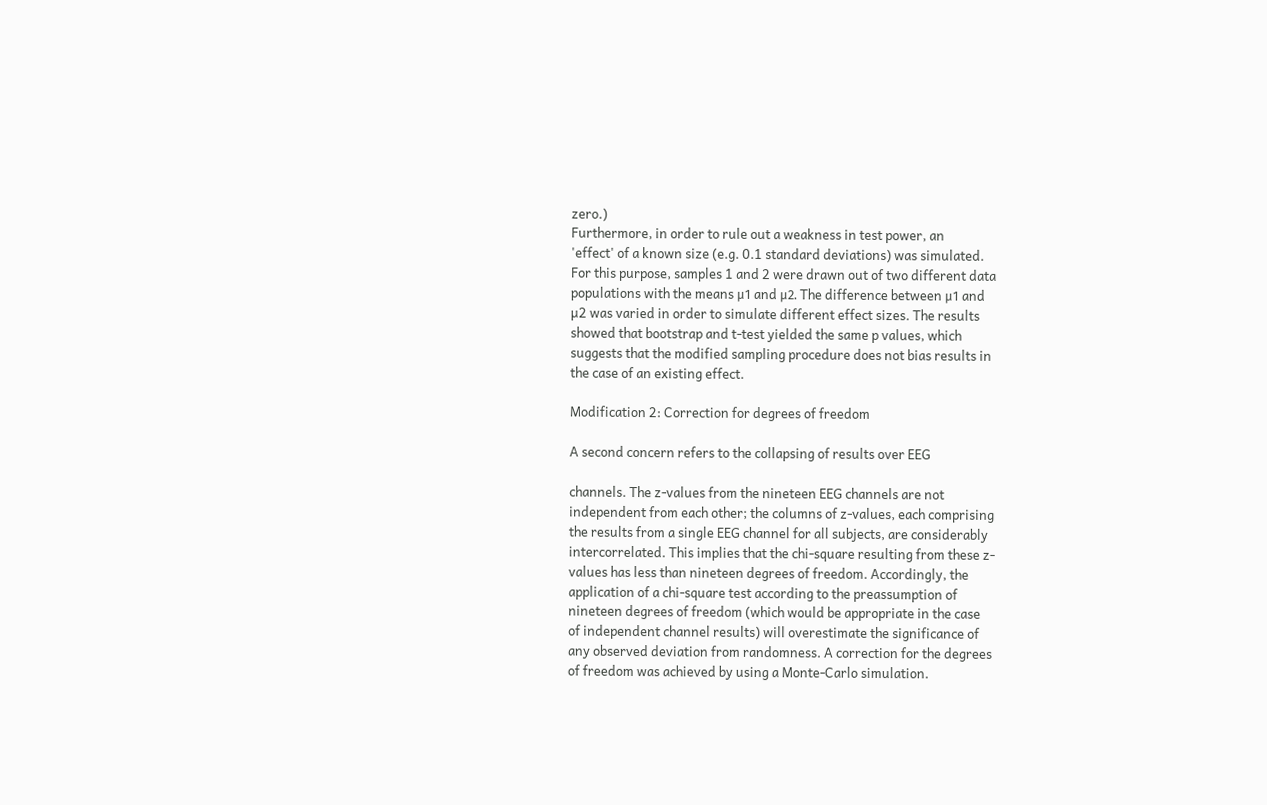zero.)
Furthermore, in order to rule out a weakness in test power, an
'effect' of a known size (e.g. 0.1 standard deviations) was simulated.
For this purpose, samples 1 and 2 were drawn out of two different data
populations with the means μ1 and μ2. The difference between μ1 and
µ2 was varied in order to simulate different effect sizes. The results
showed that bootstrap and t-test yielded the same p values, which
suggests that the modified sampling procedure does not bias results in
the case of an existing effect.

Modification 2: Correction for degrees of freedom

A second concern refers to the collapsing of results over EEG

channels. The z-values from the nineteen EEG channels are not
independent from each other; the columns of z-values, each comprising
the results from a single EEG channel for all subjects, are considerably
intercorrelated. This implies that the chi-square resulting from these z-
values has less than nineteen degrees of freedom. Accordingly, the
application of a chi-square test according to the preassumption of
nineteen degrees of freedom (which would be appropriate in the case
of independent channel results) will overestimate the significance of
any observed deviation from randomness. A correction for the degrees
of freedom was achieved by using a Monte-Carlo simulation.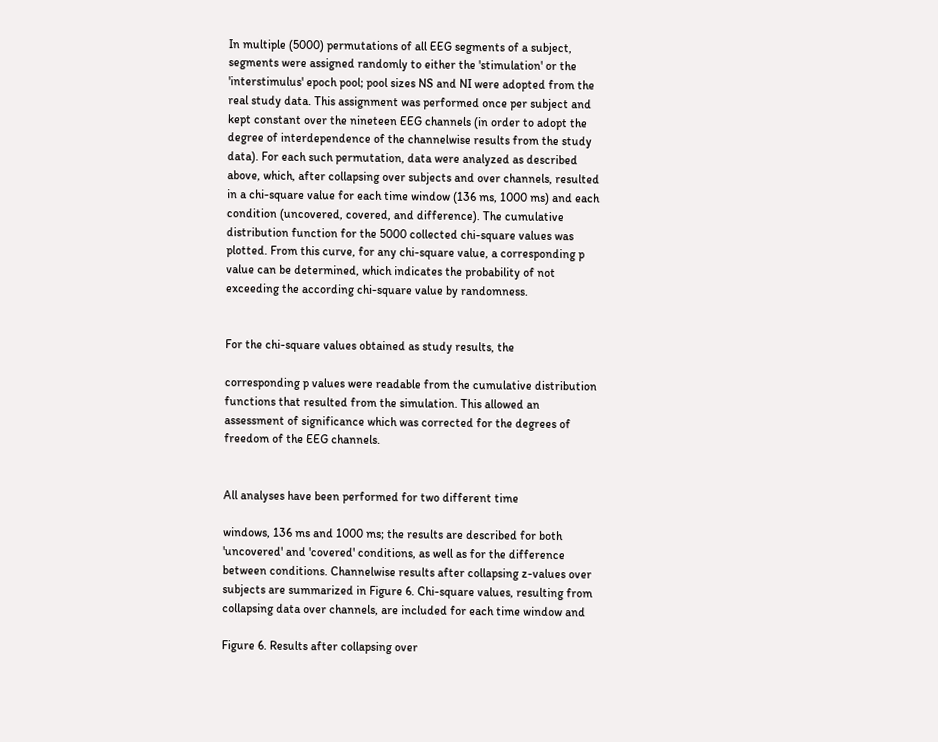In multiple (5000) permutations of all EEG segments of a subject,
segments were assigned randomly to either the 'stimulation' or the
'interstimulus' epoch pool; pool sizes NS and NI were adopted from the
real study data. This assignment was performed once per subject and
kept constant over the nineteen EEG channels (in order to adopt the
degree of interdependence of the channelwise results from the study
data). For each such permutation, data were analyzed as described
above, which, after collapsing over subjects and over channels, resulted
in a chi-square value for each time window (136 ms, 1000 ms) and each
condition (uncovered, covered, and difference). The cumulative
distribution function for the 5000 collected chi-square values was
plotted. From this curve, for any chi-square value, a corresponding p
value can be determined, which indicates the probability of not
exceeding the according chi-square value by randomness.


For the chi-square values obtained as study results, the

corresponding p values were readable from the cumulative distribution
functions that resulted from the simulation. This allowed an
assessment of significance which was corrected for the degrees of
freedom of the EEG channels.


All analyses have been performed for two different time

windows, 136 ms and 1000 ms; the results are described for both
'uncovered' and 'covered' conditions, as well as for the difference
between conditions. Channelwise results after collapsing z-values over
subjects are summarized in Figure 6. Chi-square values, resulting from
collapsing data over channels, are included for each time window and

Figure 6. Results after collapsing over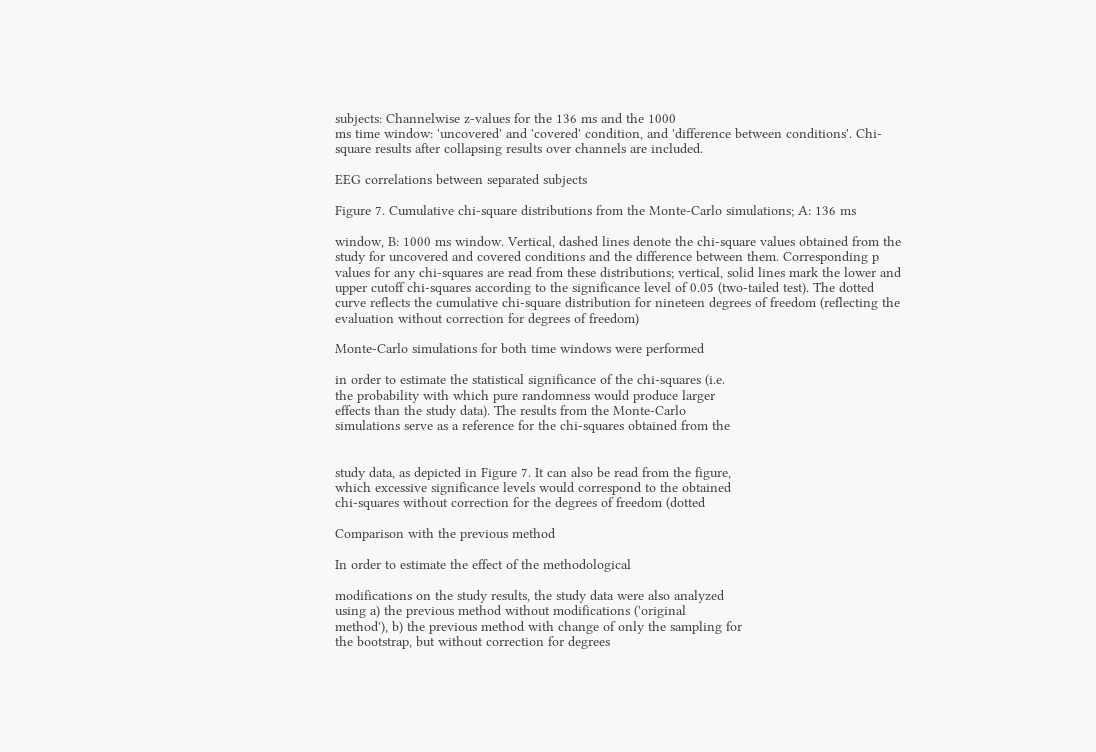subjects: Channelwise z-values for the 136 ms and the 1000
ms time window: 'uncovered' and 'covered' condition, and 'difference between conditions'. Chi-
square results after collapsing results over channels are included.

EEG correlations between separated subjects

Figure 7. Cumulative chi-square distributions from the Monte-Carlo simulations; A: 136 ms

window, B: 1000 ms window. Vertical, dashed lines denote the chi-square values obtained from the
study for uncovered and covered conditions and the difference between them. Corresponding p
values for any chi-squares are read from these distributions; vertical, solid lines mark the lower and
upper cutoff chi-squares according to the significance level of 0.05 (two-tailed test). The dotted
curve reflects the cumulative chi-square distribution for nineteen degrees of freedom (reflecting the
evaluation without correction for degrees of freedom)

Monte-Carlo simulations for both time windows were performed

in order to estimate the statistical significance of the chi-squares (i.e.
the probability with which pure randomness would produce larger
effects than the study data). The results from the Monte-Carlo
simulations serve as a reference for the chi-squares obtained from the


study data, as depicted in Figure 7. It can also be read from the figure,
which excessive significance levels would correspond to the obtained
chi-squares without correction for the degrees of freedom (dotted

Comparison with the previous method

In order to estimate the effect of the methodological

modifications on the study results, the study data were also analyzed
using a) the previous method without modifications ('original
method'), b) the previous method with change of only the sampling for
the bootstrap, but without correction for degrees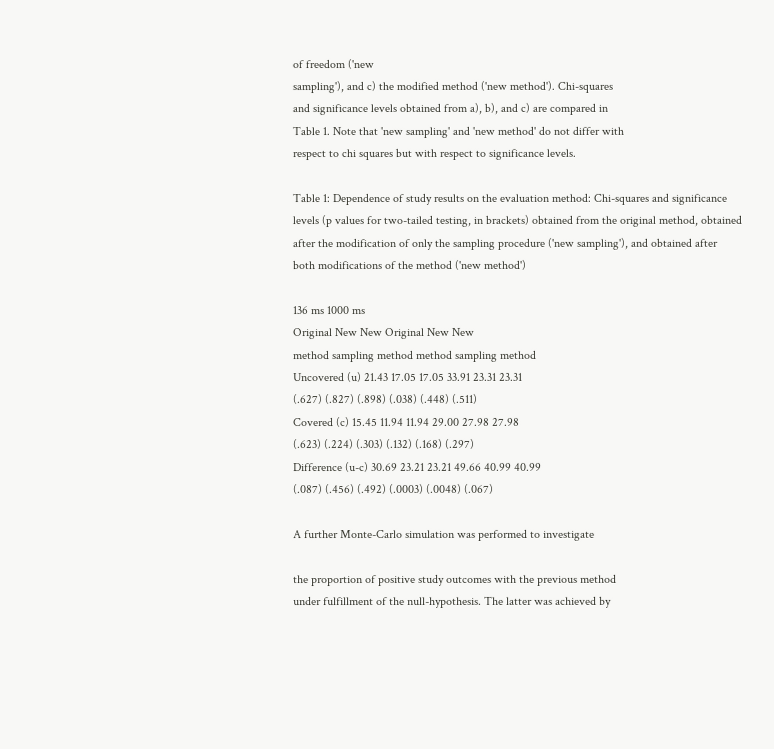of freedom ('new
sampling'), and c) the modified method ('new method'). Chi-squares
and significance levels obtained from a), b), and c) are compared in
Table 1. Note that 'new sampling' and 'new method' do not differ with
respect to chi squares but with respect to significance levels.

Table 1: Dependence of study results on the evaluation method: Chi-squares and significance
levels (p values for two-tailed testing, in brackets) obtained from the original method, obtained
after the modification of only the sampling procedure ('new sampling'), and obtained after
both modifications of the method ('new method')

136 ms 1000 ms
Original New New Original New New
method sampling method method sampling method
Uncovered (u) 21.43 17.05 17.05 33.91 23.31 23.31
(.627) (.827) (.898) (.038) (.448) (.511)
Covered (c) 15.45 11.94 11.94 29.00 27.98 27.98
(.623) (.224) (.303) (.132) (.168) (.297)
Difference (u-c) 30.69 23.21 23.21 49.66 40.99 40.99
(.087) (.456) (.492) (.0003) (.0048) (.067)

A further Monte-Carlo simulation was performed to investigate

the proportion of positive study outcomes with the previous method
under fulfillment of the null-hypothesis. The latter was achieved by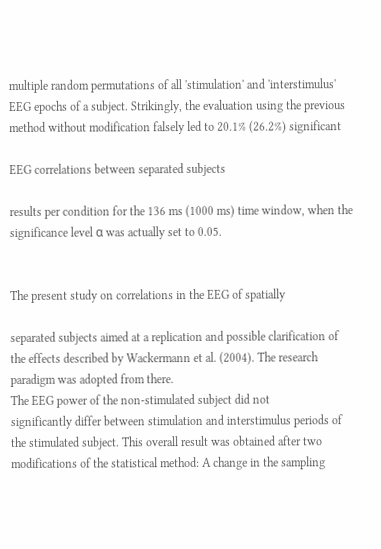multiple random permutations of all 'stimulation' and 'interstimulus'
EEG epochs of a subject. Strikingly, the evaluation using the previous
method without modification falsely led to 20.1% (26.2%) significant

EEG correlations between separated subjects

results per condition for the 136 ms (1000 ms) time window, when the
significance level α was actually set to 0.05.


The present study on correlations in the EEG of spatially

separated subjects aimed at a replication and possible clarification of
the effects described by Wackermann et al. (2004). The research
paradigm was adopted from there.
The EEG power of the non-stimulated subject did not
significantly differ between stimulation and interstimulus periods of
the stimulated subject. This overall result was obtained after two
modifications of the statistical method: A change in the sampling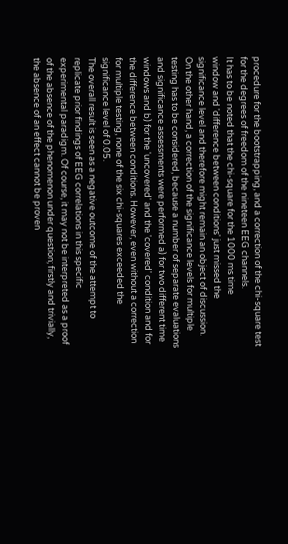procedure for the bootstrapping, and a correction of the chi-square test
for the degrees of freedom of the nineteen EEG channels.
It has to be noted that the chi-square for the 1000 ms time
window and 'difference between conditions' just missed the
significance level and therefore might remain an object of discussion.
On the other hand, a correction of the significance levels for multiple
testing has to be considered, because a number of separate evaluations
and significance assessments were performed a) for two different time
windows and b) for the 'uncovered' and the 'covered' condition and for
the difference between conditions. However, even without a correction
for multiple testing, none of the six chi-squares exceeded the
significance level of 0.05.
The overall result is seen as a negative outcome of the attempt to
replicate prior findings of EEG correlations in this specific
experimental paradigm. Of course, it may not be interpreted as a proof
of the absence of the phenomenon under question; firstly and trivially,
the absence of an effect cannot be proven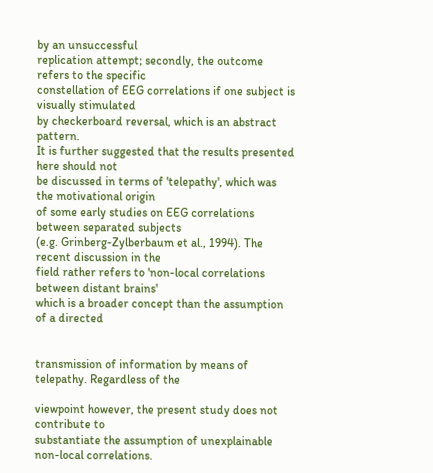by an unsuccessful
replication attempt; secondly, the outcome refers to the specific
constellation of EEG correlations if one subject is visually stimulated
by checkerboard reversal, which is an abstract pattern.
It is further suggested that the results presented here should not
be discussed in terms of 'telepathy', which was the motivational origin
of some early studies on EEG correlations between separated subjects
(e.g. Grinberg-Zylberbaum et al., 1994). The recent discussion in the
field rather refers to 'non-local correlations between distant brains'
which is a broader concept than the assumption of a directed


transmission of information by means of telepathy. Regardless of the

viewpoint however, the present study does not contribute to
substantiate the assumption of unexplainable non-local correlations.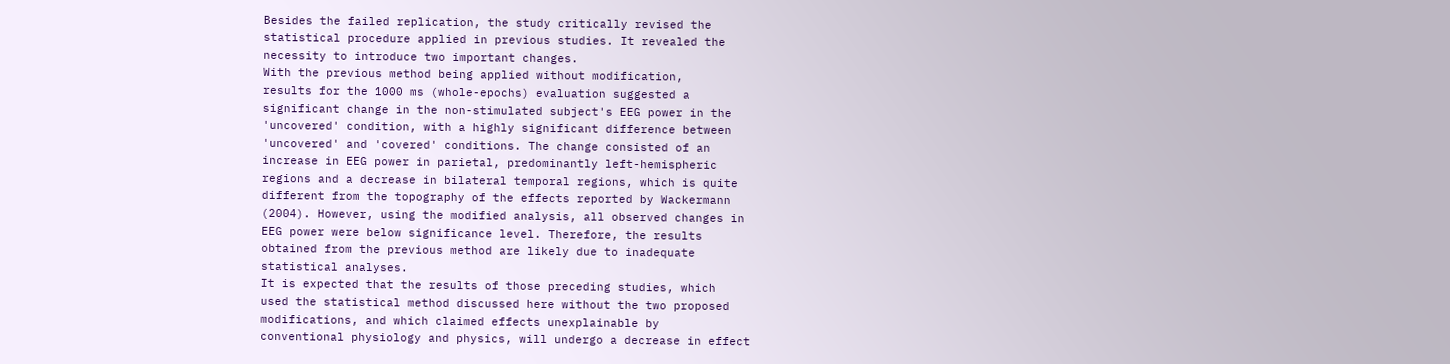Besides the failed replication, the study critically revised the
statistical procedure applied in previous studies. It revealed the
necessity to introduce two important changes.
With the previous method being applied without modification,
results for the 1000 ms (whole-epochs) evaluation suggested a
significant change in the non-stimulated subject's EEG power in the
'uncovered' condition, with a highly significant difference between
'uncovered' and 'covered' conditions. The change consisted of an
increase in EEG power in parietal, predominantly left-hemispheric
regions and a decrease in bilateral temporal regions, which is quite
different from the topography of the effects reported by Wackermann
(2004). However, using the modified analysis, all observed changes in
EEG power were below significance level. Therefore, the results
obtained from the previous method are likely due to inadequate
statistical analyses.
It is expected that the results of those preceding studies, which
used the statistical method discussed here without the two proposed
modifications, and which claimed effects unexplainable by
conventional physiology and physics, will undergo a decrease in effect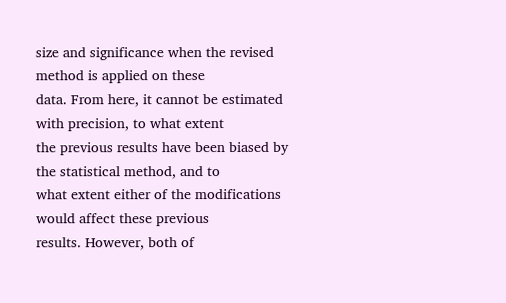size and significance when the revised method is applied on these
data. From here, it cannot be estimated with precision, to what extent
the previous results have been biased by the statistical method, and to
what extent either of the modifications would affect these previous
results. However, both of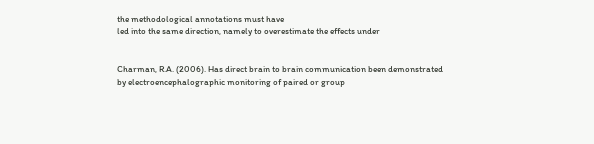the methodological annotations must have
led into the same direction, namely to overestimate the effects under


Charman, R.A. (2006). Has direct brain to brain communication been demonstrated
by electroencephalographic monitoring of paired or group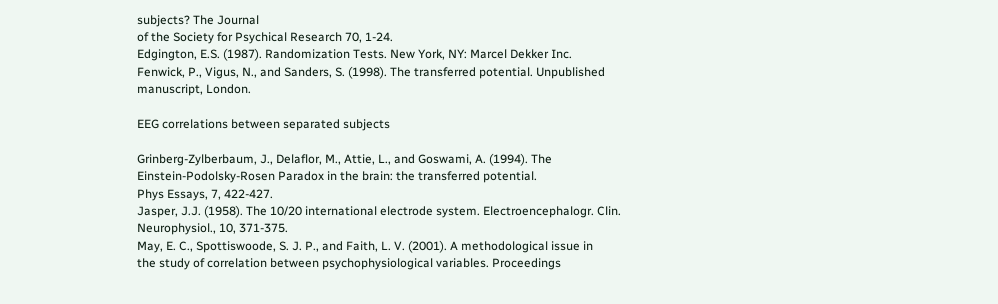subjects? The Journal
of the Society for Psychical Research 70, 1-24.
Edgington, E.S. (1987). Randomization Tests. New York, NY: Marcel Dekker Inc.
Fenwick, P., Vigus, N., and Sanders, S. (1998). The transferred potential. Unpublished
manuscript, London.

EEG correlations between separated subjects

Grinberg-Zylberbaum, J., Delaflor, M., Attie, L., and Goswami, A. (1994). The
Einstein-Podolsky-Rosen Paradox in the brain: the transferred potential.
Phys Essays, 7, 422-427.
Jasper, J.J. (1958). The 10/20 international electrode system. Electroencephalogr. Clin.
Neurophysiol., 10, 371-375.
May, E. C., Spottiswoode, S. J. P., and Faith, L. V. (2001). A methodological issue in
the study of correlation between psychophysiological variables. Proceedings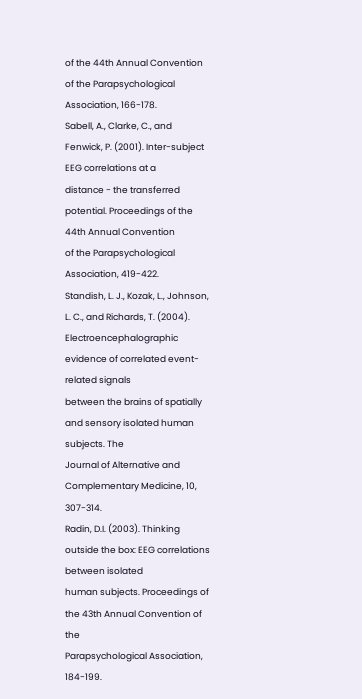of the 44th Annual Convention of the Parapsychological Association, 166-178.
Sabell, A., Clarke, C., and Fenwick, P. (2001). Inter-subject EEG correlations at a
distance - the transferred potential. Proceedings of the 44th Annual Convention
of the Parapsychological Association, 419-422.
Standish, L. J., Kozak, L., Johnson, L. C., and Richards, T. (2004).
Electroencephalographic evidence of correlated event-related signals
between the brains of spatially and sensory isolated human subjects. The
Journal of Alternative and Complementary Medicine, 10, 307-314.
Radin, D.I. (2003). Thinking outside the box: EEG correlations between isolated
human subjects. Proceedings of the 43th Annual Convention of the
Parapsychological Association, 184-199.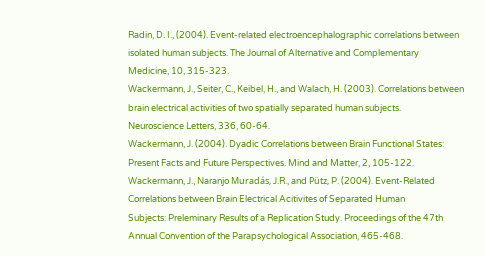Radin, D. I., (2004). Event-related electroencephalographic correlations between
isolated human subjects. The Journal of Alternative and Complementary
Medicine, 10, 315-323.
Wackermann, J., Seiter, C., Keibel, H., and Walach, H. (2003). Correlations between
brain electrical activities of two spatially separated human subjects.
Neuroscience Letters, 336, 60-64.
Wackermann, J. (2004). Dyadic Correlations between Brain Functional States:
Present Facts and Future Perspectives. Mind and Matter, 2, 105-122.
Wackermann, J., Naranjo Muradás, J.R., and Pütz, P. (2004). Event-Related
Correlations between Brain Electrical Acitivites of Separated Human
Subjects: Preleminary Results of a Replication Study. Proceedings of the 47th
Annual Convention of the Parapsychological Association, 465-468.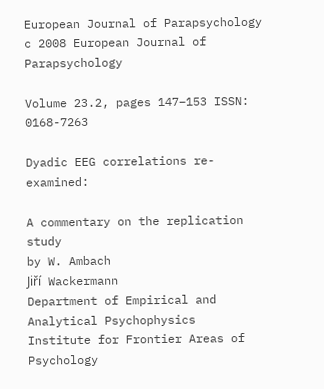European Journal of Parapsychology c 2008 European Journal of Parapsychology

Volume 23.2, pages 147–153 ISSN: 0168-7263

Dyadic EEG correlations re-examined:

A commentary on the replication study
by W. Ambach
Jiřı́ Wackermann
Department of Empirical and Analytical Psychophysics
Institute for Frontier Areas of Psychology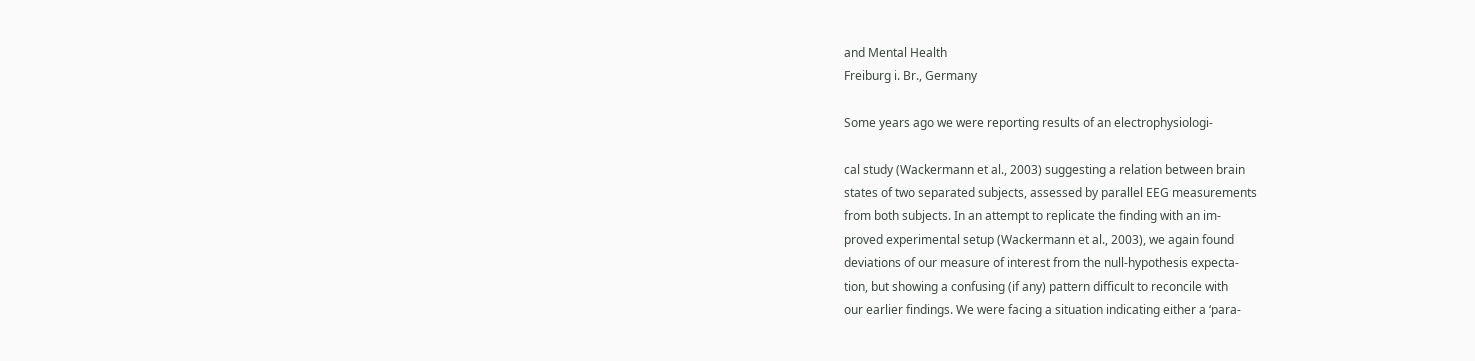and Mental Health
Freiburg i. Br., Germany

Some years ago we were reporting results of an electrophysiologi-

cal study (Wackermann et al., 2003) suggesting a relation between brain
states of two separated subjects, assessed by parallel EEG measurements
from both subjects. In an attempt to replicate the finding with an im-
proved experimental setup (Wackermann et al., 2003), we again found
deviations of our measure of interest from the null-hypothesis expecta-
tion, but showing a confusing (if any) pattern difficult to reconcile with
our earlier findings. We were facing a situation indicating either a ‘para-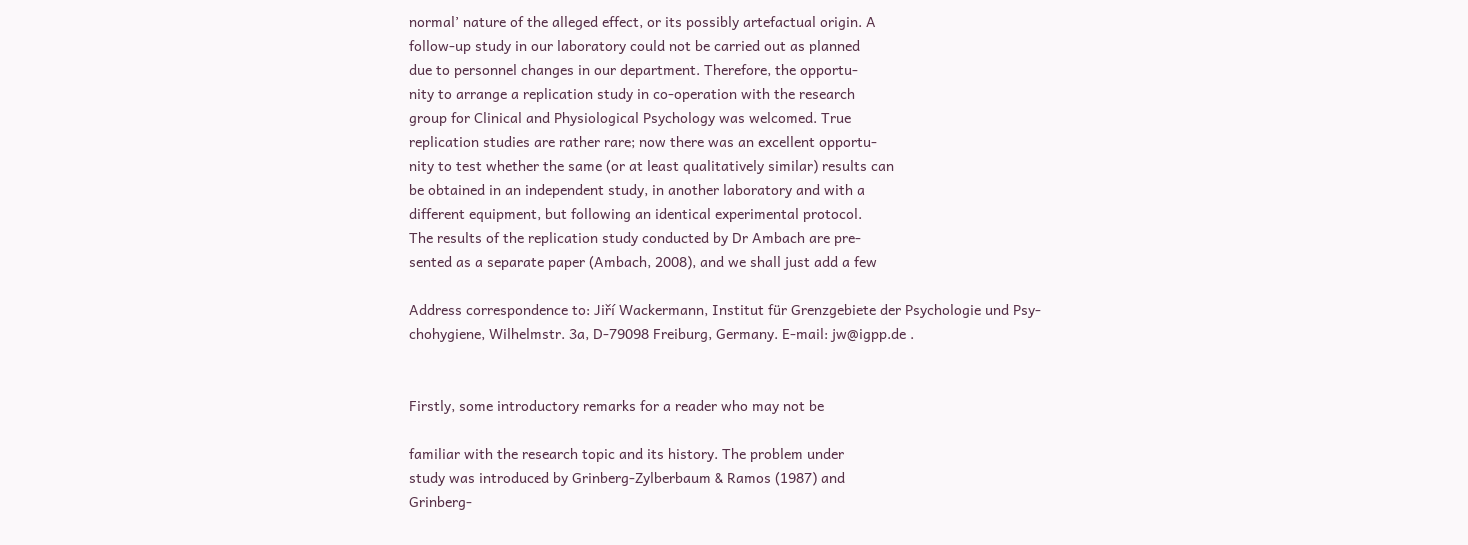normal’ nature of the alleged effect, or its possibly artefactual origin. A
follow-up study in our laboratory could not be carried out as planned
due to personnel changes in our department. Therefore, the opportu-
nity to arrange a replication study in co-operation with the research
group for Clinical and Physiological Psychology was welcomed. True
replication studies are rather rare; now there was an excellent opportu-
nity to test whether the same (or at least qualitatively similar) results can
be obtained in an independent study, in another laboratory and with a
different equipment, but following an identical experimental protocol.
The results of the replication study conducted by Dr Ambach are pre-
sented as a separate paper (Ambach, 2008), and we shall just add a few

Address correspondence to: Jiřı́ Wackermann, Institut für Grenzgebiete der Psychologie und Psy-
chohygiene, Wilhelmstr. 3a, D-79098 Freiburg, Germany. E-mail: jw@igpp.de .


Firstly, some introductory remarks for a reader who may not be

familiar with the research topic and its history. The problem under
study was introduced by Grinberg-Zylberbaum & Ramos (1987) and
Grinberg-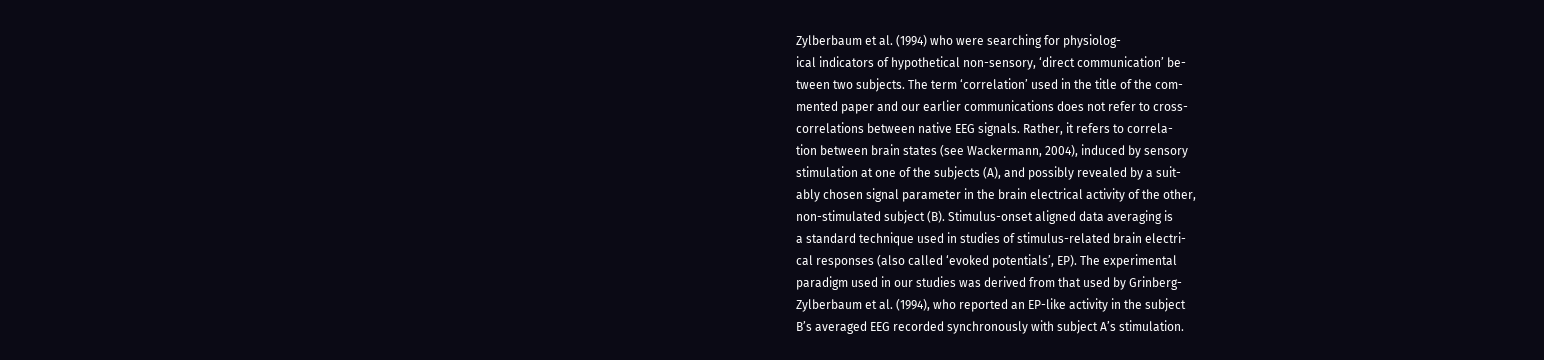Zylberbaum et al. (1994) who were searching for physiolog-
ical indicators of hypothetical non-sensory, ‘direct communication’ be-
tween two subjects. The term ‘correlation’ used in the title of the com-
mented paper and our earlier communications does not refer to cross-
correlations between native EEG signals. Rather, it refers to correla-
tion between brain states (see Wackermann, 2004), induced by sensory
stimulation at one of the subjects (A), and possibly revealed by a suit-
ably chosen signal parameter in the brain electrical activity of the other,
non-stimulated subject (B). Stimulus-onset aligned data averaging is
a standard technique used in studies of stimulus-related brain electri-
cal responses (also called ‘evoked potentials’, EP). The experimental
paradigm used in our studies was derived from that used by Grinberg-
Zylberbaum et al. (1994), who reported an EP-like activity in the subject
B’s averaged EEG recorded synchronously with subject A’s stimulation.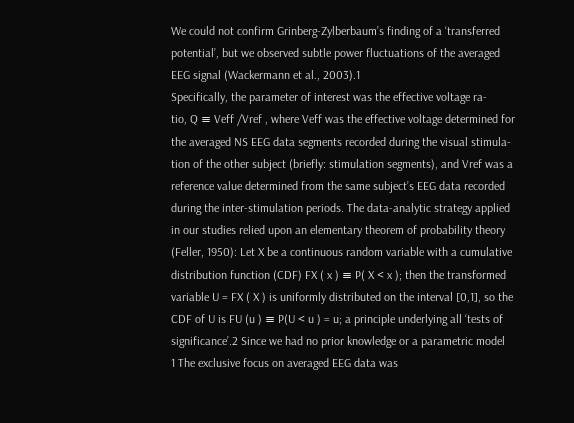We could not confirm Grinberg-Zylberbaum’s finding of a ‘transferred
potential’, but we observed subtle power fluctuations of the averaged
EEG signal (Wackermann et al., 2003).1
Specifically, the parameter of interest was the effective voltage ra-
tio, Q ≡ Veff /Vref , where Veff was the effective voltage determined for
the averaged NS EEG data segments recorded during the visual stimula-
tion of the other subject (briefly: stimulation segments), and Vref was a
reference value determined from the same subject’s EEG data recorded
during the inter-stimulation periods. The data-analytic strategy applied
in our studies relied upon an elementary theorem of probability theory
(Feller, 1950): Let X be a continuous random variable with a cumulative
distribution function (CDF) FX ( x ) ≡ P( X < x ); then the transformed
variable U = FX ( X ) is uniformly distributed on the interval [0,1], so the
CDF of U is FU (u ) ≡ P(U < u ) = u; a principle underlying all ‘tests of
significance’.2 Since we had no prior knowledge or a parametric model
1 The exclusive focus on averaged EEG data was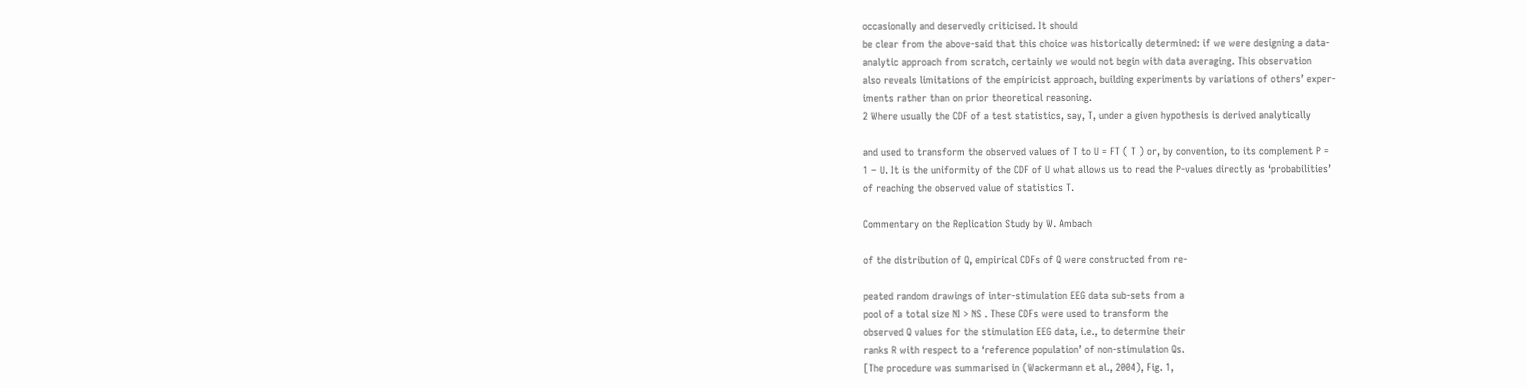occasionally and deservedly criticised. It should
be clear from the above-said that this choice was historically determined: if we were designing a data-
analytic approach from scratch, certainly we would not begin with data averaging. This observation
also reveals limitations of the empiricist approach, building experiments by variations of others’ exper-
iments rather than on prior theoretical reasoning.
2 Where usually the CDF of a test statistics, say, T, under a given hypothesis is derived analytically

and used to transform the observed values of T to U = FT ( T ) or, by convention, to its complement P =
1 − U. It is the uniformity of the CDF of U what allows us to read the P-values directly as ‘probabilities’
of reaching the observed value of statistics T.

Commentary on the Replication Study by W. Ambach

of the distribution of Q, empirical CDFs of Q were constructed from re-

peated random drawings of inter-stimulation EEG data sub-sets from a
pool of a total size NI > NS . These CDFs were used to transform the
observed Q values for the stimulation EEG data, i.e., to determine their
ranks R with respect to a ‘reference population’ of non-stimulation Qs.
[The procedure was summarised in (Wackermann et al., 2004), Fig. 1,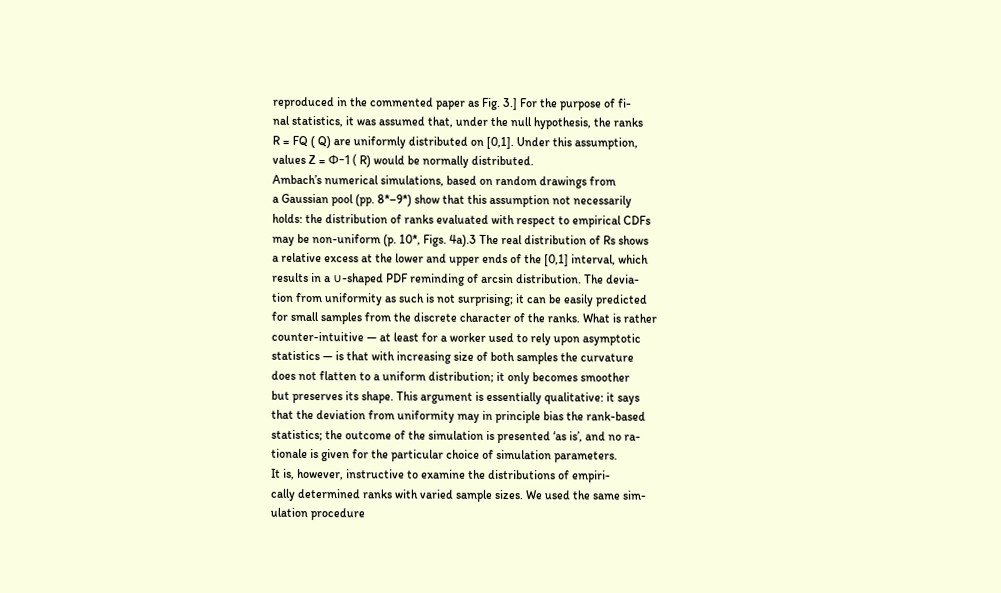reproduced in the commented paper as Fig. 3.] For the purpose of fi-
nal statistics, it was assumed that, under the null hypothesis, the ranks
R = FQ ( Q) are uniformly distributed on [0,1]. Under this assumption,
values Z = Φ−1 ( R) would be normally distributed.
Ambach’s numerical simulations, based on random drawings from
a Gaussian pool (pp. 8*–9*) show that this assumption not necessarily
holds: the distribution of ranks evaluated with respect to empirical CDFs
may be non-uniform (p. 10*, Figs. 4a).3 The real distribution of Rs shows
a relative excess at the lower and upper ends of the [0,1] interval, which
results in a ∪-shaped PDF reminding of arcsin distribution. The devia-
tion from uniformity as such is not surprising; it can be easily predicted
for small samples from the discrete character of the ranks. What is rather
counter-intuitive — at least for a worker used to rely upon asymptotic
statistics — is that with increasing size of both samples the curvature
does not flatten to a uniform distribution; it only becomes smoother
but preserves its shape. This argument is essentially qualitative: it says
that the deviation from uniformity may in principle bias the rank-based
statistics; the outcome of the simulation is presented ‘as is’, and no ra-
tionale is given for the particular choice of simulation parameters.
It is, however, instructive to examine the distributions of empiri-
cally determined ranks with varied sample sizes. We used the same sim-
ulation procedure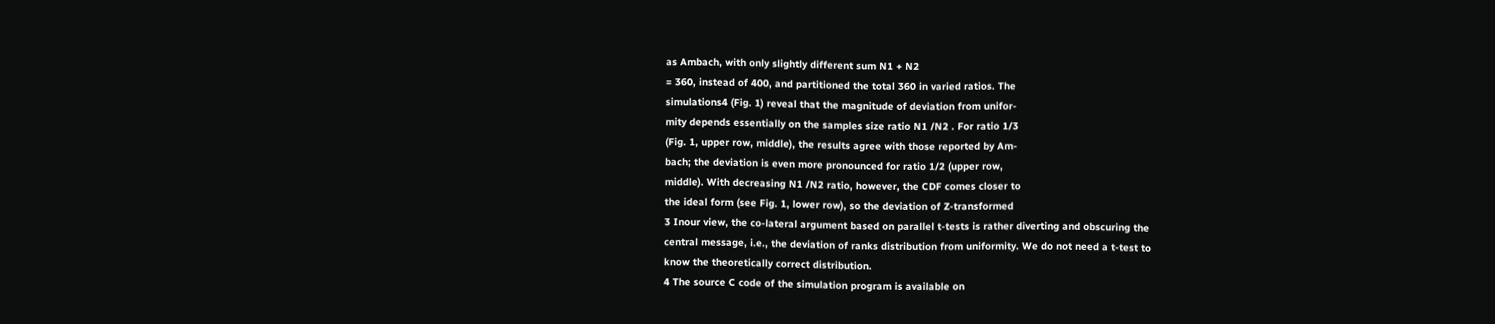as Ambach, with only slightly different sum N1 + N2
= 360, instead of 400, and partitioned the total 360 in varied ratios. The
simulations4 (Fig. 1) reveal that the magnitude of deviation from unifor-
mity depends essentially on the samples size ratio N1 /N2 . For ratio 1/3
(Fig. 1, upper row, middle), the results agree with those reported by Am-
bach; the deviation is even more pronounced for ratio 1/2 (upper row,
middle). With decreasing N1 /N2 ratio, however, the CDF comes closer to
the ideal form (see Fig. 1, lower row), so the deviation of Z-transformed
3 Inour view, the co-lateral argument based on parallel t-tests is rather diverting and obscuring the
central message, i.e., the deviation of ranks distribution from uniformity. We do not need a t-test to
know the theoretically correct distribution.
4 The source C code of the simulation program is available on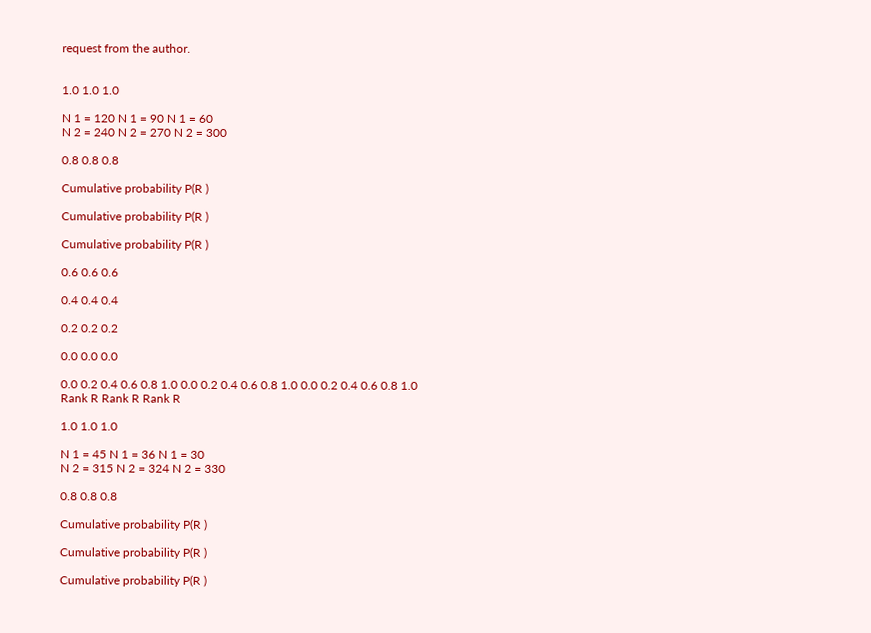request from the author.


1.0 1.0 1.0

N 1 = 120 N 1 = 90 N 1 = 60
N 2 = 240 N 2 = 270 N 2 = 300

0.8 0.8 0.8

Cumulative probability P(R )

Cumulative probability P(R )

Cumulative probability P(R )

0.6 0.6 0.6

0.4 0.4 0.4

0.2 0.2 0.2

0.0 0.0 0.0

0.0 0.2 0.4 0.6 0.8 1.0 0.0 0.2 0.4 0.6 0.8 1.0 0.0 0.2 0.4 0.6 0.8 1.0
Rank R Rank R Rank R

1.0 1.0 1.0

N 1 = 45 N 1 = 36 N 1 = 30
N 2 = 315 N 2 = 324 N 2 = 330

0.8 0.8 0.8

Cumulative probability P(R )

Cumulative probability P(R )

Cumulative probability P(R )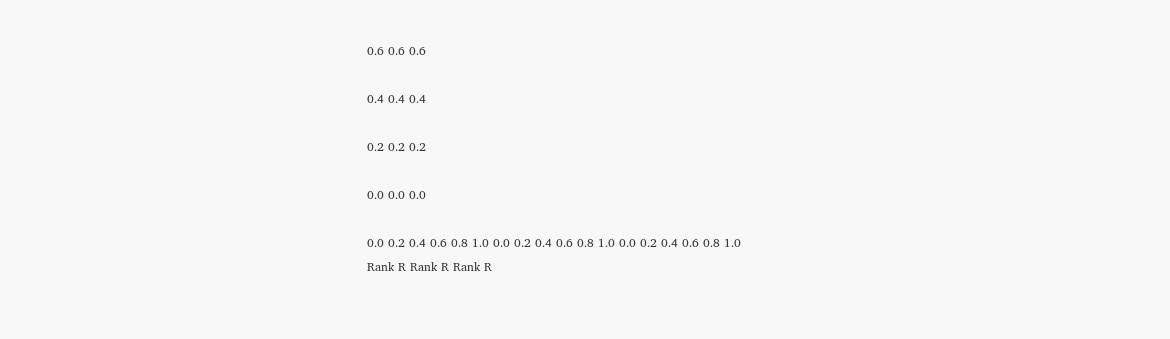0.6 0.6 0.6

0.4 0.4 0.4

0.2 0.2 0.2

0.0 0.0 0.0

0.0 0.2 0.4 0.6 0.8 1.0 0.0 0.2 0.4 0.6 0.8 1.0 0.0 0.2 0.4 0.6 0.8 1.0
Rank R Rank R Rank R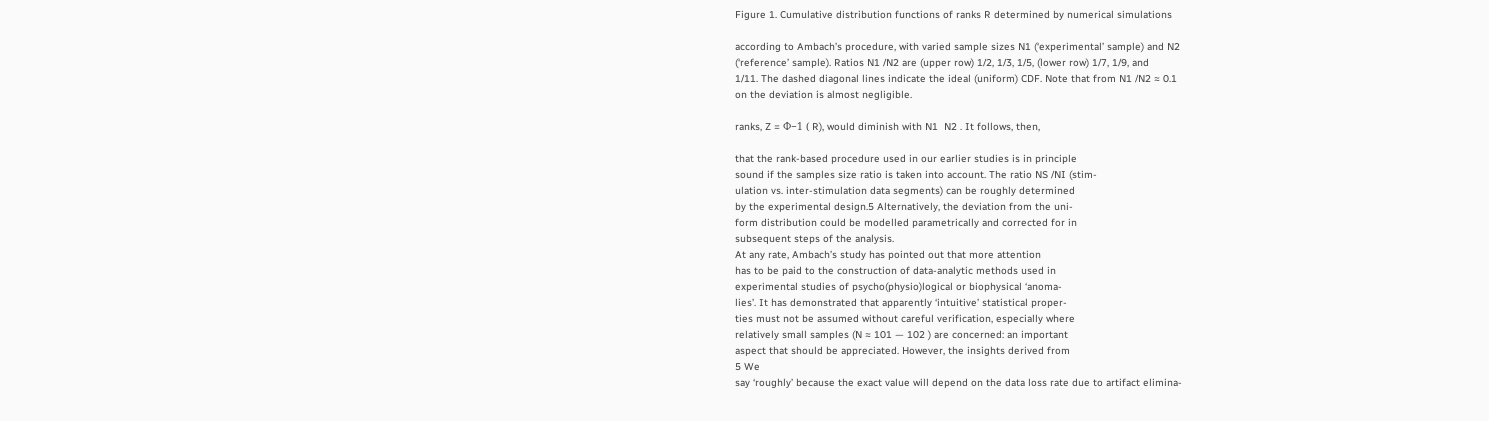Figure 1. Cumulative distribution functions of ranks R determined by numerical simulations

according to Ambach’s procedure, with varied sample sizes N1 (‘experimental’ sample) and N2
(‘reference’ sample). Ratios N1 /N2 are (upper row) 1/2, 1/3, 1/5, (lower row) 1/7, 1/9, and
1/11. The dashed diagonal lines indicate the ideal (uniform) CDF. Note that from N1 /N2 ≈ 0.1
on the deviation is almost negligible.

ranks, Z = Φ−1 ( R), would diminish with N1  N2 . It follows, then,

that the rank-based procedure used in our earlier studies is in principle
sound if the samples size ratio is taken into account. The ratio NS /NI (stim-
ulation vs. inter-stimulation data segments) can be roughly determined
by the experimental design.5 Alternatively, the deviation from the uni-
form distribution could be modelled parametrically and corrected for in
subsequent steps of the analysis.
At any rate, Ambach’s study has pointed out that more attention
has to be paid to the construction of data-analytic methods used in
experimental studies of psycho(physio)logical or biophysical ‘anoma-
lies’. It has demonstrated that apparently ‘intuitive’ statistical proper-
ties must not be assumed without careful verification, especially where
relatively small samples (N ≈ 101 — 102 ) are concerned: an important
aspect that should be appreciated. However, the insights derived from
5 We
say ‘roughly’ because the exact value will depend on the data loss rate due to artifact elimina-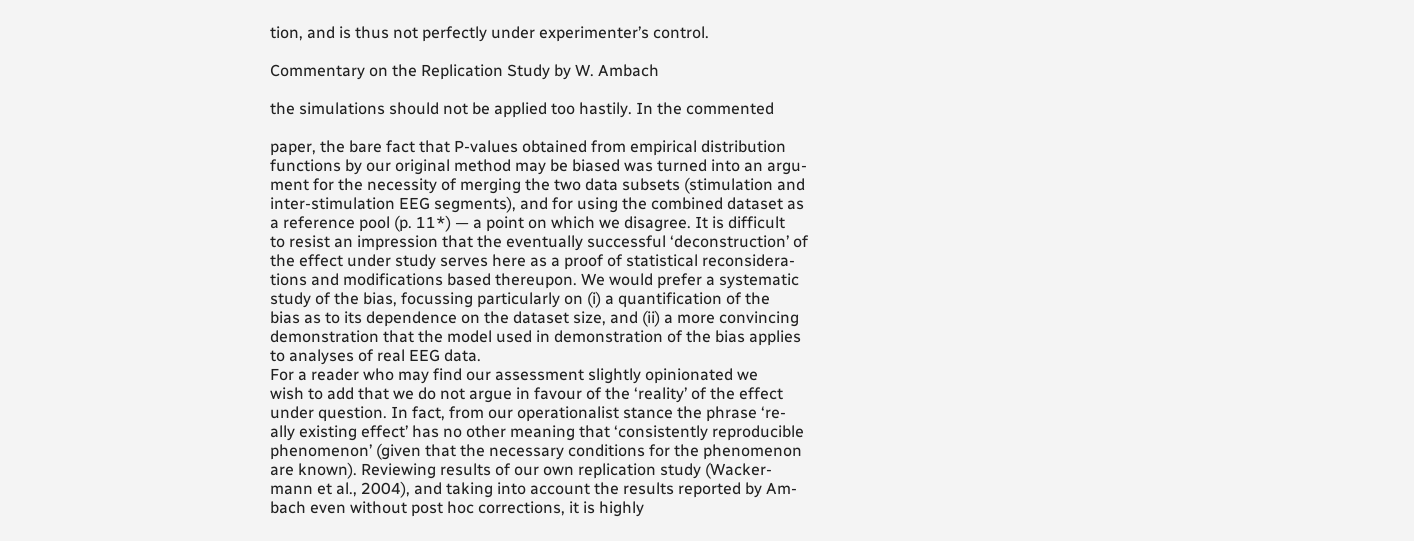tion, and is thus not perfectly under experimenter’s control.

Commentary on the Replication Study by W. Ambach

the simulations should not be applied too hastily. In the commented

paper, the bare fact that P-values obtained from empirical distribution
functions by our original method may be biased was turned into an argu-
ment for the necessity of merging the two data subsets (stimulation and
inter-stimulation EEG segments), and for using the combined dataset as
a reference pool (p. 11*) — a point on which we disagree. It is difficult
to resist an impression that the eventually successful ‘deconstruction’ of
the effect under study serves here as a proof of statistical reconsidera-
tions and modifications based thereupon. We would prefer a systematic
study of the bias, focussing particularly on (i) a quantification of the
bias as to its dependence on the dataset size, and (ii) a more convincing
demonstration that the model used in demonstration of the bias applies
to analyses of real EEG data.
For a reader who may find our assessment slightly opinionated we
wish to add that we do not argue in favour of the ‘reality’ of the effect
under question. In fact, from our operationalist stance the phrase ‘re-
ally existing effect’ has no other meaning that ‘consistently reproducible
phenomenon’ (given that the necessary conditions for the phenomenon
are known). Reviewing results of our own replication study (Wacker-
mann et al., 2004), and taking into account the results reported by Am-
bach even without post hoc corrections, it is highly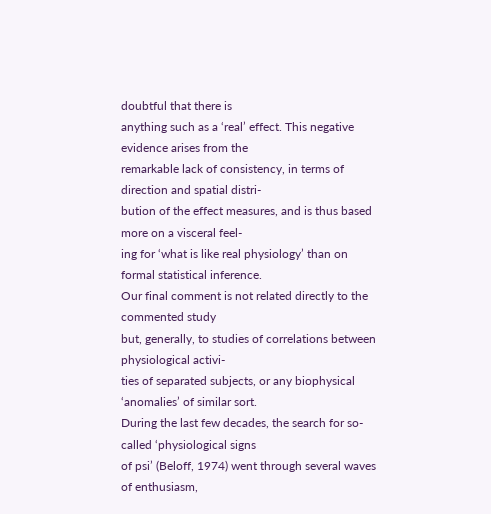doubtful that there is
anything such as a ‘real’ effect. This negative evidence arises from the
remarkable lack of consistency, in terms of direction and spatial distri-
bution of the effect measures, and is thus based more on a visceral feel-
ing for ‘what is like real physiology’ than on formal statistical inference.
Our final comment is not related directly to the commented study
but, generally, to studies of correlations between physiological activi-
ties of separated subjects, or any biophysical ‘anomalies’ of similar sort.
During the last few decades, the search for so-called ‘physiological signs
of psi’ (Beloff, 1974) went through several waves of enthusiasm,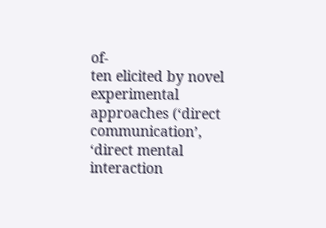of-
ten elicited by novel experimental approaches (‘direct communication’,
‘direct mental interaction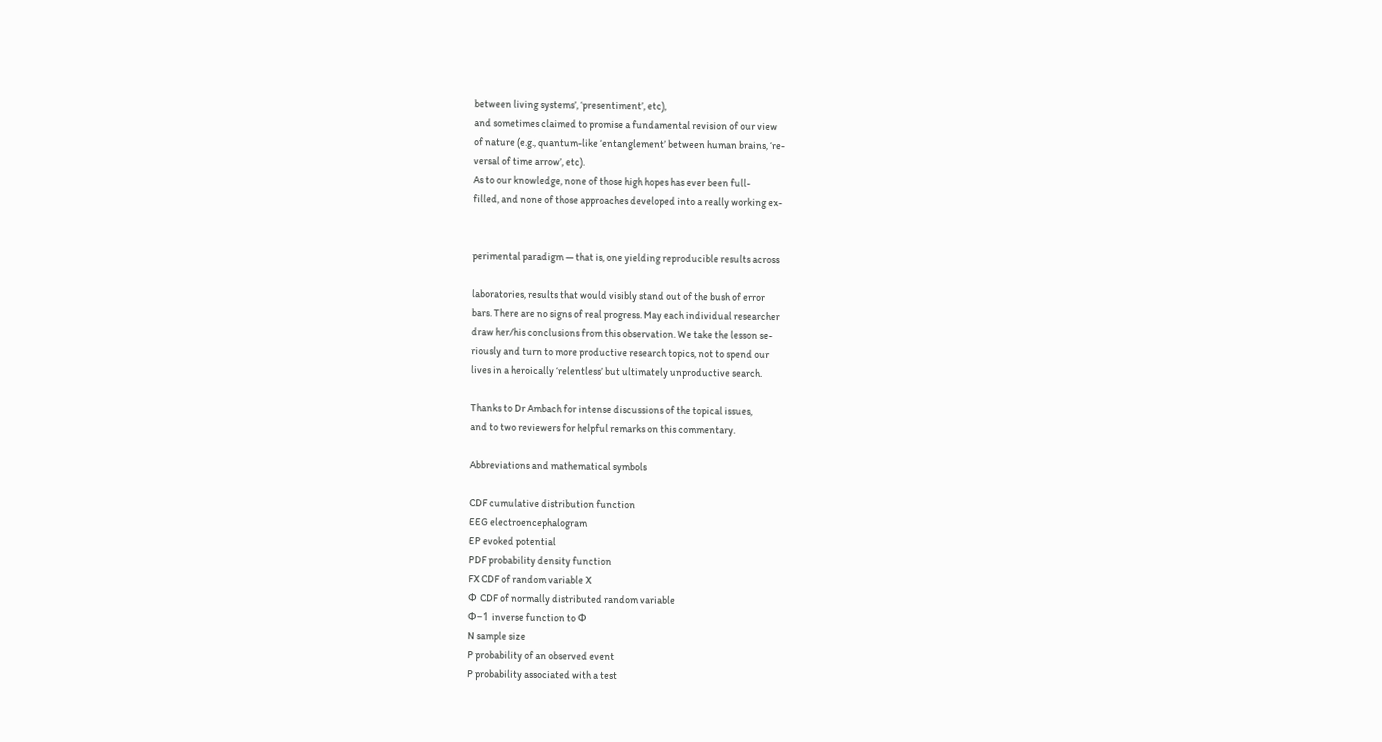between living systems’, ‘presentiment’, etc),
and sometimes claimed to promise a fundamental revision of our view
of nature (e.g., quantum-like ‘entanglement’ between human brains, ‘re-
versal of time arrow’, etc).
As to our knowledge, none of those high hopes has ever been full-
filled, and none of those approaches developed into a really working ex-


perimental paradigm — that is, one yielding reproducible results across

laboratories, results that would visibly stand out of the bush of error
bars. There are no signs of real progress. May each individual researcher
draw her/his conclusions from this observation. We take the lesson se-
riously and turn to more productive research topics, not to spend our
lives in a heroically ‘relentless’ but ultimately unproductive search.

Thanks to Dr Ambach for intense discussions of the topical issues,
and to two reviewers for helpful remarks on this commentary.

Abbreviations and mathematical symbols

CDF cumulative distribution function
EEG electroencephalogram
EP evoked potential
PDF probability density function
FX CDF of random variable X
Φ CDF of normally distributed random variable
Φ−1 inverse function to Φ
N sample size
P probability of an observed event
P probability associated with a test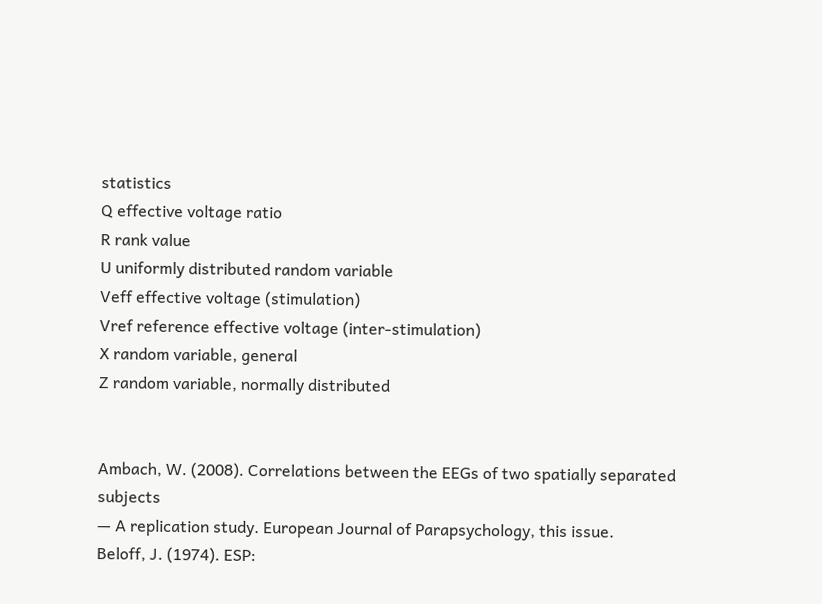statistics
Q effective voltage ratio
R rank value
U uniformly distributed random variable
Veff effective voltage (stimulation)
Vref reference effective voltage (inter-stimulation)
X random variable, general
Z random variable, normally distributed


Ambach, W. (2008). Correlations between the EEGs of two spatially separated subjects
— A replication study. European Journal of Parapsychology, this issue.
Beloff, J. (1974). ESP: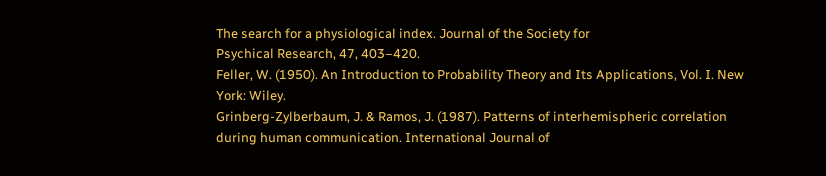The search for a physiological index. Journal of the Society for
Psychical Research, 47, 403–420.
Feller, W. (1950). An Introduction to Probability Theory and Its Applications, Vol. I. New
York: Wiley.
Grinberg-Zylberbaum, J. & Ramos, J. (1987). Patterns of interhemispheric correlation
during human communication. International Journal of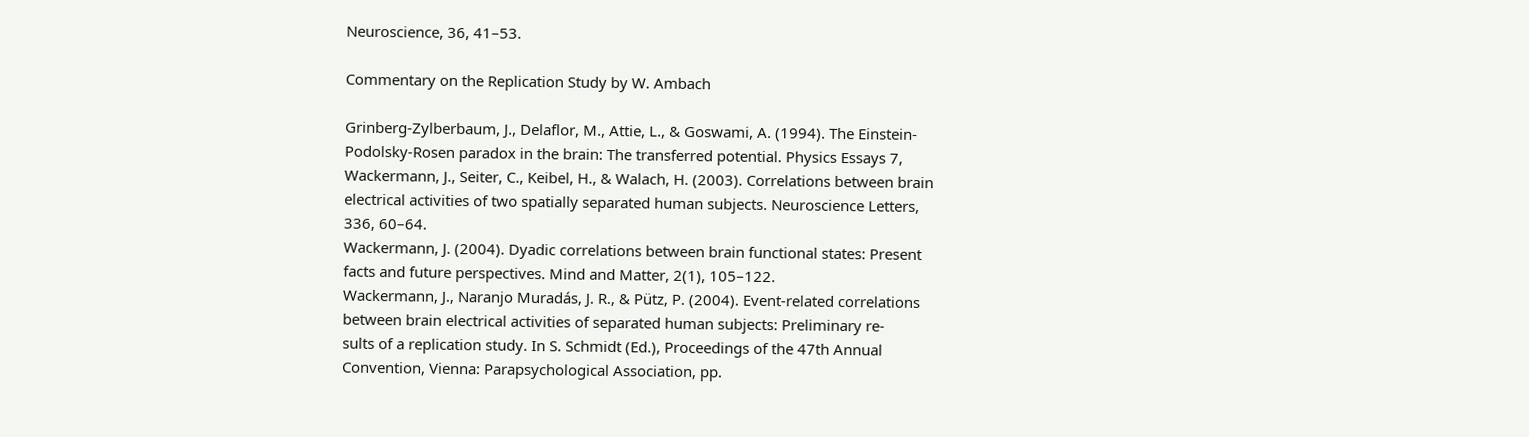Neuroscience, 36, 41–53.

Commentary on the Replication Study by W. Ambach

Grinberg-Zylberbaum, J., Delaflor, M., Attie, L., & Goswami, A. (1994). The Einstein-
Podolsky-Rosen paradox in the brain: The transferred potential. Physics Essays 7,
Wackermann, J., Seiter, C., Keibel, H., & Walach, H. (2003). Correlations between brain
electrical activities of two spatially separated human subjects. Neuroscience Letters,
336, 60–64.
Wackermann, J. (2004). Dyadic correlations between brain functional states: Present
facts and future perspectives. Mind and Matter, 2(1), 105–122.
Wackermann, J., Naranjo Muradás, J. R., & Pütz, P. (2004). Event-related correlations
between brain electrical activities of separated human subjects: Preliminary re-
sults of a replication study. In S. Schmidt (Ed.), Proceedings of the 47th Annual
Convention, Vienna: Parapsychological Association, pp.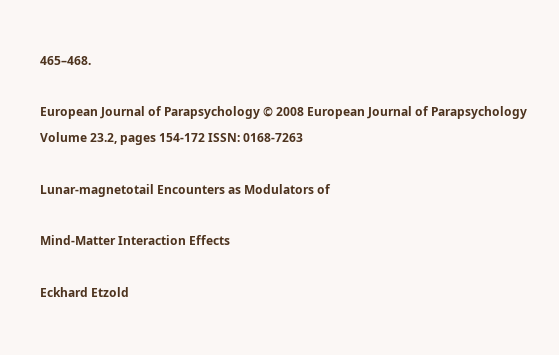465–468.

European Journal of Parapsychology © 2008 European Journal of Parapsychology
Volume 23.2, pages 154-172 ISSN: 0168-7263

Lunar-magnetotail Encounters as Modulators of

Mind-Matter Interaction Effects

Eckhard Etzold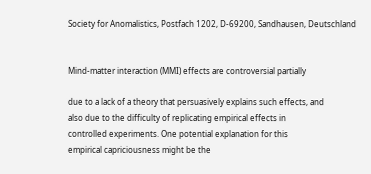Society for Anomalistics, Postfach 1202, D-69200, Sandhausen, Deutschland


Mind-matter interaction (MMI) effects are controversial partially

due to a lack of a theory that persuasively explains such effects, and
also due to the difficulty of replicating empirical effects in
controlled experiments. One potential explanation for this
empirical capriciousness might be the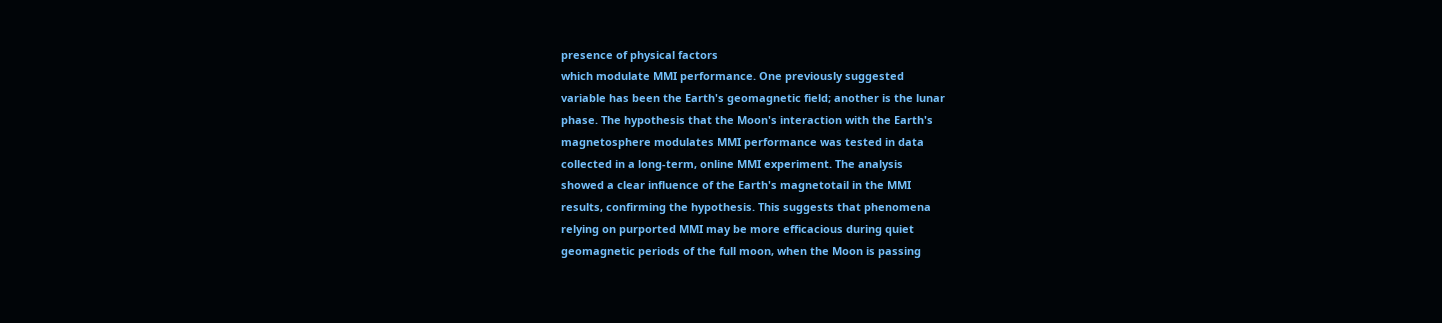presence of physical factors
which modulate MMI performance. One previously suggested
variable has been the Earth's geomagnetic field; another is the lunar
phase. The hypothesis that the Moon's interaction with the Earth's
magnetosphere modulates MMI performance was tested in data
collected in a long-term, online MMI experiment. The analysis
showed a clear influence of the Earth's magnetotail in the MMI
results, confirming the hypothesis. This suggests that phenomena
relying on purported MMI may be more efficacious during quiet
geomagnetic periods of the full moon, when the Moon is passing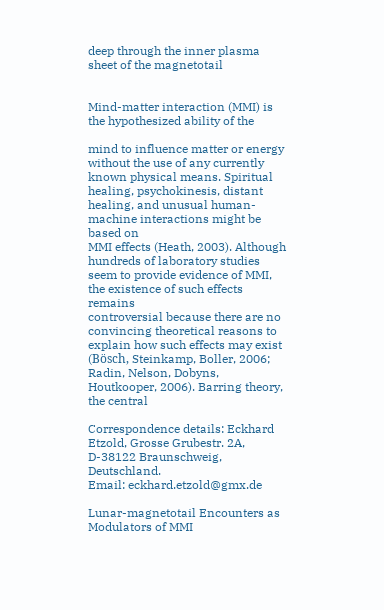deep through the inner plasma sheet of the magnetotail


Mind-matter interaction (MMI) is the hypothesized ability of the

mind to influence matter or energy without the use of any currently
known physical means. Spiritual healing, psychokinesis, distant
healing, and unusual human-machine interactions might be based on
MMI effects (Heath, 2003). Although hundreds of laboratory studies
seem to provide evidence of MMI, the existence of such effects remains
controversial because there are no convincing theoretical reasons to
explain how such effects may exist (Bösch, Steinkamp, Boller, 2006;
Radin, Nelson, Dobyns, Houtkooper, 2006). Barring theory, the central

Correspondence details: Eckhard Etzold, Grosse Grubestr. 2A, D-38122 Braunschweig, Deutschland.
Email: eckhard.etzold@gmx.de

Lunar-magnetotail Encounters as Modulators of MMI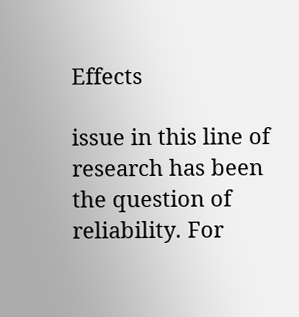Effects

issue in this line of research has been the question of reliability. For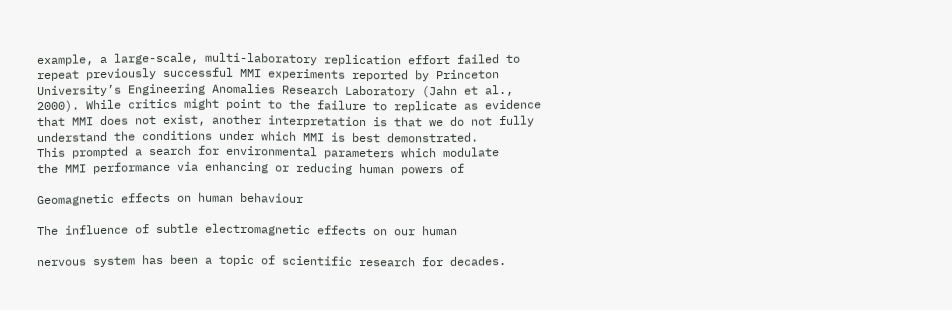example, a large-scale, multi-laboratory replication effort failed to
repeat previously successful MMI experiments reported by Princeton
University’s Engineering Anomalies Research Laboratory (Jahn et al.,
2000). While critics might point to the failure to replicate as evidence
that MMI does not exist, another interpretation is that we do not fully
understand the conditions under which MMI is best demonstrated.
This prompted a search for environmental parameters which modulate
the MMI performance via enhancing or reducing human powers of

Geomagnetic effects on human behaviour

The influence of subtle electromagnetic effects on our human

nervous system has been a topic of scientific research for decades.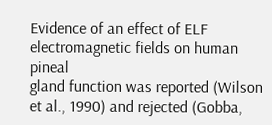Evidence of an effect of ELF electromagnetic fields on human pineal
gland function was reported (Wilson et al., 1990) and rejected (Gobba,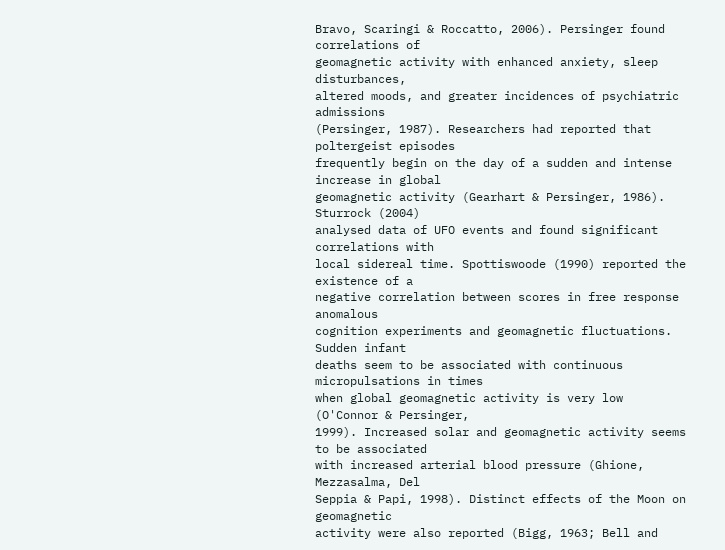Bravo, Scaringi & Roccatto, 2006). Persinger found correlations of
geomagnetic activity with enhanced anxiety, sleep disturbances,
altered moods, and greater incidences of psychiatric admissions
(Persinger, 1987). Researchers had reported that poltergeist episodes
frequently begin on the day of a sudden and intense increase in global
geomagnetic activity (Gearhart & Persinger, 1986). Sturrock (2004)
analysed data of UFO events and found significant correlations with
local sidereal time. Spottiswoode (1990) reported the existence of a
negative correlation between scores in free response anomalous
cognition experiments and geomagnetic fluctuations. Sudden infant
deaths seem to be associated with continuous micropulsations in times
when global geomagnetic activity is very low (O'Connor & Persinger,
1999). Increased solar and geomagnetic activity seems to be associated
with increased arterial blood pressure (Ghione, Mezzasalma, Del
Seppia & Papi, 1998). Distinct effects of the Moon on geomagnetic
activity were also reported (Bigg, 1963; Bell and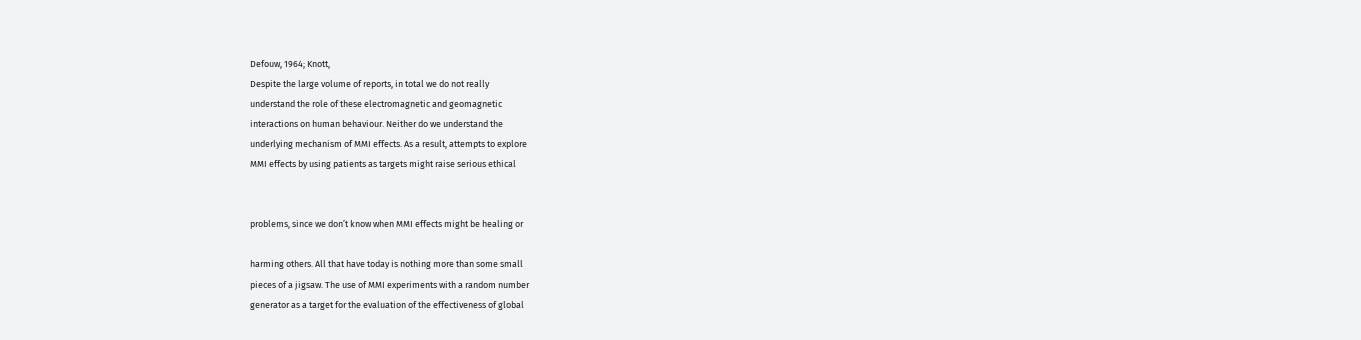Defouw, 1964; Knott,
Despite the large volume of reports, in total we do not really
understand the role of these electromagnetic and geomagnetic
interactions on human behaviour. Neither do we understand the
underlying mechanism of MMI effects. As a result, attempts to explore
MMI effects by using patients as targets might raise serious ethical


problems, since we don’t know when MMI effects might be healing or

harming others. All that have today is nothing more than some small
pieces of a jigsaw. The use of MMI experiments with a random number
generator as a target for the evaluation of the effectiveness of global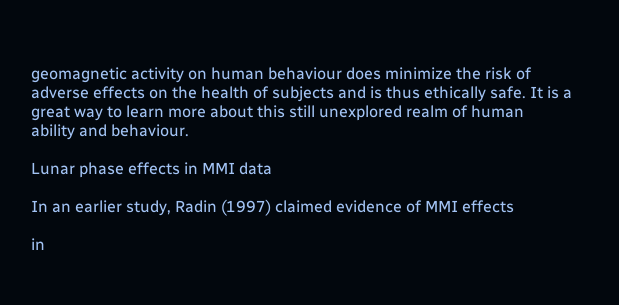geomagnetic activity on human behaviour does minimize the risk of
adverse effects on the health of subjects and is thus ethically safe. It is a
great way to learn more about this still unexplored realm of human
ability and behaviour.

Lunar phase effects in MMI data

In an earlier study, Radin (1997) claimed evidence of MMI effects

in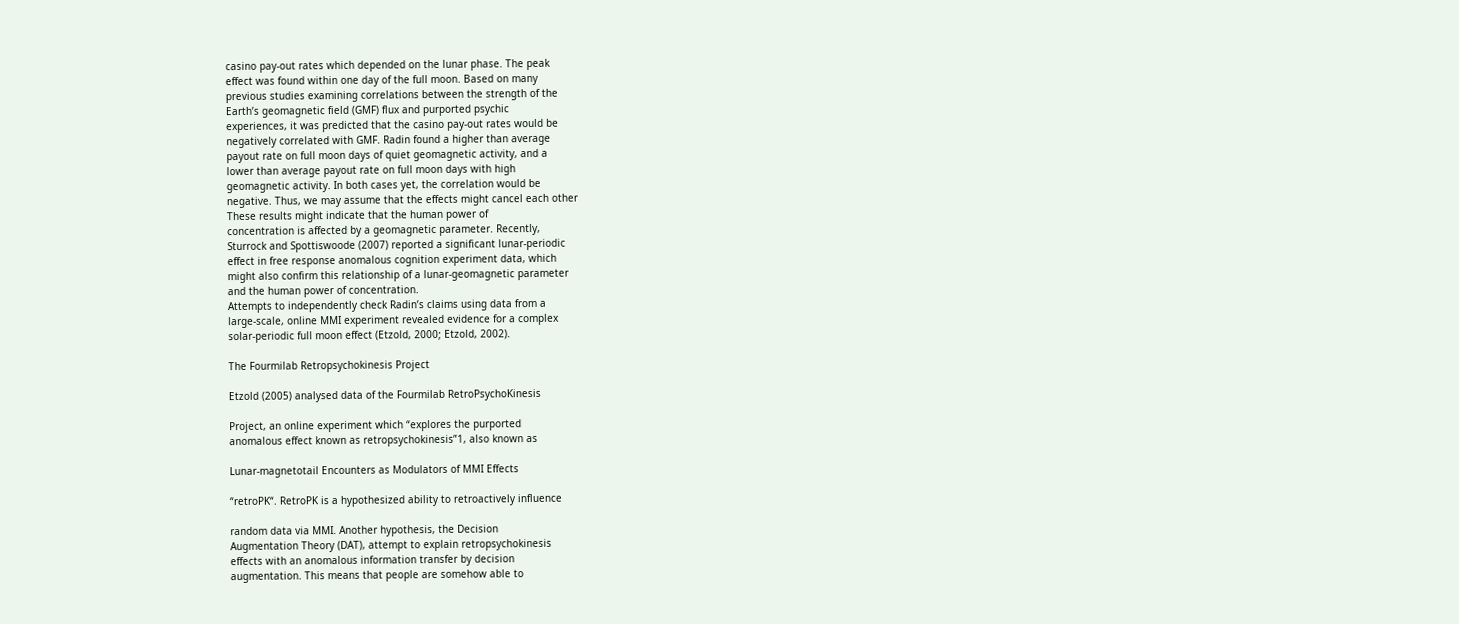casino pay-out rates which depended on the lunar phase. The peak
effect was found within one day of the full moon. Based on many
previous studies examining correlations between the strength of the
Earth’s geomagnetic field (GMF) flux and purported psychic
experiences, it was predicted that the casino pay-out rates would be
negatively correlated with GMF. Radin found a higher than average
payout rate on full moon days of quiet geomagnetic activity, and a
lower than average payout rate on full moon days with high
geomagnetic activity. In both cases yet, the correlation would be
negative. Thus, we may assume that the effects might cancel each other
These results might indicate that the human power of
concentration is affected by a geomagnetic parameter. Recently,
Sturrock and Spottiswoode (2007) reported a significant lunar-periodic
effect in free response anomalous cognition experiment data, which
might also confirm this relationship of a lunar-geomagnetic parameter
and the human power of concentration.
Attempts to independently check Radin’s claims using data from a
large-scale, online MMI experiment revealed evidence for a complex
solar-periodic full moon effect (Etzold, 2000; Etzold, 2002).

The Fourmilab Retropsychokinesis Project

Etzold (2005) analysed data of the Fourmilab RetroPsychoKinesis

Project, an online experiment which “explores the purported
anomalous effect known as retropsychokinesis”1, also known as

Lunar-magnetotail Encounters as Modulators of MMI Effects

“retroPK“. RetroPK is a hypothesized ability to retroactively influence

random data via MMI. Another hypothesis, the Decision
Augmentation Theory (DAT), attempt to explain retropsychokinesis
effects with an anomalous information transfer by decision
augmentation. This means that people are somehow able to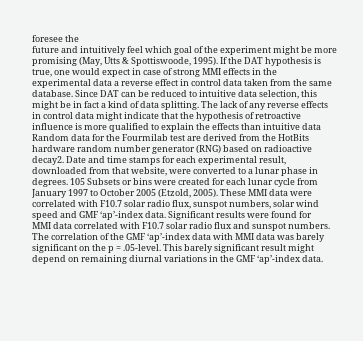foresee the
future and intuitively feel which goal of the experiment might be more
promising (May, Utts & Spottiswoode, 1995). If the DAT hypothesis is
true, one would expect in case of strong MMI effects in the
experimental data a reverse effect in control data taken from the same
database. Since DAT can be reduced to intuitive data selection, this
might be in fact a kind of data splitting. The lack of any reverse effects
in control data might indicate that the hypothesis of retroactive
influence is more qualified to explain the effects than intuitive data
Random data for the Fourmilab test are derived from the HotBits
hardware random number generator (RNG) based on radioactive
decay2. Date and time stamps for each experimental result,
downloaded from that website, were converted to a lunar phase in
degrees. 105 Subsets or bins were created for each lunar cycle from
January 1997 to October 2005 (Etzold, 2005). These MMI data were
correlated with F10.7 solar radio flux, sunspot numbers, solar wind
speed and GMF ‘ap’-index data. Significant results were found for
MMI data correlated with F10.7 solar radio flux and sunspot numbers.
The correlation of the GMF ‘ap’-index data with MMI data was barely
significant on the p = .05-level. This barely significant result might
depend on remaining diurnal variations in the GMF ‘ap’-index data.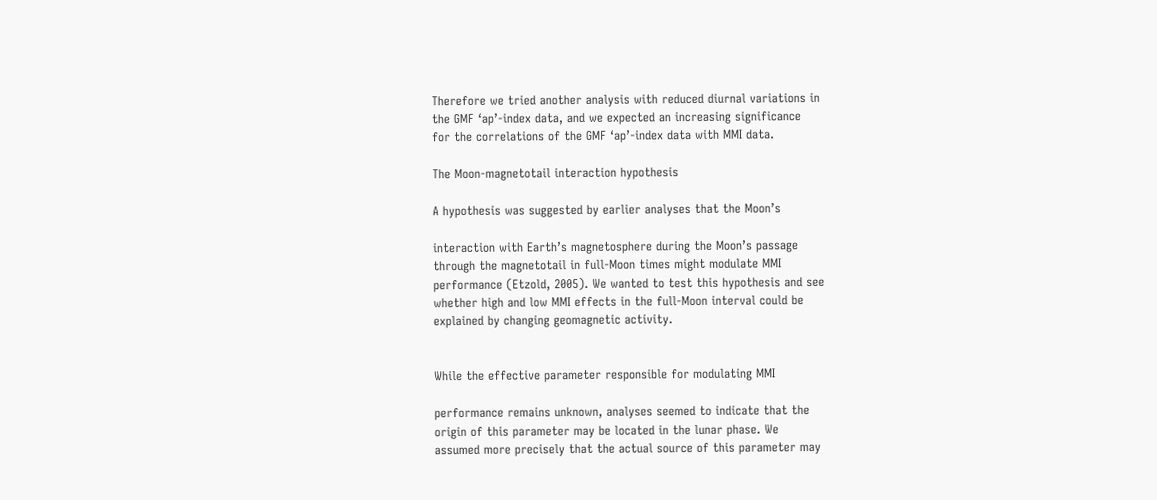Therefore we tried another analysis with reduced diurnal variations in
the GMF ‘ap’-index data, and we expected an increasing significance
for the correlations of the GMF ‘ap’-index data with MMI data.

The Moon-magnetotail interaction hypothesis

A hypothesis was suggested by earlier analyses that the Moon’s

interaction with Earth’s magnetosphere during the Moon’s passage
through the magnetotail in full-Moon times might modulate MMI
performance (Etzold, 2005). We wanted to test this hypothesis and see
whether high and low MMI effects in the full-Moon interval could be
explained by changing geomagnetic activity.


While the effective parameter responsible for modulating MMI

performance remains unknown, analyses seemed to indicate that the
origin of this parameter may be located in the lunar phase. We
assumed more precisely that the actual source of this parameter may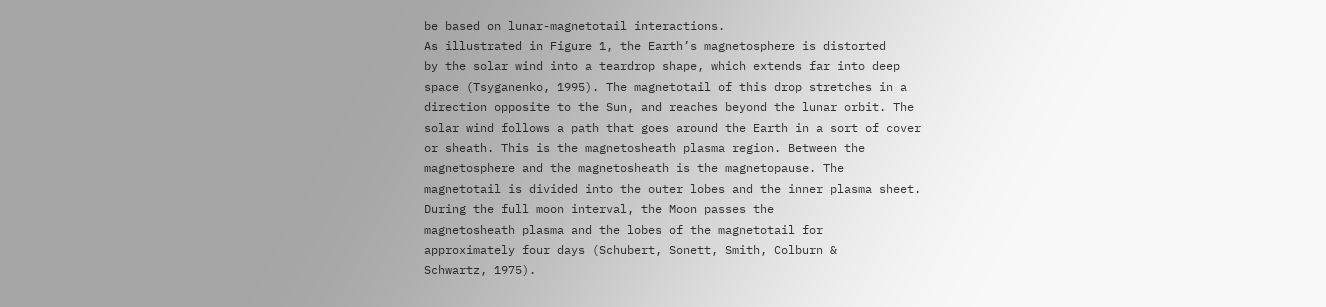be based on lunar-magnetotail interactions.
As illustrated in Figure 1, the Earth’s magnetosphere is distorted
by the solar wind into a teardrop shape, which extends far into deep
space (Tsyganenko, 1995). The magnetotail of this drop stretches in a
direction opposite to the Sun, and reaches beyond the lunar orbit. The
solar wind follows a path that goes around the Earth in a sort of cover
or sheath. This is the magnetosheath plasma region. Between the
magnetosphere and the magnetosheath is the magnetopause. The
magnetotail is divided into the outer lobes and the inner plasma sheet.
During the full moon interval, the Moon passes the
magnetosheath plasma and the lobes of the magnetotail for
approximately four days (Schubert, Sonett, Smith, Colburn &
Schwartz, 1975).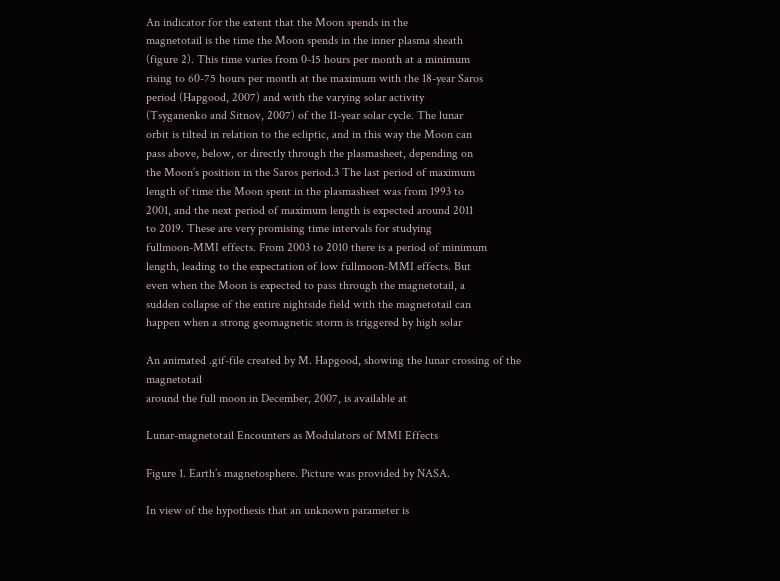An indicator for the extent that the Moon spends in the
magnetotail is the time the Moon spends in the inner plasma sheath
(figure 2). This time varies from 0-15 hours per month at a minimum
rising to 60-75 hours per month at the maximum with the 18-year Saros
period (Hapgood, 2007) and with the varying solar activity
(Tsyganenko and Sitnov, 2007) of the 11-year solar cycle. The lunar
orbit is tilted in relation to the ecliptic, and in this way the Moon can
pass above, below, or directly through the plasmasheet, depending on
the Moon’s position in the Saros period.3 The last period of maximum
length of time the Moon spent in the plasmasheet was from 1993 to
2001, and the next period of maximum length is expected around 2011
to 2019. These are very promising time intervals for studying
fullmoon-MMI effects. From 2003 to 2010 there is a period of minimum
length, leading to the expectation of low fullmoon-MMI effects. But
even when the Moon is expected to pass through the magnetotail, a
sudden collapse of the entire nightside field with the magnetotail can
happen when a strong geomagnetic storm is triggered by high solar

An animated .gif-file created by M. Hapgood, showing the lunar crossing of the magnetotail
around the full moon in December, 2007, is available at

Lunar-magnetotail Encounters as Modulators of MMI Effects

Figure 1. Earth’s magnetosphere. Picture was provided by NASA.

In view of the hypothesis that an unknown parameter is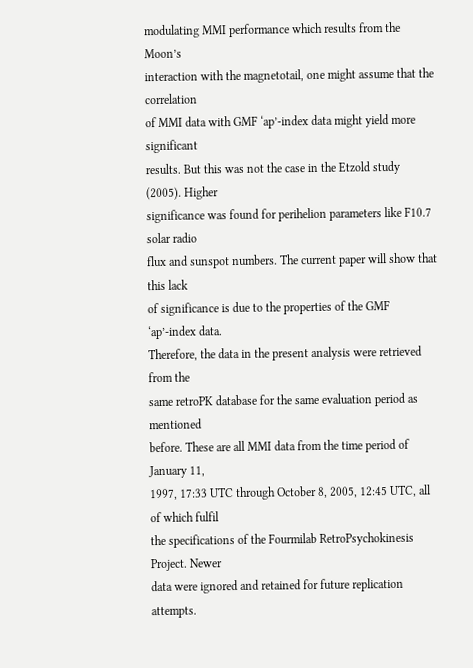modulating MMI performance which results from the Moon’s
interaction with the magnetotail, one might assume that the correlation
of MMI data with GMF ‘ap’-index data might yield more significant
results. But this was not the case in the Etzold study (2005). Higher
significance was found for perihelion parameters like F10.7 solar radio
flux and sunspot numbers. The current paper will show that this lack
of significance is due to the properties of the GMF ‘ap’-index data.
Therefore, the data in the present analysis were retrieved from the
same retroPK database for the same evaluation period as mentioned
before. These are all MMI data from the time period of January 11,
1997, 17:33 UTC through October 8, 2005, 12:45 UTC, all of which fulfil
the specifications of the Fourmilab RetroPsychokinesis Project. Newer
data were ignored and retained for future replication attempts.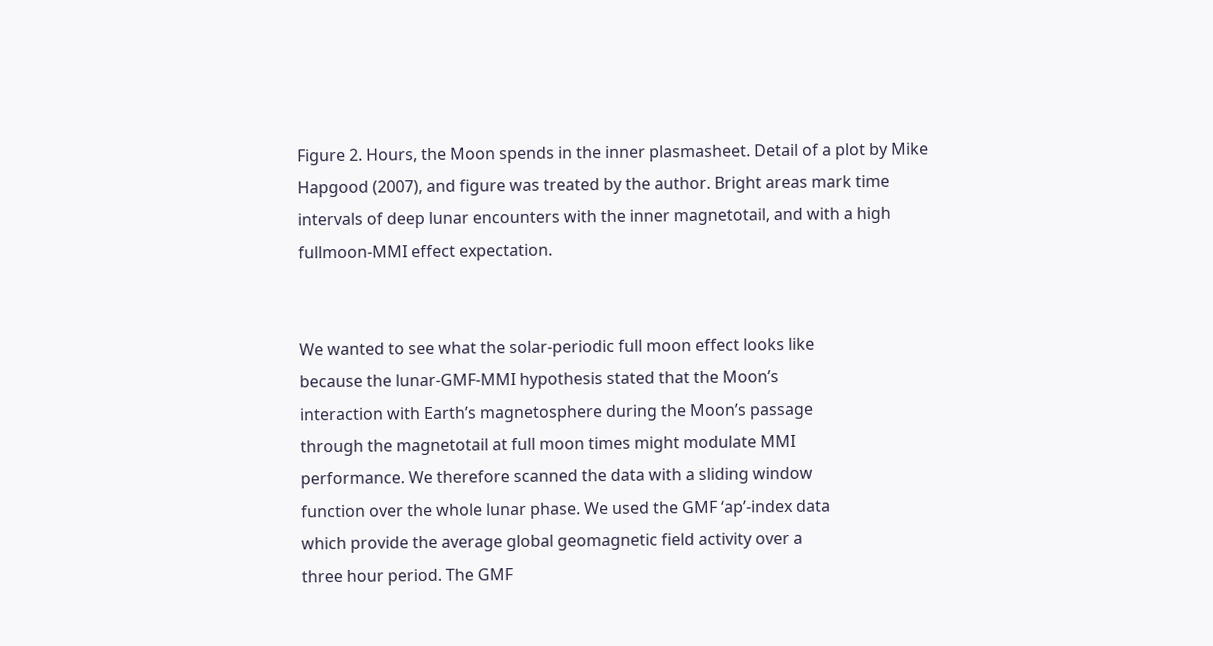Figure 2. Hours, the Moon spends in the inner plasmasheet. Detail of a plot by Mike
Hapgood (2007), and figure was treated by the author. Bright areas mark time
intervals of deep lunar encounters with the inner magnetotail, and with a high
fullmoon-MMI effect expectation.


We wanted to see what the solar-periodic full moon effect looks like
because the lunar-GMF-MMI hypothesis stated that the Moon’s
interaction with Earth’s magnetosphere during the Moon’s passage
through the magnetotail at full moon times might modulate MMI
performance. We therefore scanned the data with a sliding window
function over the whole lunar phase. We used the GMF ‘ap’-index data
which provide the average global geomagnetic field activity over a
three hour period. The GMF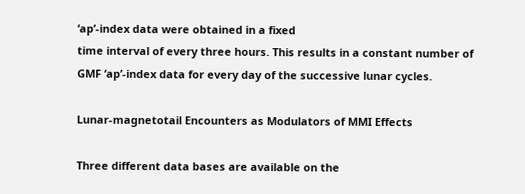‘ap’-index data were obtained in a fixed
time interval of every three hours. This results in a constant number of
GMF ‘ap’-index data for every day of the successive lunar cycles.

Lunar-magnetotail Encounters as Modulators of MMI Effects

Three different data bases are available on the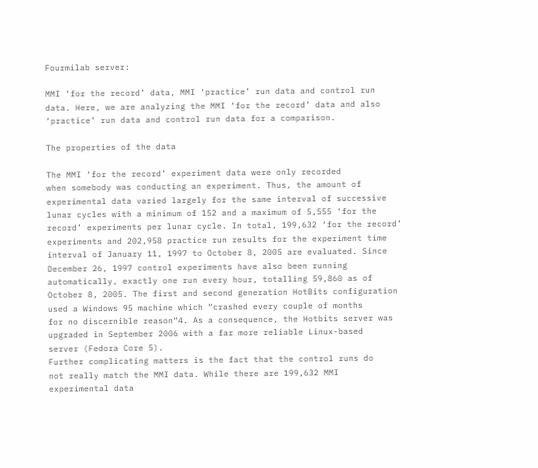Fourmilab server:

MMI ‘for the record’ data, MMI ‘practice’ run data and control run
data. Here, we are analyzing the MMI ‘for the record’ data and also
‘practice’ run data and control run data for a comparison.

The properties of the data

The MMI ‘for the record’ experiment data were only recorded
when somebody was conducting an experiment. Thus, the amount of
experimental data varied largely for the same interval of successive
lunar cycles with a minimum of 152 and a maximum of 5,555 ‘for the
record’ experiments per lunar cycle. In total, 199,632 ‘for the record’
experiments and 202,958 practice run results for the experiment time
interval of January 11, 1997 to October 8, 2005 are evaluated. Since
December 26, 1997 control experiments have also been running
automatically, exactly one run every hour, totalling 59,860 as of
October 8, 2005. The first and second generation HotBits configuration
used a Windows 95 machine which “crashed every couple of months
for no discernible reason“4. As a consequence, the Hotbits server was
upgraded in September 2006 with a far more reliable Linux-based
server (Fedora Core 5).
Further complicating matters is the fact that the control runs do
not really match the MMI data. While there are 199,632 MMI
experimental data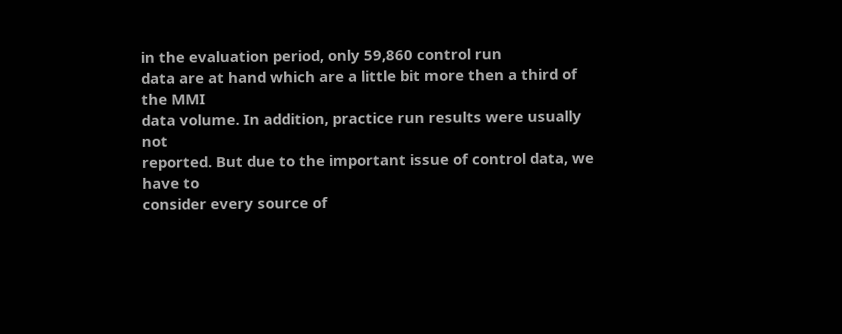in the evaluation period, only 59,860 control run
data are at hand which are a little bit more then a third of the MMI
data volume. In addition, practice run results were usually not
reported. But due to the important issue of control data, we have to
consider every source of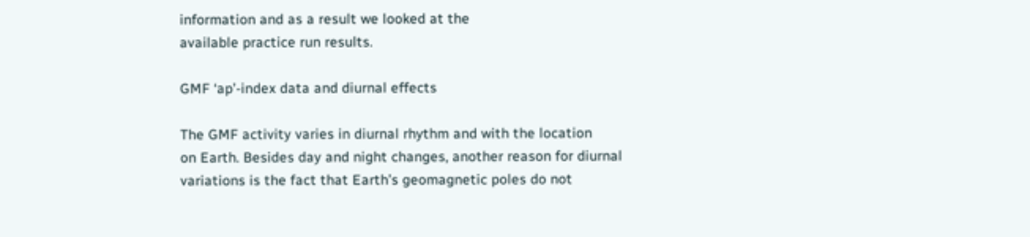information and as a result we looked at the
available practice run results.

GMF ‘ap’-index data and diurnal effects

The GMF activity varies in diurnal rhythm and with the location
on Earth. Besides day and night changes, another reason for diurnal
variations is the fact that Earth’s geomagnetic poles do not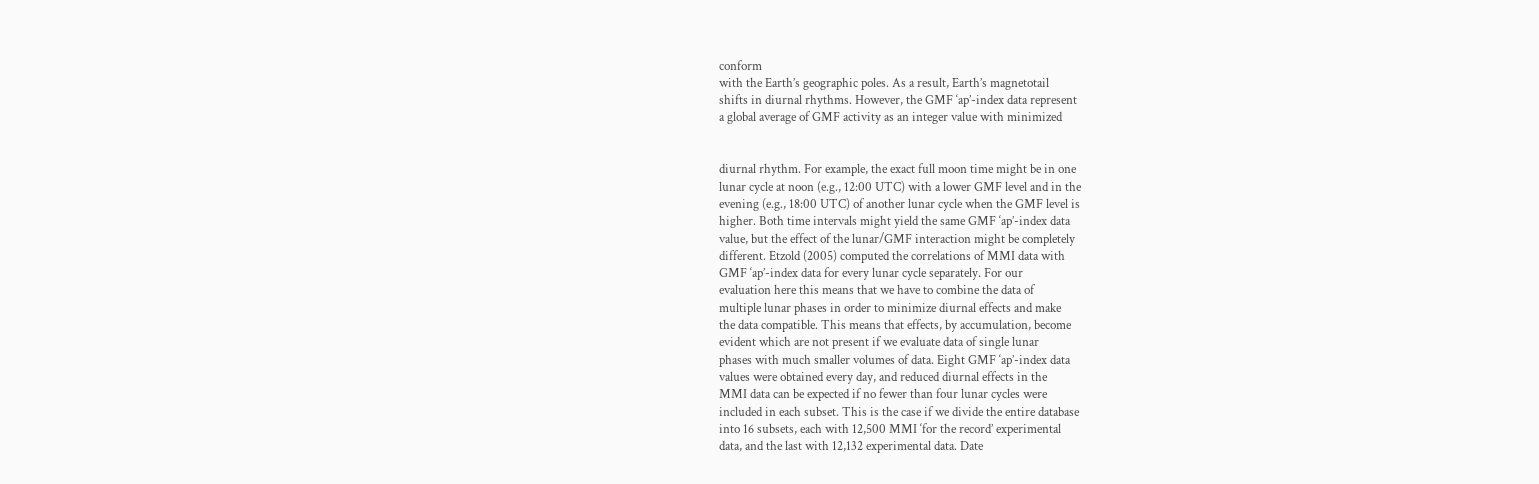conform
with the Earth’s geographic poles. As a result, Earth’s magnetotail
shifts in diurnal rhythms. However, the GMF ‘ap’-index data represent
a global average of GMF activity as an integer value with minimized


diurnal rhythm. For example, the exact full moon time might be in one
lunar cycle at noon (e.g., 12:00 UTC) with a lower GMF level and in the
evening (e.g., 18:00 UTC) of another lunar cycle when the GMF level is
higher. Both time intervals might yield the same GMF ‘ap’-index data
value, but the effect of the lunar/GMF interaction might be completely
different. Etzold (2005) computed the correlations of MMI data with
GMF ‘ap’-index data for every lunar cycle separately. For our
evaluation here this means that we have to combine the data of
multiple lunar phases in order to minimize diurnal effects and make
the data compatible. This means that effects, by accumulation, become
evident which are not present if we evaluate data of single lunar
phases with much smaller volumes of data. Eight GMF ‘ap’-index data
values were obtained every day, and reduced diurnal effects in the
MMI data can be expected if no fewer than four lunar cycles were
included in each subset. This is the case if we divide the entire database
into 16 subsets, each with 12,500 MMI ‘for the record’ experimental
data, and the last with 12,132 experimental data. Date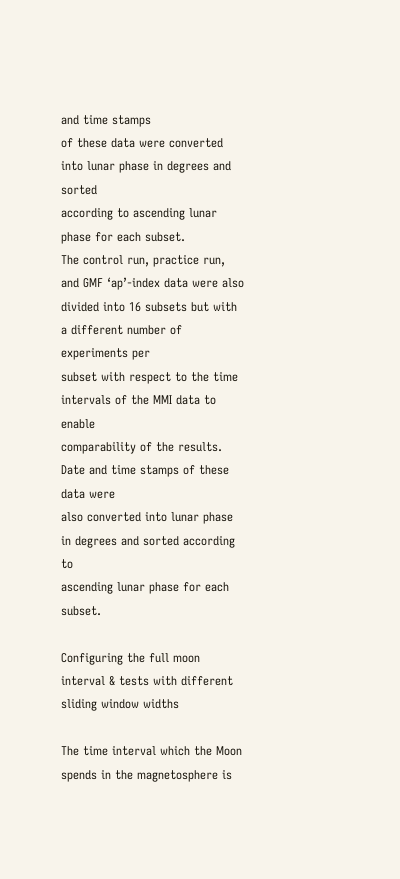and time stamps
of these data were converted into lunar phase in degrees and sorted
according to ascending lunar phase for each subset.
The control run, practice run, and GMF ‘ap’-index data were also
divided into 16 subsets but with a different number of experiments per
subset with respect to the time intervals of the MMI data to enable
comparability of the results. Date and time stamps of these data were
also converted into lunar phase in degrees and sorted according to
ascending lunar phase for each subset.

Configuring the full moon interval & tests with different sliding window widths

The time interval which the Moon spends in the magnetosphere is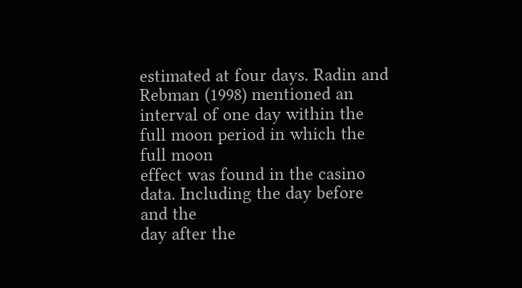estimated at four days. Radin and Rebman (1998) mentioned an
interval of one day within the full moon period in which the full moon
effect was found in the casino data. Including the day before and the
day after the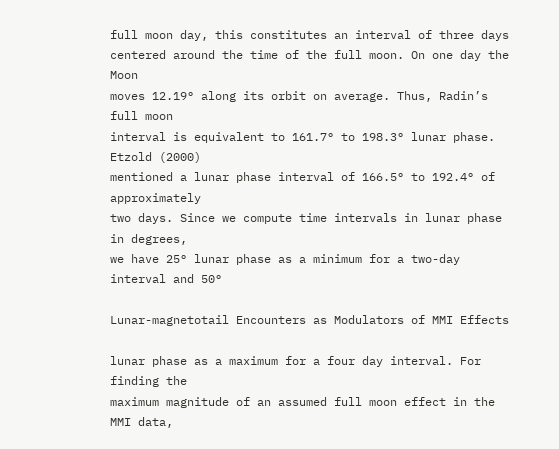full moon day, this constitutes an interval of three days
centered around the time of the full moon. On one day the Moon
moves 12.19° along its orbit on average. Thus, Radin’s full moon
interval is equivalent to 161.7° to 198.3° lunar phase. Etzold (2000)
mentioned a lunar phase interval of 166.5° to 192.4° of approximately
two days. Since we compute time intervals in lunar phase in degrees,
we have 25° lunar phase as a minimum for a two-day interval and 50°

Lunar-magnetotail Encounters as Modulators of MMI Effects

lunar phase as a maximum for a four day interval. For finding the
maximum magnitude of an assumed full moon effect in the MMI data,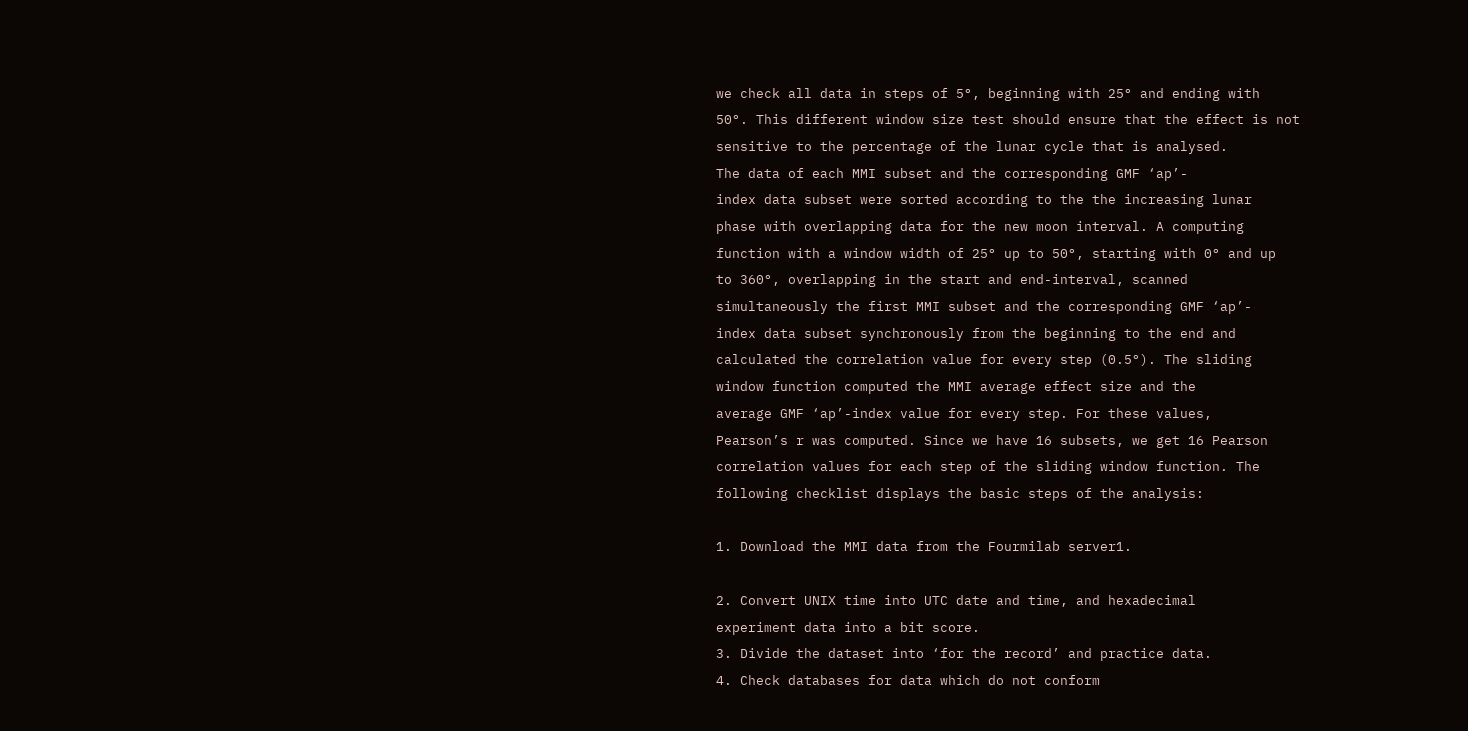we check all data in steps of 5°, beginning with 25° and ending with
50°. This different window size test should ensure that the effect is not
sensitive to the percentage of the lunar cycle that is analysed.
The data of each MMI subset and the corresponding GMF ‘ap’-
index data subset were sorted according to the the increasing lunar
phase with overlapping data for the new moon interval. A computing
function with a window width of 25° up to 50°, starting with 0° and up
to 360°, overlapping in the start and end-interval, scanned
simultaneously the first MMI subset and the corresponding GMF ‘ap’-
index data subset synchronously from the beginning to the end and
calculated the correlation value for every step (0.5°). The sliding
window function computed the MMI average effect size and the
average GMF ‘ap’-index value for every step. For these values,
Pearson’s r was computed. Since we have 16 subsets, we get 16 Pearson
correlation values for each step of the sliding window function. The
following checklist displays the basic steps of the analysis:

1. Download the MMI data from the Fourmilab server1.

2. Convert UNIX time into UTC date and time, and hexadecimal
experiment data into a bit score.
3. Divide the dataset into ‘for the record’ and practice data.
4. Check databases for data which do not conform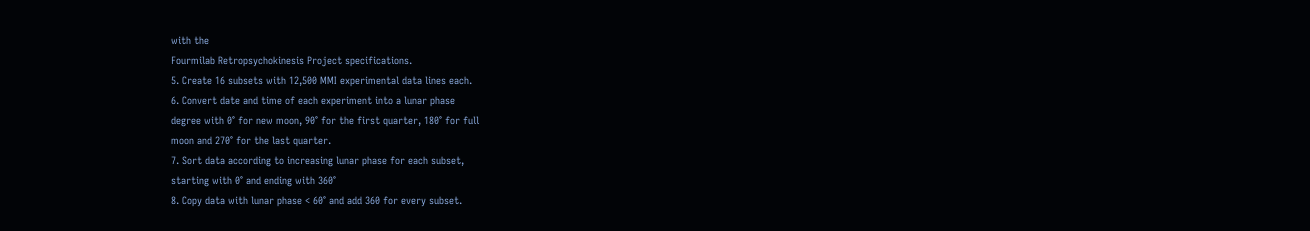with the
Fourmilab Retropsychokinesis Project specifications.
5. Create 16 subsets with 12,500 MMI experimental data lines each.
6. Convert date and time of each experiment into a lunar phase
degree with 0° for new moon, 90° for the first quarter, 180° for full
moon and 270° for the last quarter.
7. Sort data according to increasing lunar phase for each subset,
starting with 0° and ending with 360°
8. Copy data with lunar phase < 60° and add 360 for every subset.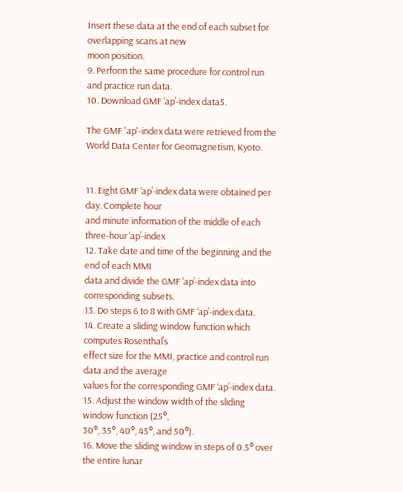Insert these data at the end of each subset for overlapping scans at new
moon position.
9. Perform the same procedure for control run and practice run data.
10. Download GMF ‘ap’-index data5.

The GMF 'ap'-index data were retrieved from the World Data Center for Geomagnetism, Kyoto.


11. Eight GMF ‘ap’-index data were obtained per day. Complete hour
and minute information of the middle of each three-hour ‘ap’-index
12. Take date and time of the beginning and the end of each MMI
data and divide the GMF ‘ap’-index data into corresponding subsets.
13. Do steps 6 to 8 with GMF ‘ap’-index data.
14. Create a sliding window function which computes Rosenthal’s
effect size for the MMI, practice and control run data and the average
values for the corresponding GMF ‘ap’-index data.
15. Adjust the window width of the sliding window function (25°,
30°, 35°, 40°, 45°, and 50°).
16. Move the sliding window in steps of 0.5° over the entire lunar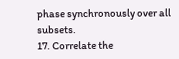phase synchronously over all subsets.
17. Correlate the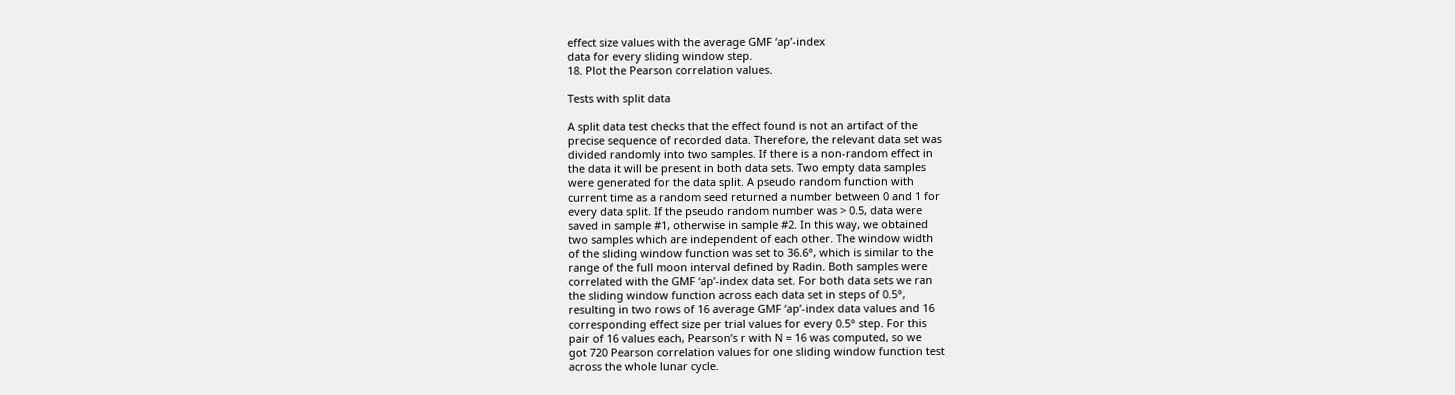effect size values with the average GMF ‘ap’-index
data for every sliding window step.
18. Plot the Pearson correlation values.

Tests with split data

A split data test checks that the effect found is not an artifact of the
precise sequence of recorded data. Therefore, the relevant data set was
divided randomly into two samples. If there is a non-random effect in
the data it will be present in both data sets. Two empty data samples
were generated for the data split. A pseudo random function with
current time as a random seed returned a number between 0 and 1 for
every data split. If the pseudo random number was > 0.5, data were
saved in sample #1, otherwise in sample #2. In this way, we obtained
two samples which are independent of each other. The window width
of the sliding window function was set to 36.6°, which is similar to the
range of the full moon interval defined by Radin. Both samples were
correlated with the GMF ‘ap’-index data set. For both data sets we ran
the sliding window function across each data set in steps of 0.5°,
resulting in two rows of 16 average GMF ‘ap’-index data values and 16
corresponding effect size per trial values for every 0.5° step. For this
pair of 16 values each, Pearson’s r with N = 16 was computed, so we
got 720 Pearson correlation values for one sliding window function test
across the whole lunar cycle.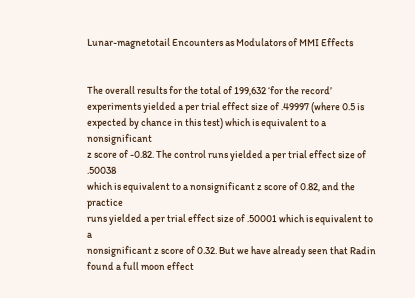Lunar-magnetotail Encounters as Modulators of MMI Effects


The overall results for the total of 199,632 ‘for the record’
experiments yielded a per trial effect size of .49997 (where 0.5 is
expected by chance in this test) which is equivalent to a nonsignificant
z score of -0.82. The control runs yielded a per trial effect size of .50038
which is equivalent to a nonsignificant z score of 0.82, and the practice
runs yielded a per trial effect size of .50001 which is equivalent to a
nonsignificant z score of 0.32. But we have already seen that Radin
found a full moon effect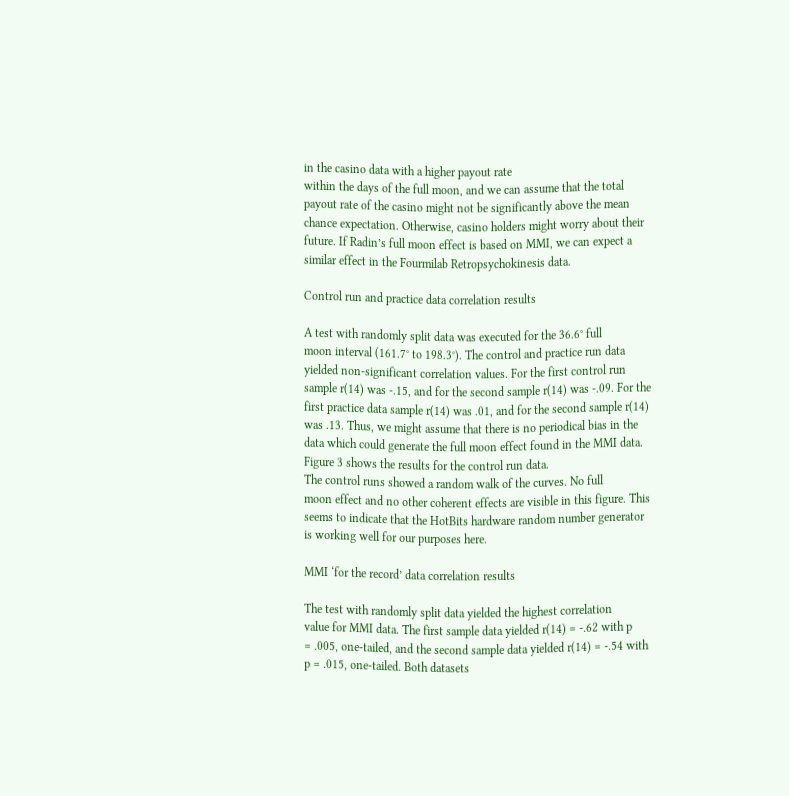in the casino data with a higher payout rate
within the days of the full moon, and we can assume that the total
payout rate of the casino might not be significantly above the mean
chance expectation. Otherwise, casino holders might worry about their
future. If Radin’s full moon effect is based on MMI, we can expect a
similar effect in the Fourmilab Retropsychokinesis data.

Control run and practice data correlation results

A test with randomly split data was executed for the 36.6° full
moon interval (161.7° to 198.3°). The control and practice run data
yielded non-significant correlation values. For the first control run
sample r(14) was -.15, and for the second sample r(14) was -.09. For the
first practice data sample r(14) was .01, and for the second sample r(14)
was .13. Thus, we might assume that there is no periodical bias in the
data which could generate the full moon effect found in the MMI data.
Figure 3 shows the results for the control run data.
The control runs showed a random walk of the curves. No full
moon effect and no other coherent effects are visible in this figure. This
seems to indicate that the HotBits hardware random number generator
is working well for our purposes here.

MMI ‘for the record’ data correlation results

The test with randomly split data yielded the highest correlation
value for MMI data. The first sample data yielded r(14) = -.62 with p
= .005, one-tailed, and the second sample data yielded r(14) = -.54 with
p = .015, one-tailed. Both datasets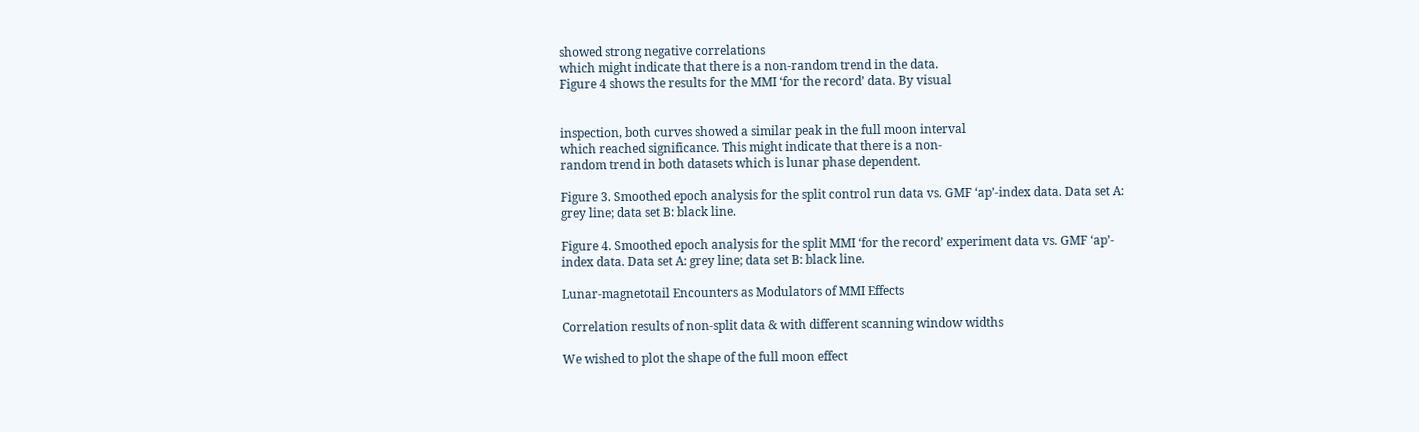showed strong negative correlations
which might indicate that there is a non-random trend in the data.
Figure 4 shows the results for the MMI ‘for the record’ data. By visual


inspection, both curves showed a similar peak in the full moon interval
which reached significance. This might indicate that there is a non-
random trend in both datasets which is lunar phase dependent.

Figure 3. Smoothed epoch analysis for the split control run data vs. GMF ‘ap’-index data. Data set A:
grey line; data set B: black line.

Figure 4. Smoothed epoch analysis for the split MMI ‘for the record’ experiment data vs. GMF ‘ap’-
index data. Data set A: grey line; data set B: black line.

Lunar-magnetotail Encounters as Modulators of MMI Effects

Correlation results of non-split data & with different scanning window widths

We wished to plot the shape of the full moon effect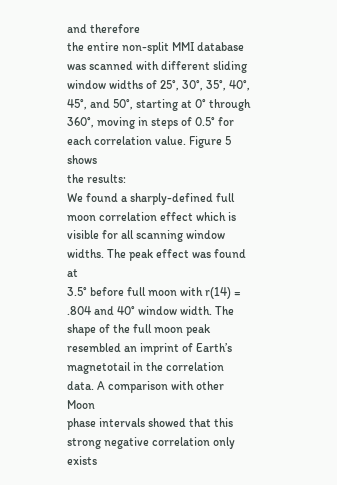and therefore
the entire non-split MMI database was scanned with different sliding
window widths of 25°, 30°, 35°, 40°, 45°, and 50°, starting at 0° through
360°, moving in steps of 0.5° for each correlation value. Figure 5 shows
the results:
We found a sharply-defined full moon correlation effect which is
visible for all scanning window widths. The peak effect was found at
3.5° before full moon with r(14) = .804 and 40° window width. The
shape of the full moon peak resembled an imprint of Earth’s
magnetotail in the correlation data. A comparison with other Moon
phase intervals showed that this strong negative correlation only exists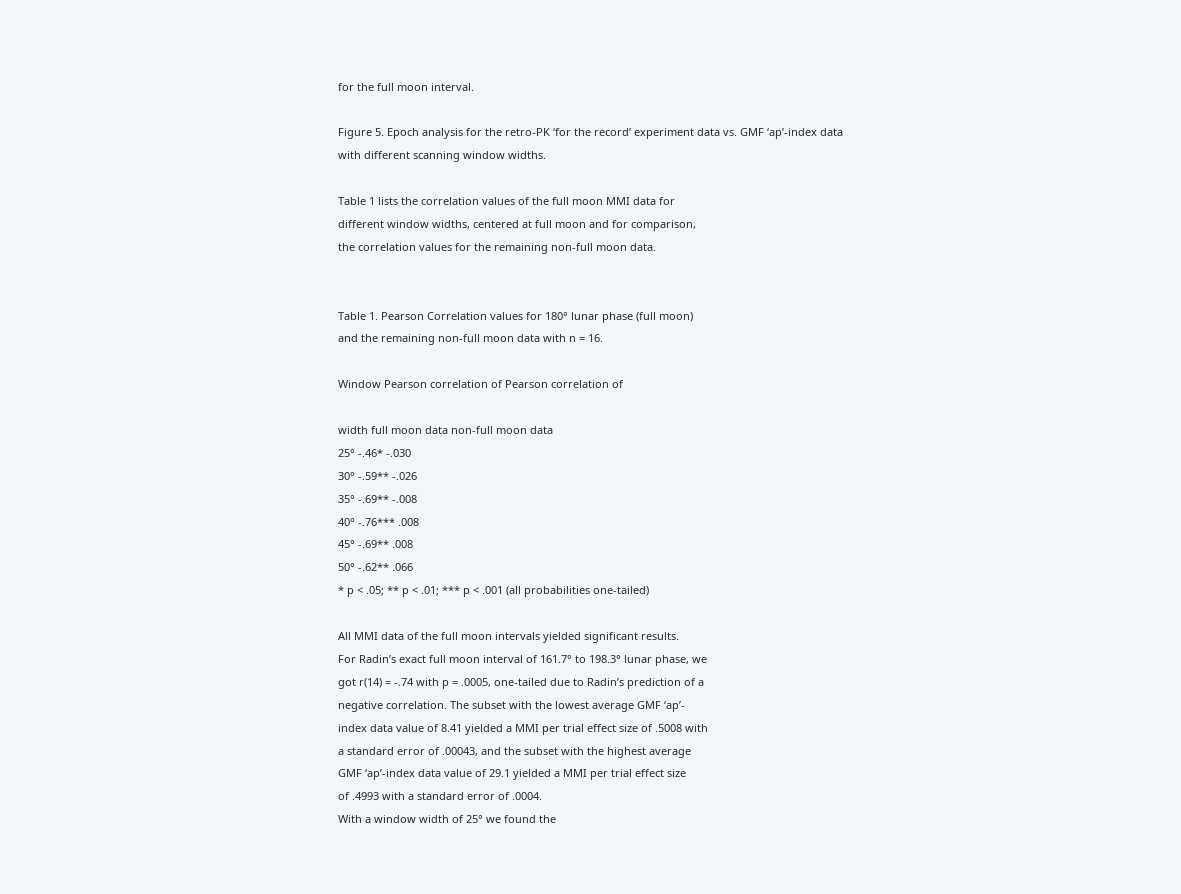for the full moon interval.

Figure 5. Epoch analysis for the retro-PK ‘for the record’ experiment data vs. GMF ‘ap’-index data
with different scanning window widths.

Table 1 lists the correlation values of the full moon MMI data for
different window widths, centered at full moon and for comparison,
the correlation values for the remaining non-full moon data.


Table 1. Pearson Correlation values for 180° lunar phase (full moon)
and the remaining non-full moon data with n = 16.

Window Pearson correlation of Pearson correlation of

width full moon data non-full moon data
25° -.46* -.030
30° -.59** -.026
35° -.69** -.008
40° -.76*** .008
45° -.69** .008
50° -.62** .066
* p < .05; ** p < .01; *** p < .001 (all probabilities one-tailed)

All MMI data of the full moon intervals yielded significant results.
For Radin’s exact full moon interval of 161.7° to 198.3° lunar phase, we
got r(14) = -.74 with p = .0005, one-tailed due to Radin’s prediction of a
negative correlation. The subset with the lowest average GMF ‘ap’-
index data value of 8.41 yielded a MMI per trial effect size of .5008 with
a standard error of .00043, and the subset with the highest average
GMF ‘ap’-index data value of 29.1 yielded a MMI per trial effect size
of .4993 with a standard error of .0004.
With a window width of 25° we found the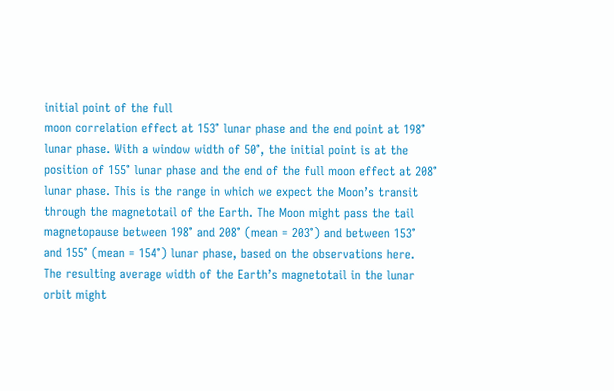initial point of the full
moon correlation effect at 153° lunar phase and the end point at 198°
lunar phase. With a window width of 50°, the initial point is at the
position of 155° lunar phase and the end of the full moon effect at 208°
lunar phase. This is the range in which we expect the Moon’s transit
through the magnetotail of the Earth. The Moon might pass the tail
magnetopause between 198° and 208° (mean = 203°) and between 153°
and 155° (mean = 154°) lunar phase, based on the observations here.
The resulting average width of the Earth’s magnetotail in the lunar
orbit might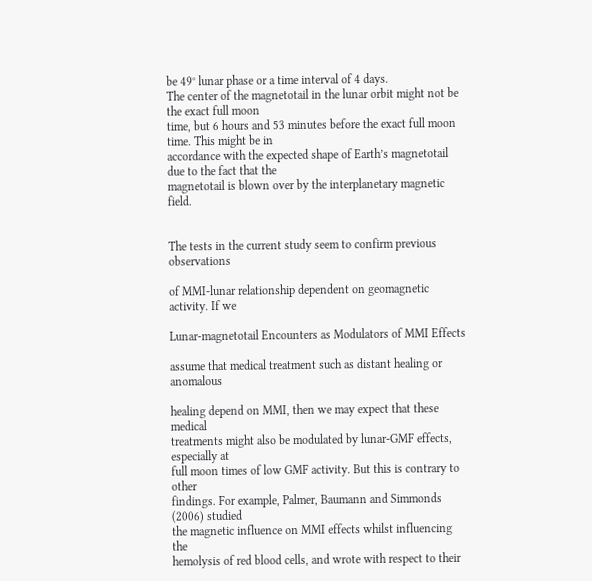be 49° lunar phase or a time interval of 4 days.
The center of the magnetotail in the lunar orbit might not be the exact full moon
time, but 6 hours and 53 minutes before the exact full moon time. This might be in
accordance with the expected shape of Earth’s magnetotail due to the fact that the
magnetotail is blown over by the interplanetary magnetic field.


The tests in the current study seem to confirm previous observations

of MMI-lunar relationship dependent on geomagnetic activity. If we

Lunar-magnetotail Encounters as Modulators of MMI Effects

assume that medical treatment such as distant healing or anomalous

healing depend on MMI, then we may expect that these medical
treatments might also be modulated by lunar-GMF effects, especially at
full moon times of low GMF activity. But this is contrary to other
findings. For example, Palmer, Baumann and Simmonds (2006) studied
the magnetic influence on MMI effects whilst influencing the
hemolysis of red blood cells, and wrote with respect to their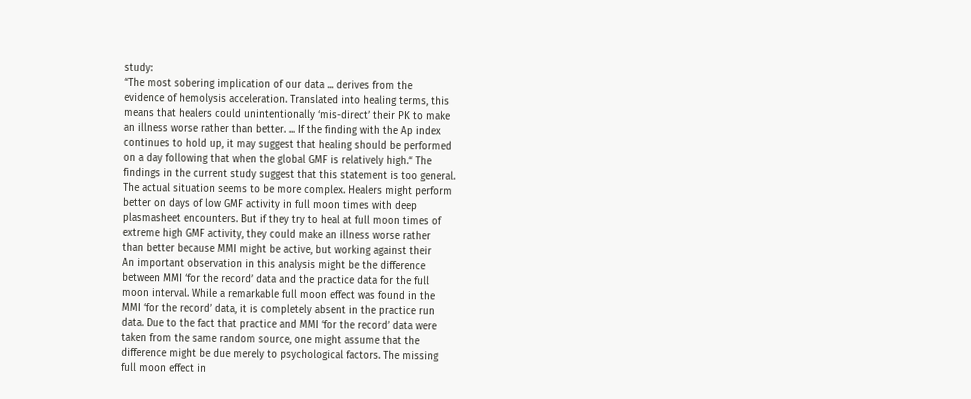study:
“The most sobering implication of our data ... derives from the
evidence of hemolysis acceleration. Translated into healing terms, this
means that healers could unintentionally ‘mis-direct’ their PK to make
an illness worse rather than better. ... If the finding with the Ap index
continues to hold up, it may suggest that healing should be performed
on a day following that when the global GMF is relatively high.“ The
findings in the current study suggest that this statement is too general.
The actual situation seems to be more complex. Healers might perform
better on days of low GMF activity in full moon times with deep
plasmasheet encounters. But if they try to heal at full moon times of
extreme high GMF activity, they could make an illness worse rather
than better because MMI might be active, but working against their
An important observation in this analysis might be the difference
between MMI ‘for the record’ data and the practice data for the full
moon interval. While a remarkable full moon effect was found in the
MMI ‘for the record’ data, it is completely absent in the practice run
data. Due to the fact that practice and MMI ‘for the record’ data were
taken from the same random source, one might assume that the
difference might be due merely to psychological factors. The missing
full moon effect in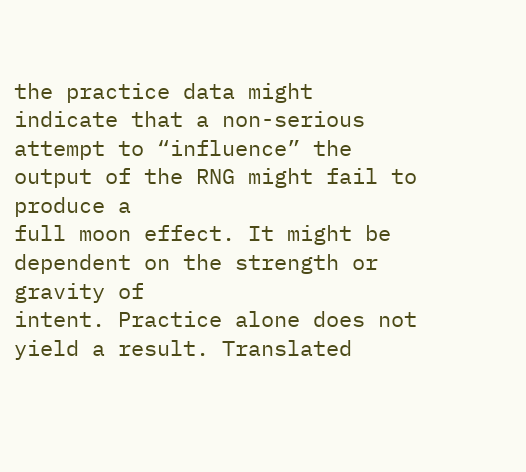the practice data might indicate that a non-serious
attempt to “influence” the output of the RNG might fail to produce a
full moon effect. It might be dependent on the strength or gravity of
intent. Practice alone does not yield a result. Translated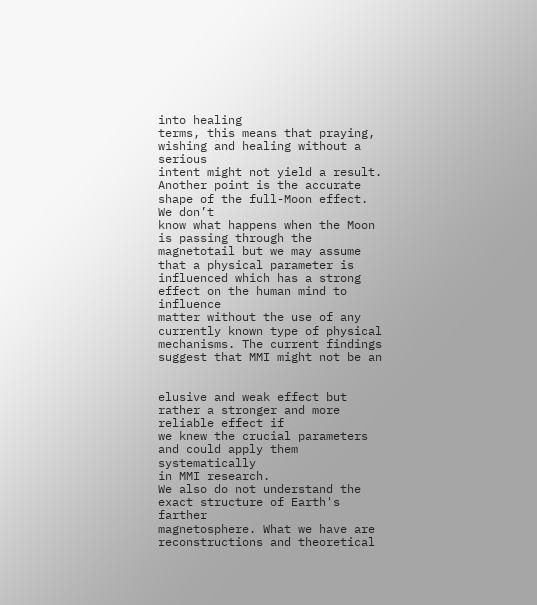into healing
terms, this means that praying, wishing and healing without a serious
intent might not yield a result.
Another point is the accurate shape of the full-Moon effect. We don’t
know what happens when the Moon is passing through the
magnetotail but we may assume that a physical parameter is
influenced which has a strong effect on the human mind to influence
matter without the use of any currently known type of physical
mechanisms. The current findings suggest that MMI might not be an


elusive and weak effect but rather a stronger and more reliable effect if
we knew the crucial parameters and could apply them systematically
in MMI research.
We also do not understand the exact structure of Earth's farther
magnetosphere. What we have are reconstructions and theoretical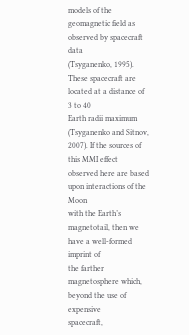models of the geomagnetic field as observed by spacecraft data
(Tsyganenko, 1995). These spacecraft are located at a distance of 3 to 40
Earth radii maximum (Tsyganenko and Sitnov, 2007). If the sources of
this MMI effect observed here are based upon interactions of the Moon
with the Earth’s magnetotail, then we have a well-formed imprint of
the farther magnetosphere which, beyond the use of expensive
spacecraft,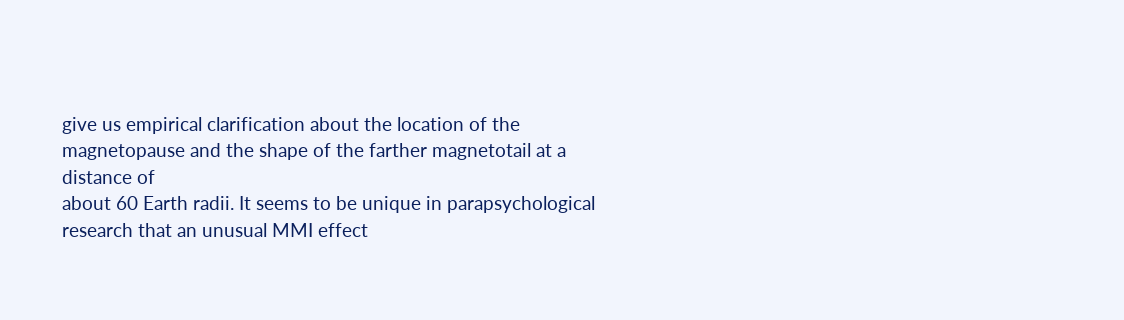give us empirical clarification about the location of the
magnetopause and the shape of the farther magnetotail at a distance of
about 60 Earth radii. It seems to be unique in parapsychological
research that an unusual MMI effect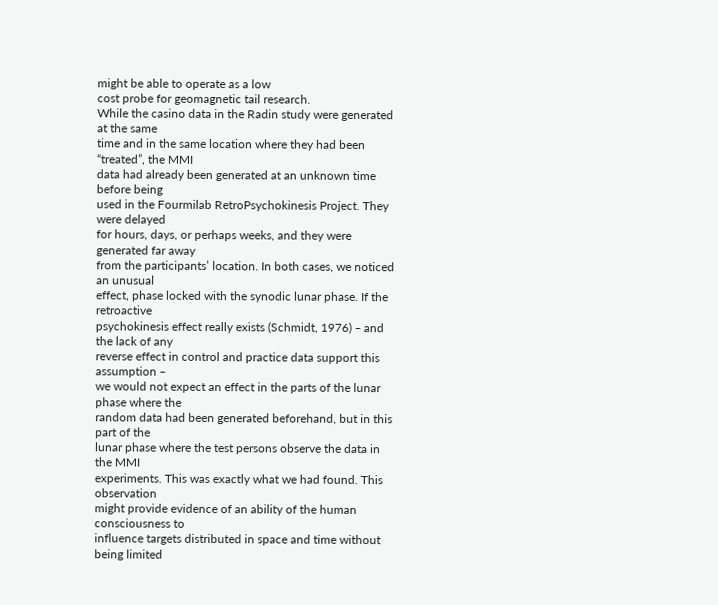might be able to operate as a low
cost probe for geomagnetic tail research.
While the casino data in the Radin study were generated at the same
time and in the same location where they had been “treated”, the MMI
data had already been generated at an unknown time before being
used in the Fourmilab RetroPsychokinesis Project. They were delayed
for hours, days, or perhaps weeks, and they were generated far away
from the participants’ location. In both cases, we noticed an unusual
effect, phase locked with the synodic lunar phase. If the retroactive
psychokinesis effect really exists (Schmidt, 1976) ‒ and the lack of any
reverse effect in control and practice data support this assumption ‒
we would not expect an effect in the parts of the lunar phase where the
random data had been generated beforehand, but in this part of the
lunar phase where the test persons observe the data in the MMI
experiments. This was exactly what we had found. This observation
might provide evidence of an ability of the human consciousness to
influence targets distributed in space and time without being limited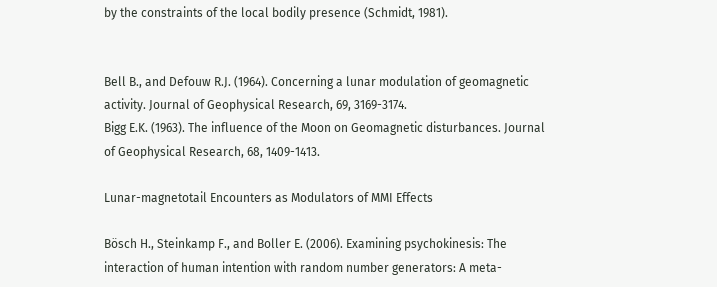by the constraints of the local bodily presence (Schmidt, 1981).


Bell B., and Defouw R.J. (1964). Concerning a lunar modulation of geomagnetic
activity. Journal of Geophysical Research, 69, 3169-3174.
Bigg E.K. (1963). The influence of the Moon on Geomagnetic disturbances. Journal
of Geophysical Research, 68, 1409-1413.

Lunar-magnetotail Encounters as Modulators of MMI Effects

Bösch H., Steinkamp F., and Boller E. (2006). Examining psychokinesis: The
interaction of human intention with random number generators: A meta-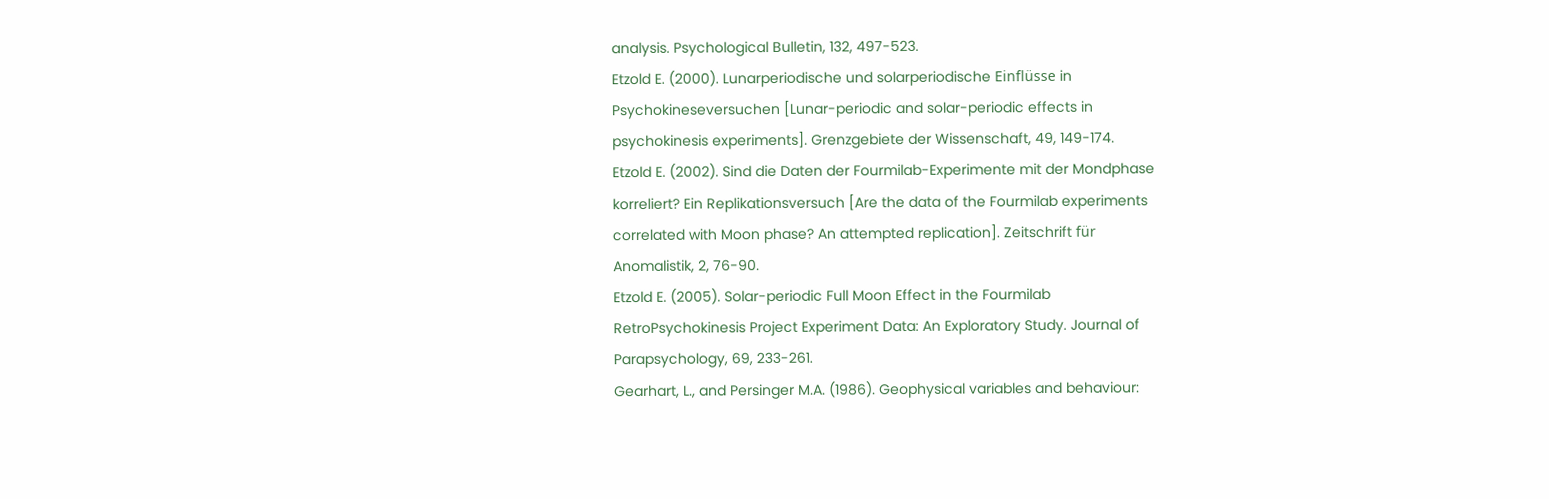analysis. Psychological Bulletin, 132, 497-523.
Etzold E. (2000). Lunarperiodische und solarperiodische Einflüsse in
Psychokineseversuchen [Lunar-periodic and solar-periodic effects in
psychokinesis experiments]. Grenzgebiete der Wissenschaft, 49, 149-174.
Etzold E. (2002). Sind die Daten der Fourmilab-Experimente mit der Mondphase
korreliert? Ein Replikationsversuch [Are the data of the Fourmilab experiments
correlated with Moon phase? An attempted replication]. Zeitschrift für
Anomalistik, 2, 76-90.
Etzold E. (2005). Solar-periodic Full Moon Effect in the Fourmilab
RetroPsychokinesis Project Experiment Data: An Exploratory Study. Journal of
Parapsychology, 69, 233-261.
Gearhart, L., and Persinger M.A. (1986). Geophysical variables and behaviour: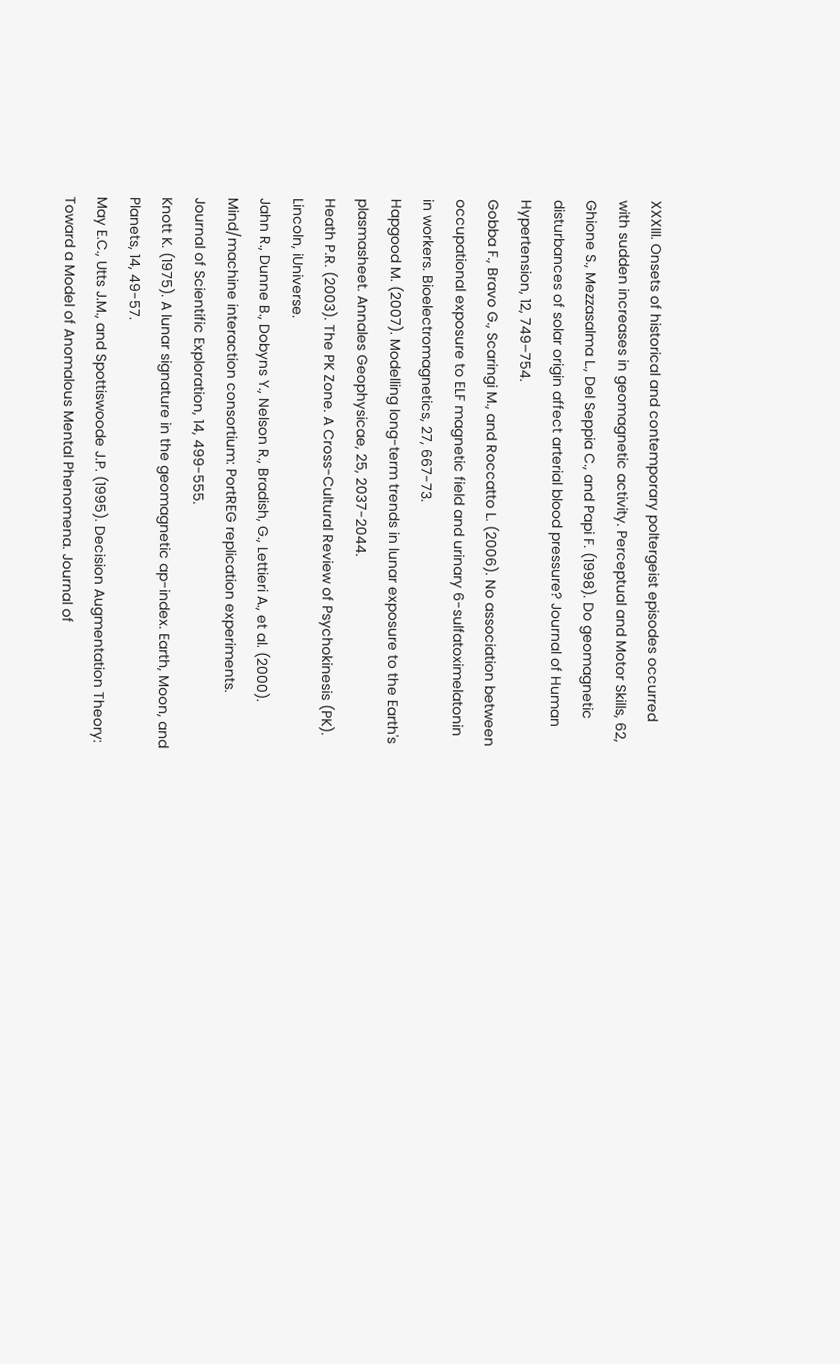XXXIII. Onsets of historical and contemporary poltergeist episodes occurred
with sudden increases in geomagnetic activity. Perceptual and Motor Skills, 62,
Ghione S., Mezzasalma L., Del Seppia C., and Papi F. (1998). Do geomagnetic
disturbances of solar origin affect arterial blood pressure? Journal of Human
Hypertension, 12, 749–754.
Gobba F., Bravo G., Scaringi M., and Roccatto L. (2006). No association between
occupational exposure to ELF magnetic field and urinary 6-sulfatoximelatonin
in workers. Bioelectromagnetics, 27, 667-73.
Hapgood M. (2007). Modelling long-term trends in lunar exposure to the Earth's
plasmasheet. Annales Geophysicae, 25, 2037-2044.
Heath P.R. (2003). The PK Zone. A Cross-Cultural Review of Psychokinesis (PK).
Lincoln, iUniverse.
Jahn R., Dunne B., Dobyns Y., Nelson R., Bradish, G., Lettieri A., et al. (2000).
Mind/machine interaction consortium: PortREG replication experiments.
Journal of Scientific Exploration, 14, 499-555.
Knott K. (1975). A lunar signature in the geomagnetic ap-index. Earth, Moon, and
Planets, 14, 49-57.
May E.C., Utts J.M., and Spottiswoode J.P. (1995). Decision Augmentation Theory:
Toward a Model of Anomalous Mental Phenomena. Journal of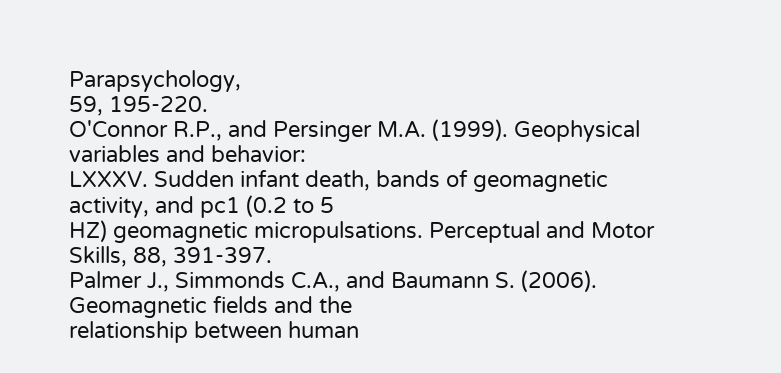Parapsychology,
59, 195-220.
O'Connor R.P., and Persinger M.A. (1999). Geophysical variables and behavior:
LXXXV. Sudden infant death, bands of geomagnetic activity, and pc1 (0.2 to 5
HZ) geomagnetic micropulsations. Perceptual and Motor Skills, 88, 391-397.
Palmer J., Simmonds C.A., and Baumann S. (2006). Geomagnetic fields and the
relationship between human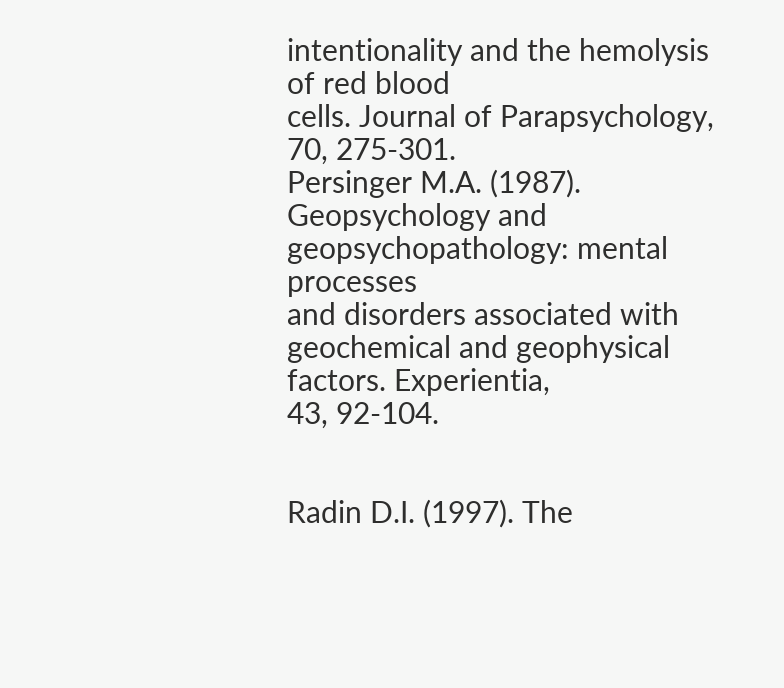intentionality and the hemolysis of red blood
cells. Journal of Parapsychology, 70, 275-301.
Persinger M.A. (1987). Geopsychology and geopsychopathology: mental processes
and disorders associated with geochemical and geophysical factors. Experientia,
43, 92-104.


Radin D.I. (1997). The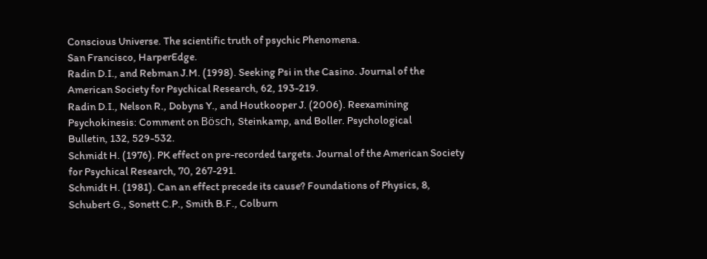Conscious Universe. The scientific truth of psychic Phenomena.
San Francisco, HarperEdge.
Radin D.I., and Rebman J.M. (1998). Seeking Psi in the Casino. Journal of the
American Society for Psychical Research, 62, 193-219.
Radin D.I., Nelson R., Dobyns Y., and Houtkooper J. (2006). Reexamining
Psychokinesis: Comment on Bösch, Steinkamp, and Boller. Psychological
Bulletin, 132, 529-532.
Schmidt H. (1976). PK effect on pre-recorded targets. Journal of the American Society
for Psychical Research, 70, 267-291.
Schmidt H. (1981). Can an effect precede its cause? Foundations of Physics, 8,
Schubert G., Sonett C.P., Smith B.F., Colburn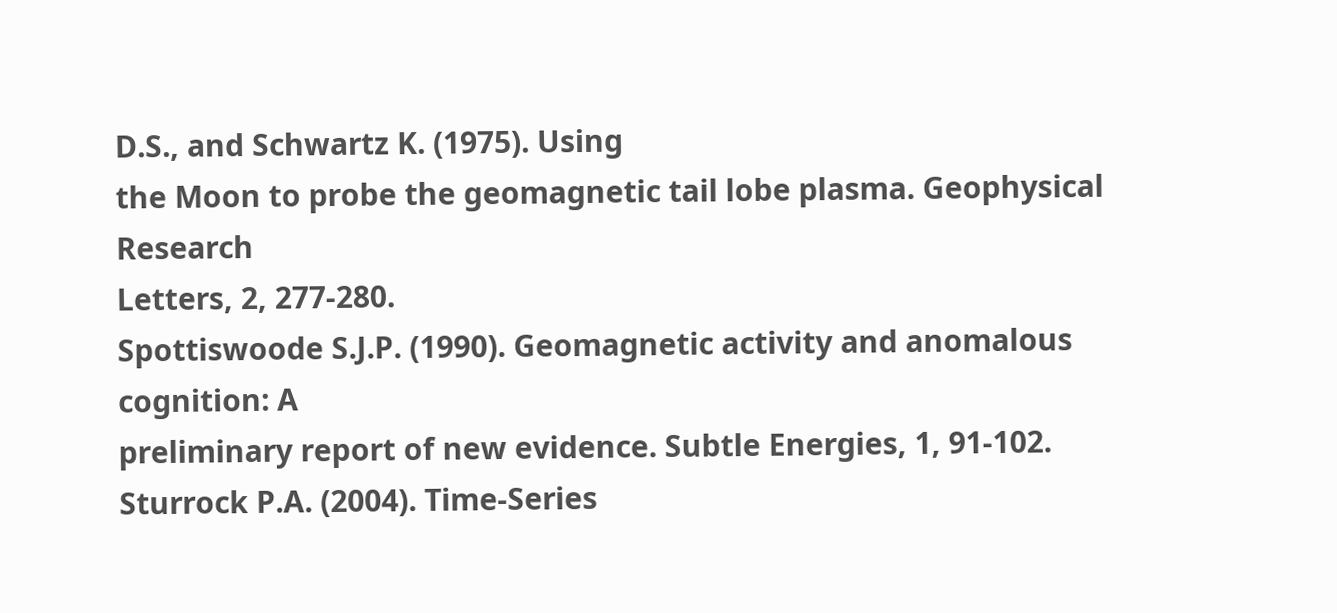D.S., and Schwartz K. (1975). Using
the Moon to probe the geomagnetic tail lobe plasma. Geophysical Research
Letters, 2, 277-280.
Spottiswoode S.J.P. (1990). Geomagnetic activity and anomalous cognition: A
preliminary report of new evidence. Subtle Energies, 1, 91-102.
Sturrock P.A. (2004). Time-Series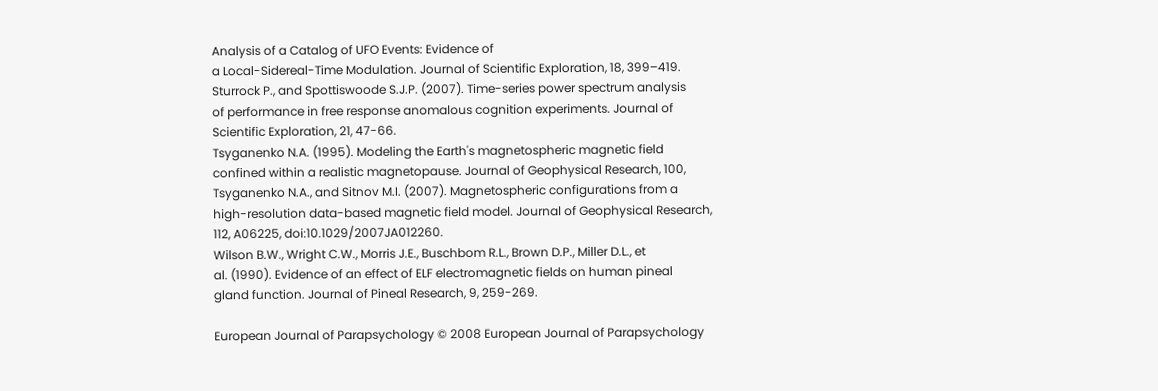Analysis of a Catalog of UFO Events: Evidence of
a Local-Sidereal-Time Modulation. Journal of Scientific Exploration, 18, 399–419.
Sturrock P., and Spottiswoode S.J.P. (2007). Time-series power spectrum analysis
of performance in free response anomalous cognition experiments. Journal of
Scientific Exploration, 21, 47-66.
Tsyganenko N.A. (1995). Modeling the Earth's magnetospheric magnetic field
confined within a realistic magnetopause. Journal of Geophysical Research, 100,
Tsyganenko N.A., and Sitnov M.I. (2007). Magnetospheric configurations from a
high-resolution data-based magnetic field model. Journal of Geophysical Research,
112, A06225, doi:10.1029/2007JA012260.
Wilson B.W., Wright C.W., Morris J.E., Buschbom R.L., Brown D.P., Miller D.L., et
al. (1990). Evidence of an effect of ELF electromagnetic fields on human pineal
gland function. Journal of Pineal Research, 9, 259-269.

European Journal of Parapsychology © 2008 European Journal of Parapsychology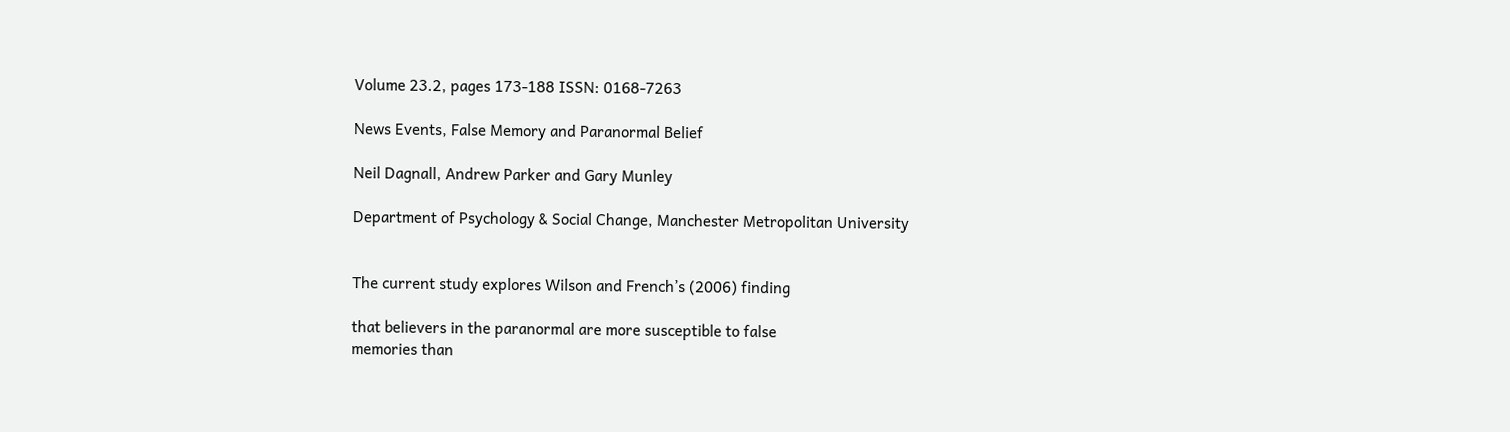Volume 23.2, pages 173-188 ISSN: 0168-7263

News Events, False Memory and Paranormal Belief

Neil Dagnall, Andrew Parker and Gary Munley

Department of Psychology & Social Change, Manchester Metropolitan University


The current study explores Wilson and French’s (2006) finding

that believers in the paranormal are more susceptible to false
memories than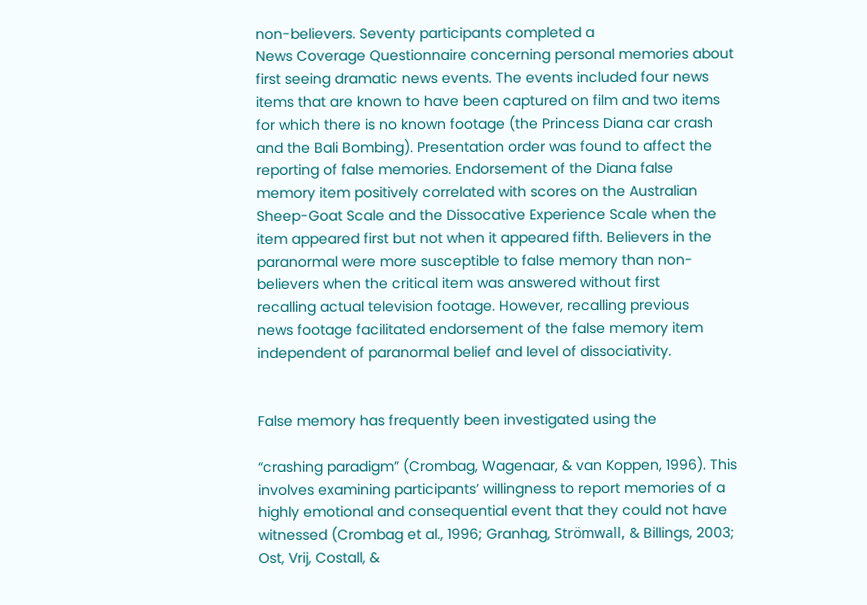non-believers. Seventy participants completed a
News Coverage Questionnaire concerning personal memories about
first seeing dramatic news events. The events included four news
items that are known to have been captured on film and two items
for which there is no known footage (the Princess Diana car crash
and the Bali Bombing). Presentation order was found to affect the
reporting of false memories. Endorsement of the Diana false
memory item positively correlated with scores on the Australian
Sheep-Goat Scale and the Dissocative Experience Scale when the
item appeared first but not when it appeared fifth. Believers in the
paranormal were more susceptible to false memory than non-
believers when the critical item was answered without first
recalling actual television footage. However, recalling previous
news footage facilitated endorsement of the false memory item
independent of paranormal belief and level of dissociativity.


False memory has frequently been investigated using the

“crashing paradigm” (Crombag, Wagenaar, & van Koppen, 1996). This
involves examining participants’ willingness to report memories of a
highly emotional and consequential event that they could not have
witnessed (Crombag et al., 1996; Granhag, Strömwall, & Billings, 2003;
Ost, Vrij, Costall, &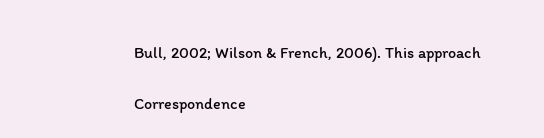Bull, 2002; Wilson & French, 2006). This approach

Correspondence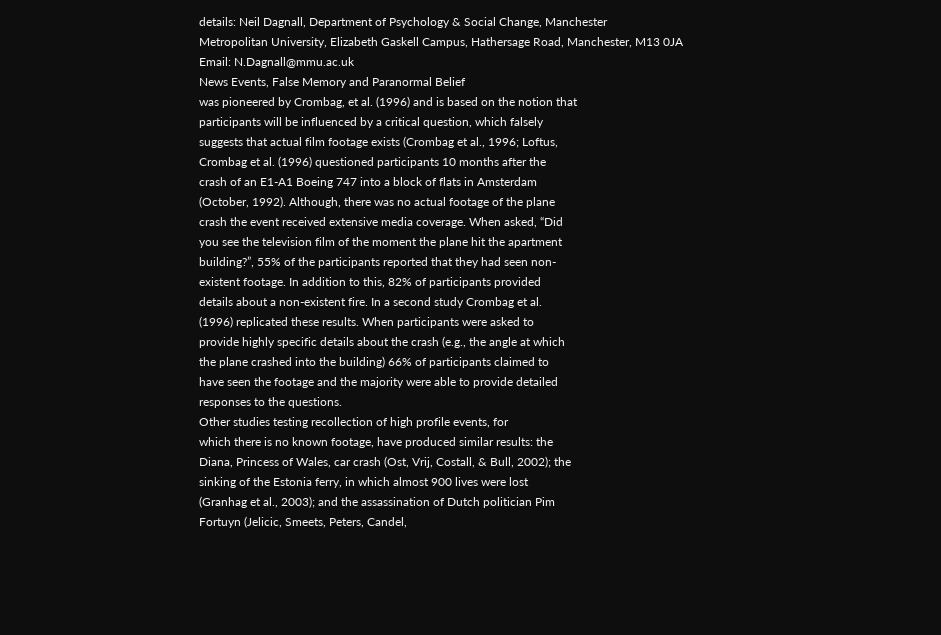details: Neil Dagnall, Department of Psychology & Social Change, Manchester
Metropolitan University, Elizabeth Gaskell Campus, Hathersage Road, Manchester, M13 0JA
Email: N.Dagnall@mmu.ac.uk
News Events, False Memory and Paranormal Belief
was pioneered by Crombag, et al. (1996) and is based on the notion that
participants will be influenced by a critical question, which falsely
suggests that actual film footage exists (Crombag et al., 1996; Loftus,
Crombag et al. (1996) questioned participants 10 months after the
crash of an E1-A1 Boeing 747 into a block of flats in Amsterdam
(October, 1992). Although, there was no actual footage of the plane
crash the event received extensive media coverage. When asked, “Did
you see the television film of the moment the plane hit the apartment
building?”, 55% of the participants reported that they had seen non-
existent footage. In addition to this, 82% of participants provided
details about a non-existent fire. In a second study Crombag et al.
(1996) replicated these results. When participants were asked to
provide highly specific details about the crash (e.g., the angle at which
the plane crashed into the building) 66% of participants claimed to
have seen the footage and the majority were able to provide detailed
responses to the questions.
Other studies testing recollection of high profile events, for
which there is no known footage, have produced similar results: the
Diana, Princess of Wales, car crash (Ost, Vrij, Costall, & Bull, 2002); the
sinking of the Estonia ferry, in which almost 900 lives were lost
(Granhag et al., 2003); and the assassination of Dutch politician Pim
Fortuyn (Jelicic, Smeets, Peters, Candel,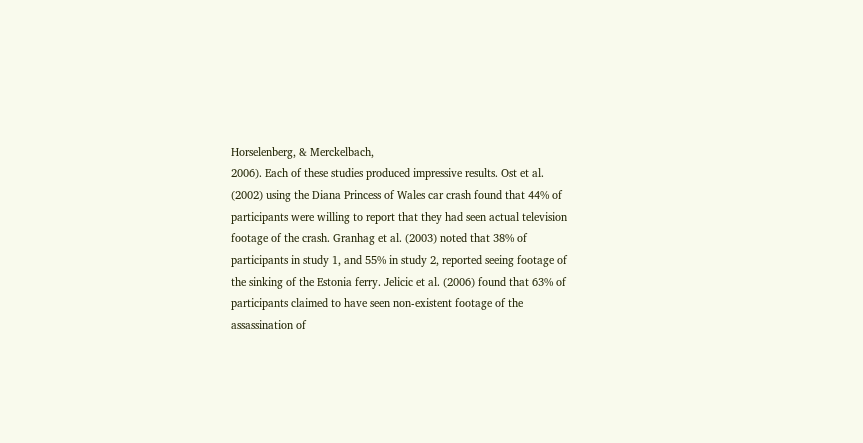Horselenberg, & Merckelbach,
2006). Each of these studies produced impressive results. Ost et al.
(2002) using the Diana Princess of Wales car crash found that 44% of
participants were willing to report that they had seen actual television
footage of the crash. Granhag et al. (2003) noted that 38% of
participants in study 1, and 55% in study 2, reported seeing footage of
the sinking of the Estonia ferry. Jelicic et al. (2006) found that 63% of
participants claimed to have seen non-existent footage of the
assassination of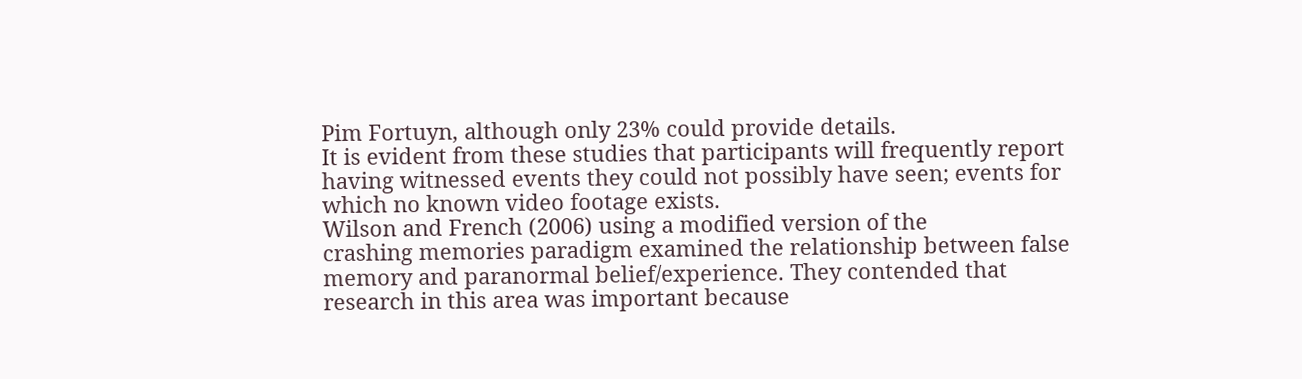Pim Fortuyn, although only 23% could provide details.
It is evident from these studies that participants will frequently report
having witnessed events they could not possibly have seen; events for
which no known video footage exists.
Wilson and French (2006) using a modified version of the
crashing memories paradigm examined the relationship between false
memory and paranormal belief/experience. They contended that
research in this area was important because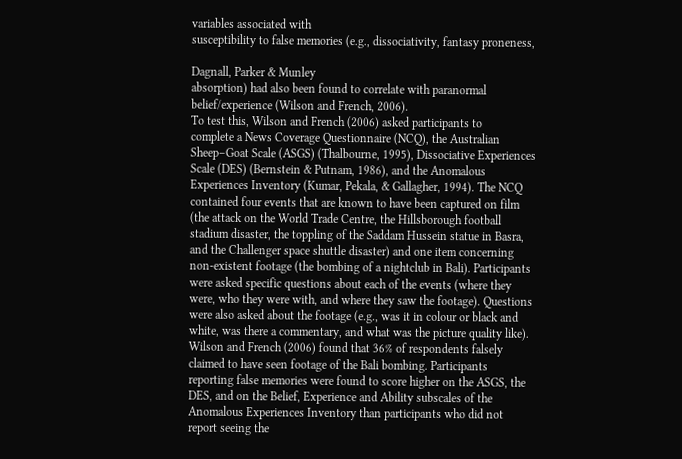variables associated with
susceptibility to false memories (e.g., dissociativity, fantasy proneness,

Dagnall, Parker & Munley
absorption) had also been found to correlate with paranormal
belief/experience (Wilson and French, 2006).
To test this, Wilson and French (2006) asked participants to
complete a News Coverage Questionnaire (NCQ), the Australian
Sheep–Goat Scale (ASGS) (Thalbourne, 1995), Dissociative Experiences
Scale (DES) (Bernstein & Putnam, 1986), and the Anomalous
Experiences Inventory (Kumar, Pekala, & Gallagher, 1994). The NCQ
contained four events that are known to have been captured on film
(the attack on the World Trade Centre, the Hillsborough football
stadium disaster, the toppling of the Saddam Hussein statue in Basra,
and the Challenger space shuttle disaster) and one item concerning
non-existent footage (the bombing of a nightclub in Bali). Participants
were asked specific questions about each of the events (where they
were, who they were with, and where they saw the footage). Questions
were also asked about the footage (e.g., was it in colour or black and
white, was there a commentary, and what was the picture quality like).
Wilson and French (2006) found that 36% of respondents falsely
claimed to have seen footage of the Bali bombing. Participants
reporting false memories were found to score higher on the ASGS, the
DES, and on the Belief, Experience and Ability subscales of the
Anomalous Experiences Inventory than participants who did not
report seeing the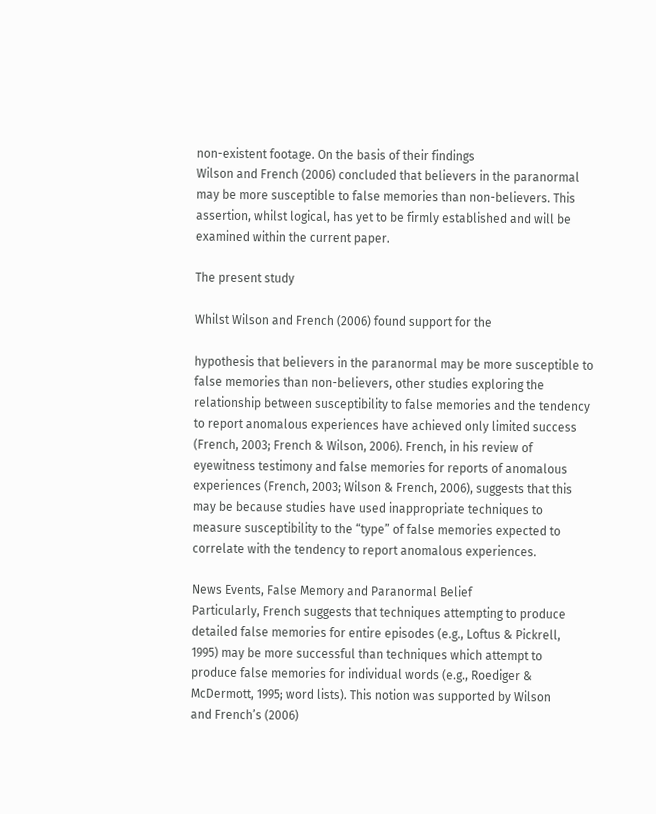non-existent footage. On the basis of their findings
Wilson and French (2006) concluded that believers in the paranormal
may be more susceptible to false memories than non-believers. This
assertion, whilst logical, has yet to be firmly established and will be
examined within the current paper.

The present study

Whilst Wilson and French (2006) found support for the

hypothesis that believers in the paranormal may be more susceptible to
false memories than non-believers, other studies exploring the
relationship between susceptibility to false memories and the tendency
to report anomalous experiences have achieved only limited success
(French, 2003; French & Wilson, 2006). French, in his review of
eyewitness testimony and false memories for reports of anomalous
experiences (French, 2003; Wilson & French, 2006), suggests that this
may be because studies have used inappropriate techniques to
measure susceptibility to the “type” of false memories expected to
correlate with the tendency to report anomalous experiences.

News Events, False Memory and Paranormal Belief
Particularly, French suggests that techniques attempting to produce
detailed false memories for entire episodes (e.g., Loftus & Pickrell,
1995) may be more successful than techniques which attempt to
produce false memories for individual words (e.g., Roediger &
McDermott, 1995; word lists). This notion was supported by Wilson
and French’s (2006)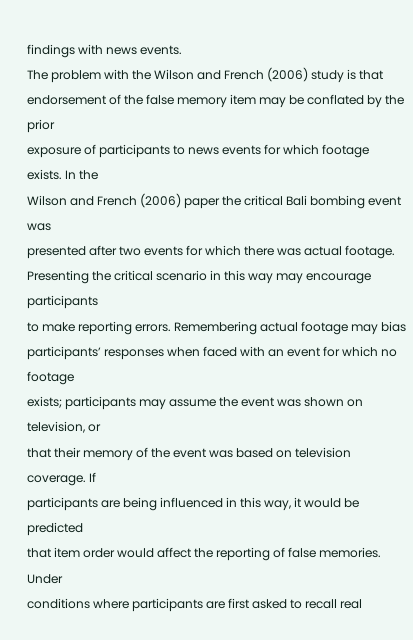findings with news events.
The problem with the Wilson and French (2006) study is that
endorsement of the false memory item may be conflated by the prior
exposure of participants to news events for which footage exists. In the
Wilson and French (2006) paper the critical Bali bombing event was
presented after two events for which there was actual footage.
Presenting the critical scenario in this way may encourage participants
to make reporting errors. Remembering actual footage may bias
participants’ responses when faced with an event for which no footage
exists; participants may assume the event was shown on television, or
that their memory of the event was based on television coverage. If
participants are being influenced in this way, it would be predicted
that item order would affect the reporting of false memories. Under
conditions where participants are first asked to recall real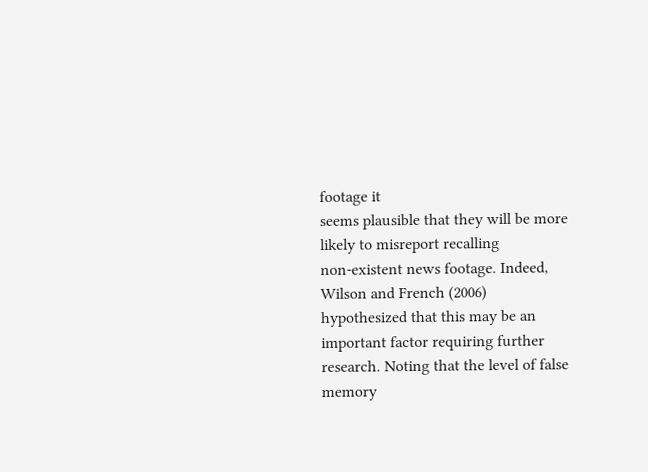footage it
seems plausible that they will be more likely to misreport recalling
non-existent news footage. Indeed, Wilson and French (2006)
hypothesized that this may be an important factor requiring further
research. Noting that the level of false memory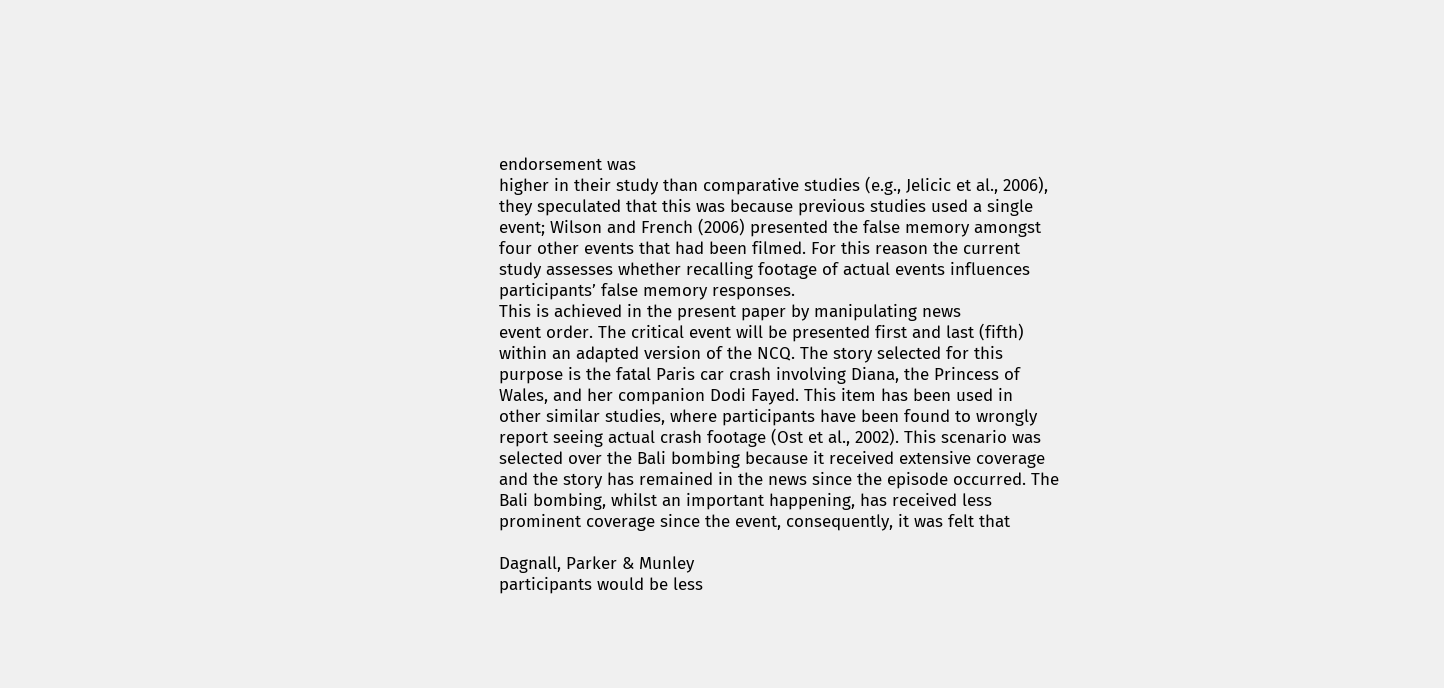endorsement was
higher in their study than comparative studies (e.g., Jelicic et al., 2006),
they speculated that this was because previous studies used a single
event; Wilson and French (2006) presented the false memory amongst
four other events that had been filmed. For this reason the current
study assesses whether recalling footage of actual events influences
participants’ false memory responses.
This is achieved in the present paper by manipulating news
event order. The critical event will be presented first and last (fifth)
within an adapted version of the NCQ. The story selected for this
purpose is the fatal Paris car crash involving Diana, the Princess of
Wales, and her companion Dodi Fayed. This item has been used in
other similar studies, where participants have been found to wrongly
report seeing actual crash footage (Ost et al., 2002). This scenario was
selected over the Bali bombing because it received extensive coverage
and the story has remained in the news since the episode occurred. The
Bali bombing, whilst an important happening, has received less
prominent coverage since the event, consequently, it was felt that

Dagnall, Parker & Munley
participants would be less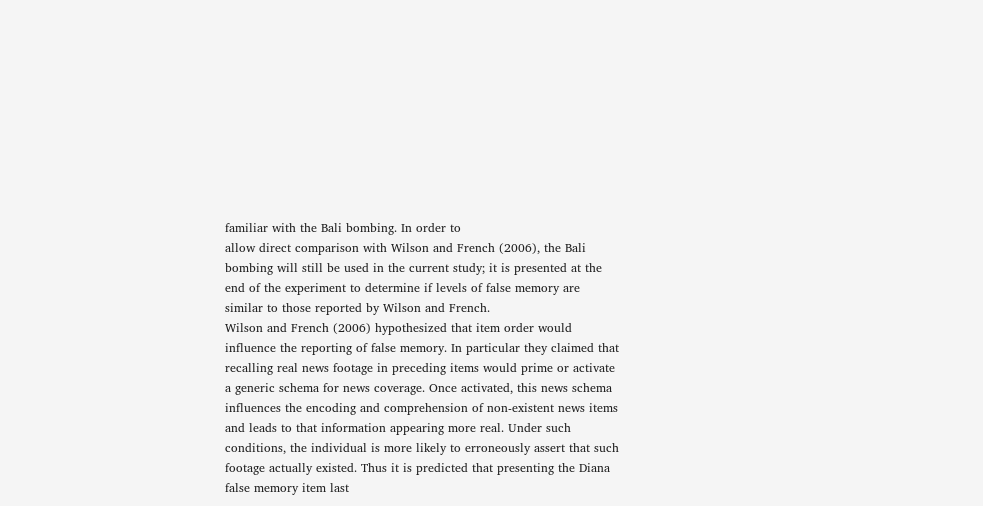familiar with the Bali bombing. In order to
allow direct comparison with Wilson and French (2006), the Bali
bombing will still be used in the current study; it is presented at the
end of the experiment to determine if levels of false memory are
similar to those reported by Wilson and French.
Wilson and French (2006) hypothesized that item order would
influence the reporting of false memory. In particular they claimed that
recalling real news footage in preceding items would prime or activate
a generic schema for news coverage. Once activated, this news schema
influences the encoding and comprehension of non-existent news items
and leads to that information appearing more real. Under such
conditions, the individual is more likely to erroneously assert that such
footage actually existed. Thus it is predicted that presenting the Diana
false memory item last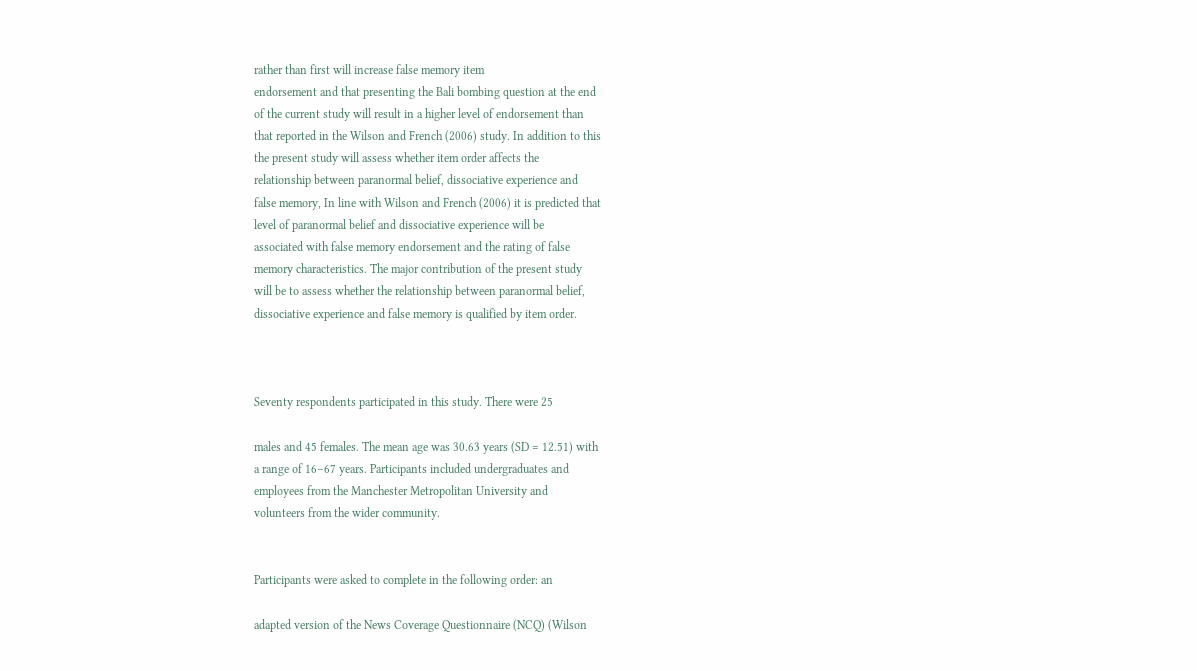rather than first will increase false memory item
endorsement and that presenting the Bali bombing question at the end
of the current study will result in a higher level of endorsement than
that reported in the Wilson and French (2006) study. In addition to this
the present study will assess whether item order affects the
relationship between paranormal belief, dissociative experience and
false memory, In line with Wilson and French (2006) it is predicted that
level of paranormal belief and dissociative experience will be
associated with false memory endorsement and the rating of false
memory characteristics. The major contribution of the present study
will be to assess whether the relationship between paranormal belief,
dissociative experience and false memory is qualified by item order.



Seventy respondents participated in this study. There were 25

males and 45 females. The mean age was 30.63 years (SD = 12.51) with
a range of 16–67 years. Participants included undergraduates and
employees from the Manchester Metropolitan University and
volunteers from the wider community.


Participants were asked to complete in the following order: an

adapted version of the News Coverage Questionnaire (NCQ) (Wilson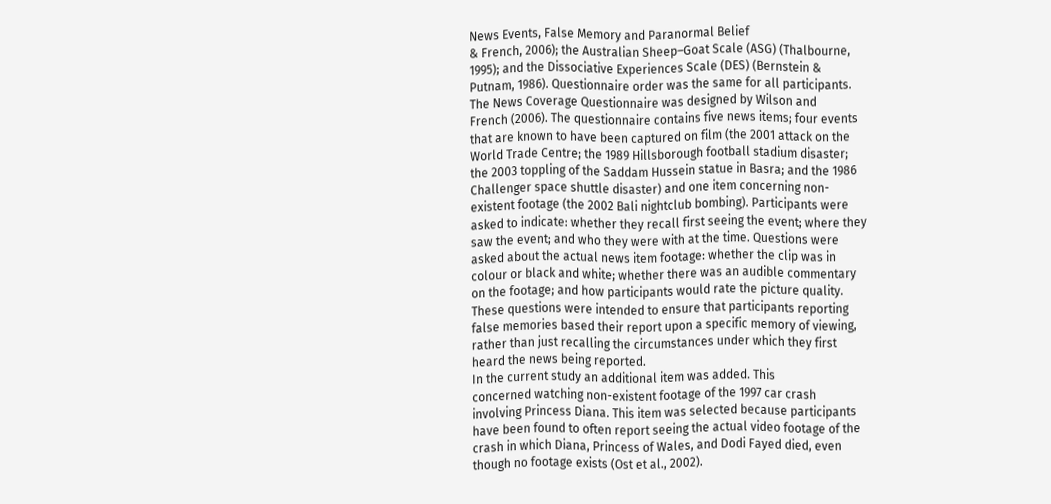News Events, False Memory and Paranormal Belief
& French, 2006); the Australian Sheep–Goat Scale (ASG) (Thalbourne,
1995); and the Dissociative Experiences Scale (DES) (Bernstein &
Putnam, 1986). Questionnaire order was the same for all participants.
The News Coverage Questionnaire was designed by Wilson and
French (2006). The questionnaire contains five news items; four events
that are known to have been captured on film (the 2001 attack on the
World Trade Centre; the 1989 Hillsborough football stadium disaster;
the 2003 toppling of the Saddam Hussein statue in Basra; and the 1986
Challenger space shuttle disaster) and one item concerning non-
existent footage (the 2002 Bali nightclub bombing). Participants were
asked to indicate: whether they recall first seeing the event; where they
saw the event; and who they were with at the time. Questions were
asked about the actual news item footage: whether the clip was in
colour or black and white; whether there was an audible commentary
on the footage; and how participants would rate the picture quality.
These questions were intended to ensure that participants reporting
false memories based their report upon a specific memory of viewing,
rather than just recalling the circumstances under which they first
heard the news being reported.
In the current study an additional item was added. This
concerned watching non-existent footage of the 1997 car crash
involving Princess Diana. This item was selected because participants
have been found to often report seeing the actual video footage of the
crash in which Diana, Princess of Wales, and Dodi Fayed died, even
though no footage exists (Ost et al., 2002).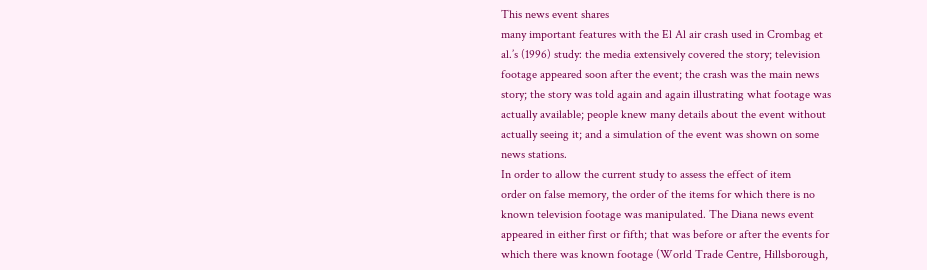This news event shares
many important features with the El Al air crash used in Crombag et
al.’s (1996) study: the media extensively covered the story; television
footage appeared soon after the event; the crash was the main news
story; the story was told again and again illustrating what footage was
actually available; people knew many details about the event without
actually seeing it; and a simulation of the event was shown on some
news stations.
In order to allow the current study to assess the effect of item
order on false memory, the order of the items for which there is no
known television footage was manipulated. The Diana news event
appeared in either first or fifth; that was before or after the events for
which there was known footage (World Trade Centre, Hillsborough,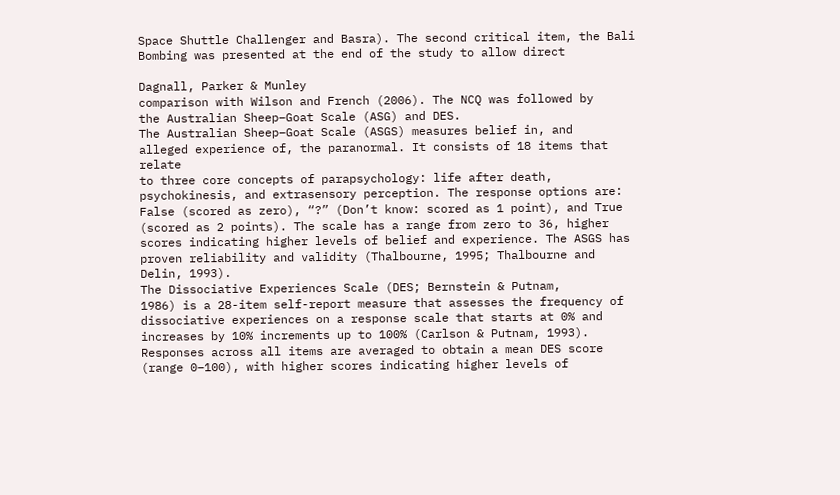Space Shuttle Challenger and Basra). The second critical item, the Bali
Bombing was presented at the end of the study to allow direct

Dagnall, Parker & Munley
comparison with Wilson and French (2006). The NCQ was followed by
the Australian Sheep–Goat Scale (ASG) and DES.
The Australian Sheep–Goat Scale (ASGS) measures belief in, and
alleged experience of, the paranormal. It consists of 18 items that relate
to three core concepts of parapsychology: life after death,
psychokinesis, and extrasensory perception. The response options are:
False (scored as zero), “?” (Don’t know: scored as 1 point), and True
(scored as 2 points). The scale has a range from zero to 36, higher
scores indicating higher levels of belief and experience. The ASGS has
proven reliability and validity (Thalbourne, 1995; Thalbourne and
Delin, 1993).
The Dissociative Experiences Scale (DES; Bernstein & Putnam,
1986) is a 28-item self-report measure that assesses the frequency of
dissociative experiences on a response scale that starts at 0% and
increases by 10% increments up to 100% (Carlson & Putnam, 1993).
Responses across all items are averaged to obtain a mean DES score
(range 0–100), with higher scores indicating higher levels of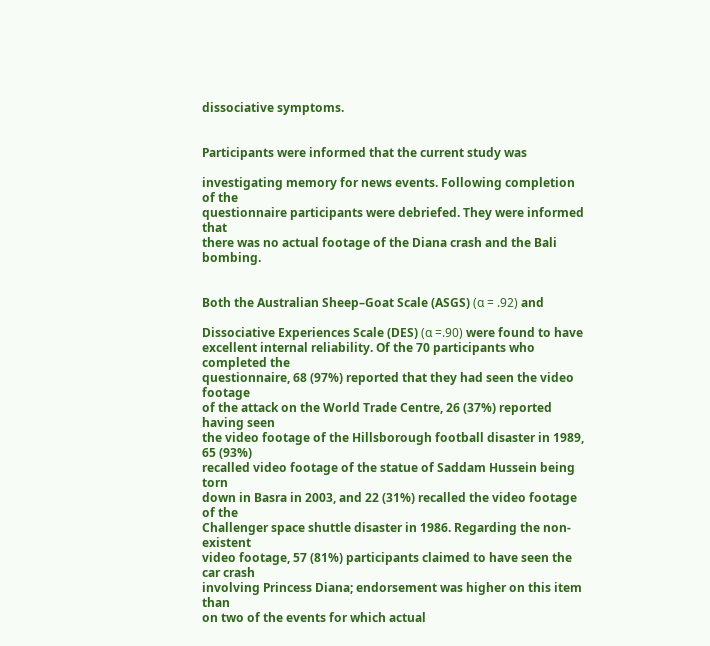dissociative symptoms.


Participants were informed that the current study was

investigating memory for news events. Following completion of the
questionnaire participants were debriefed. They were informed that
there was no actual footage of the Diana crash and the Bali bombing.


Both the Australian Sheep–Goat Scale (ASGS) (α = .92) and

Dissociative Experiences Scale (DES) (α =.90) were found to have
excellent internal reliability. Of the 70 participants who completed the
questionnaire, 68 (97%) reported that they had seen the video footage
of the attack on the World Trade Centre, 26 (37%) reported having seen
the video footage of the Hillsborough football disaster in 1989, 65 (93%)
recalled video footage of the statue of Saddam Hussein being torn
down in Basra in 2003, and 22 (31%) recalled the video footage of the
Challenger space shuttle disaster in 1986. Regarding the non-existent
video footage, 57 (81%) participants claimed to have seen the car crash
involving Princess Diana; endorsement was higher on this item than
on two of the events for which actual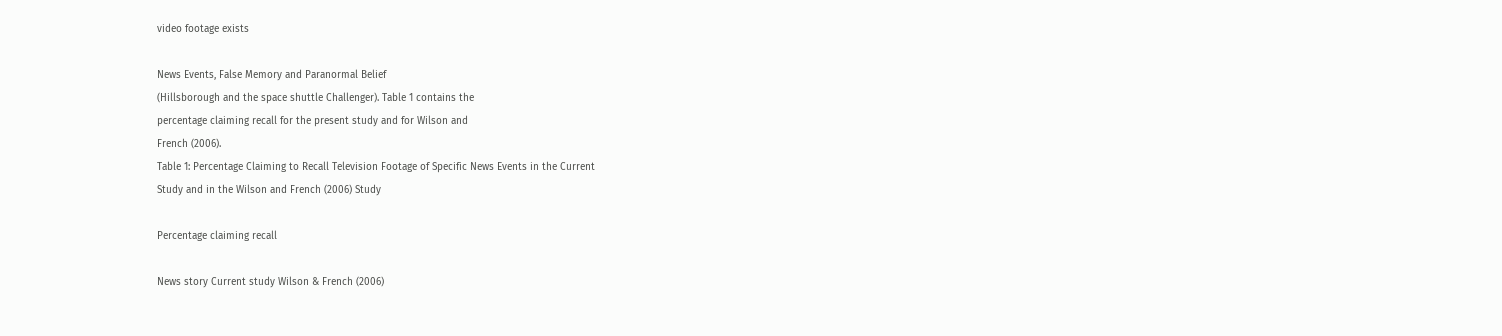video footage exists

News Events, False Memory and Paranormal Belief
(Hillsborough and the space shuttle Challenger). Table 1 contains the
percentage claiming recall for the present study and for Wilson and
French (2006).
Table 1: Percentage Claiming to Recall Television Footage of Specific News Events in the Current
Study and in the Wilson and French (2006) Study

Percentage claiming recall

News story Current study Wilson & French (2006)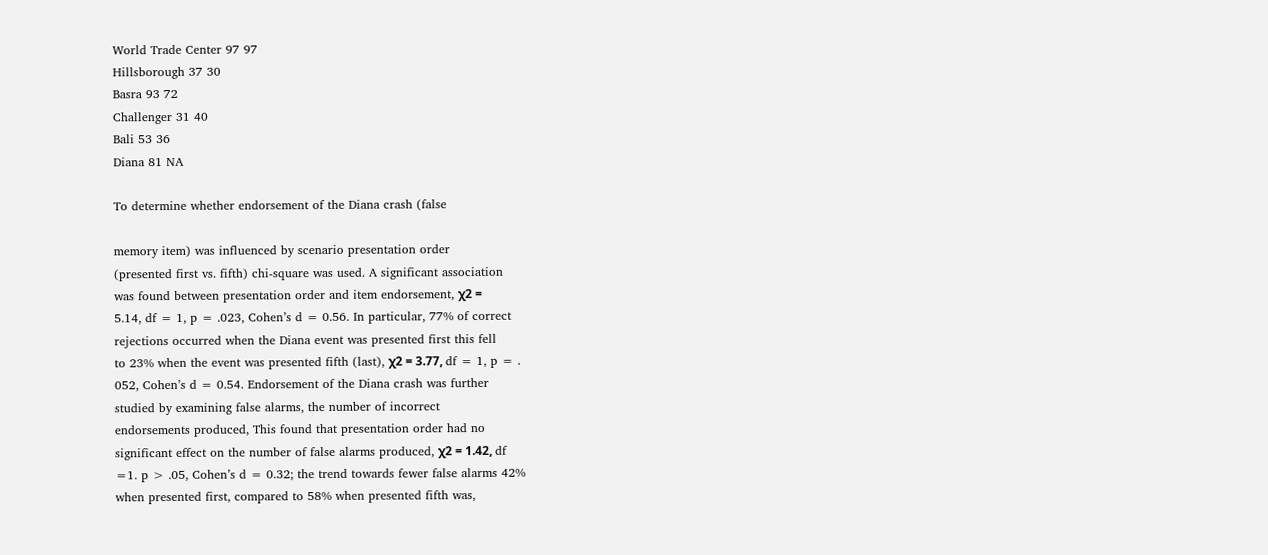World Trade Center 97 97
Hillsborough 37 30
Basra 93 72
Challenger 31 40
Bali 53 36
Diana 81 NA

To determine whether endorsement of the Diana crash (false

memory item) was influenced by scenario presentation order
(presented first vs. fifth) chi-square was used. A significant association
was found between presentation order and item endorsement, χ2 =
5.14, df = 1, p = .023, Cohen’s d = 0.56. In particular, 77% of correct
rejections occurred when the Diana event was presented first this fell
to 23% when the event was presented fifth (last), χ2 = 3.77, df = 1, p = .
052, Cohen’s d = 0.54. Endorsement of the Diana crash was further
studied by examining false alarms, the number of incorrect
endorsements produced, This found that presentation order had no
significant effect on the number of false alarms produced, χ2 = 1.42, df
=1. p > .05, Cohen’s d = 0.32; the trend towards fewer false alarms 42%
when presented first, compared to 58% when presented fifth was,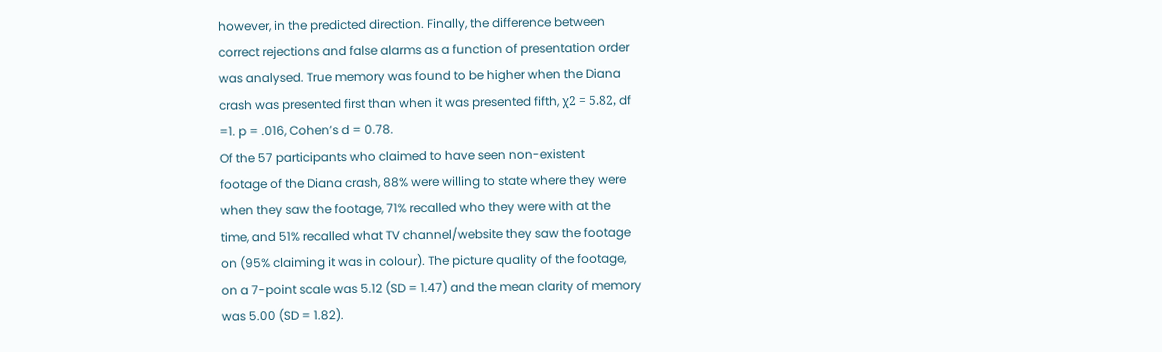however, in the predicted direction. Finally, the difference between
correct rejections and false alarms as a function of presentation order
was analysed. True memory was found to be higher when the Diana
crash was presented first than when it was presented fifth, χ2 = 5.82, df
=1. p = .016, Cohen’s d = 0.78.
Of the 57 participants who claimed to have seen non-existent
footage of the Diana crash, 88% were willing to state where they were
when they saw the footage, 71% recalled who they were with at the
time, and 51% recalled what TV channel/website they saw the footage
on (95% claiming it was in colour). The picture quality of the footage,
on a 7-point scale was 5.12 (SD = 1.47) and the mean clarity of memory
was 5.00 (SD = 1.82).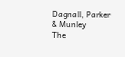Dagnall, Parker & Munley
The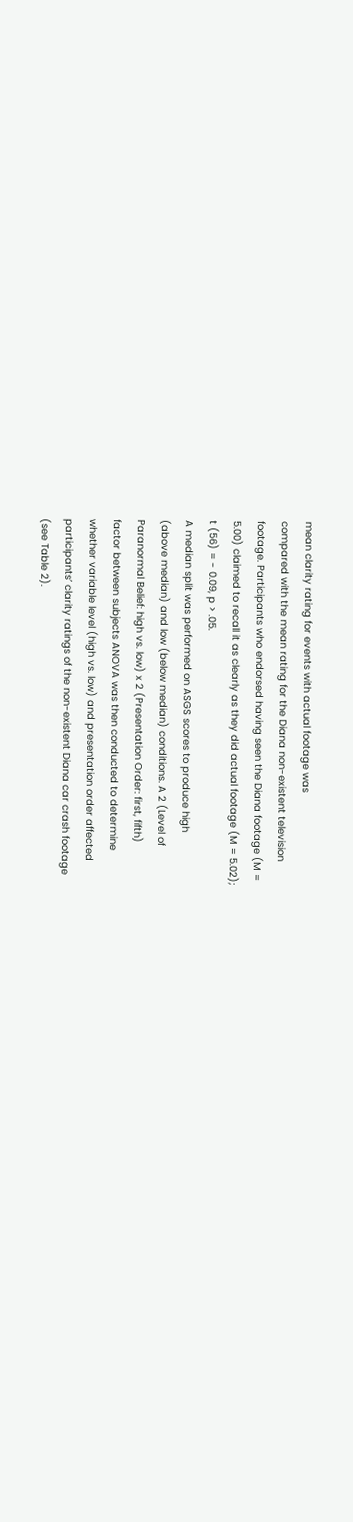mean clarity rating for events with actual footage was
compared with the mean rating for the Diana non-existent television
footage. Participants who endorsed having seen the Diana footage (M =
5.00) claimed to recall it as clearly as they did actual footage (M = 5.02);
t (56) = - 0.09, p > .05.
A median split was performed on ASGS scores to produce high
(above median) and low (below median) conditions. A 2 (Level of
Paranormal Belief: high vs. low) x 2 (Presentation Order: first, fifth)
factor between subjects ANOVA was then conducted to determine
whether variable level (high vs. low) and presentation order affected
participants’ clarity ratings of the non-existent Diana car crash footage
(see Table 2).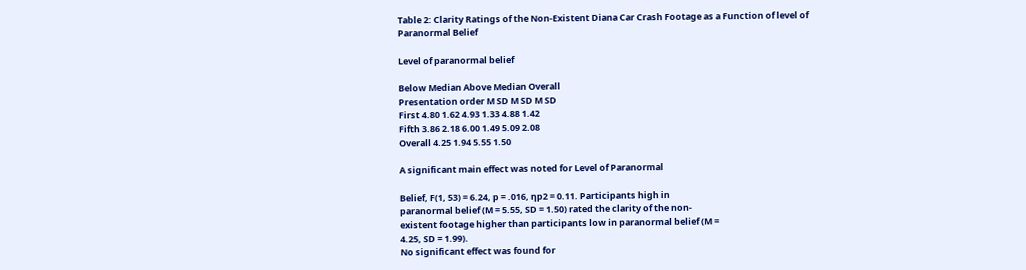Table 2: Clarity Ratings of the Non-Existent Diana Car Crash Footage as a Function of level of
Paranormal Belief

Level of paranormal belief

Below Median Above Median Overall
Presentation order M SD M SD M SD
First 4.80 1.62 4.93 1.33 4.88 1.42
Fifth 3.86 2.18 6.00 1.49 5.09 2.08
Overall 4.25 1.94 5.55 1.50

A significant main effect was noted for Level of Paranormal

Belief, F(1, 53) = 6.24, p = .016, ηp2 = 0.11. Participants high in
paranormal belief (M = 5.55, SD = 1.50) rated the clarity of the non-
existent footage higher than participants low in paranormal belief (M =
4.25, SD = 1.99).
No significant effect was found for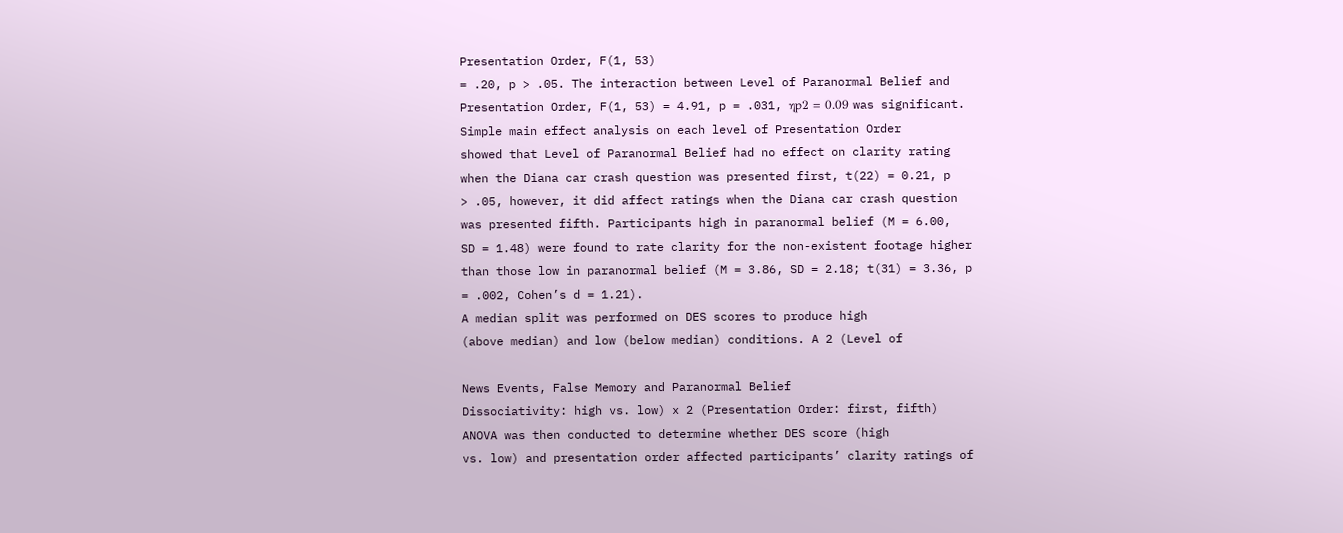Presentation Order, F(1, 53)
= .20, p > .05. The interaction between Level of Paranormal Belief and
Presentation Order, F(1, 53) = 4.91, p = .031, ηp2 = 0.09 was significant.
Simple main effect analysis on each level of Presentation Order
showed that Level of Paranormal Belief had no effect on clarity rating
when the Diana car crash question was presented first, t(22) = 0.21, p
> .05, however, it did affect ratings when the Diana car crash question
was presented fifth. Participants high in paranormal belief (M = 6.00,
SD = 1.48) were found to rate clarity for the non-existent footage higher
than those low in paranormal belief (M = 3.86, SD = 2.18; t(31) = 3.36, p
= .002, Cohen’s d = 1.21).
A median split was performed on DES scores to produce high
(above median) and low (below median) conditions. A 2 (Level of

News Events, False Memory and Paranormal Belief
Dissociativity: high vs. low) x 2 (Presentation Order: first, fifth)
ANOVA was then conducted to determine whether DES score (high
vs. low) and presentation order affected participants’ clarity ratings of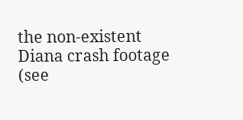the non-existent Diana crash footage (see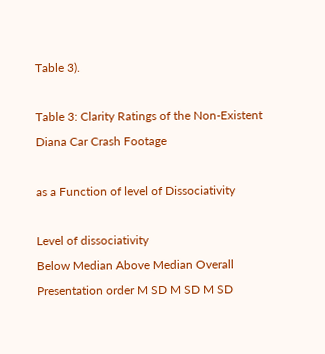Table 3).

Table 3: Clarity Ratings of the Non-Existent Diana Car Crash Footage

as a Function of level of Dissociativity

Level of dissociativity
Below Median Above Median Overall
Presentation order M SD M SD M SD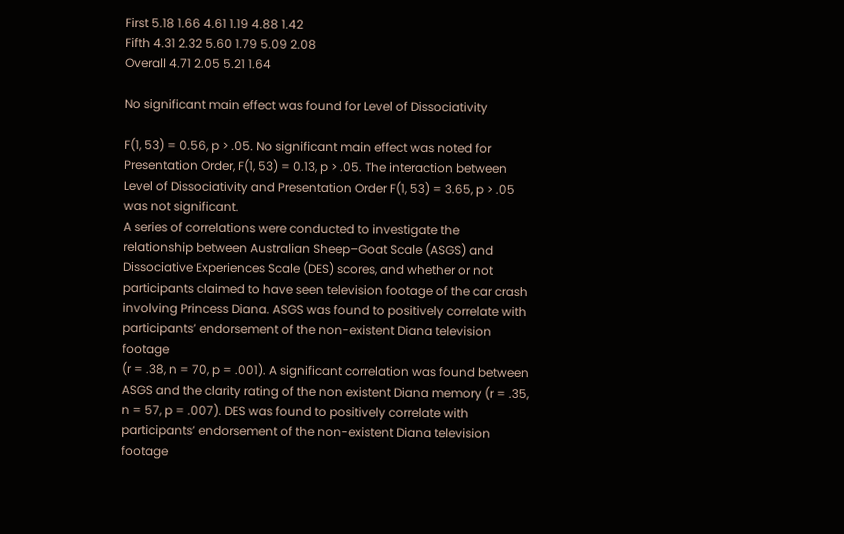First 5.18 1.66 4.61 1.19 4.88 1.42
Fifth 4.31 2.32 5.60 1.79 5.09 2.08
Overall 4.71 2.05 5.21 1.64

No significant main effect was found for Level of Dissociativity

F(1, 53) = 0.56, p > .05. No significant main effect was noted for
Presentation Order, F(1, 53) = 0.13, p > .05. The interaction between
Level of Dissociativity and Presentation Order F(1, 53) = 3.65, p > .05
was not significant.
A series of correlations were conducted to investigate the
relationship between Australian Sheep–Goat Scale (ASGS) and
Dissociative Experiences Scale (DES) scores, and whether or not
participants claimed to have seen television footage of the car crash
involving Princess Diana. ASGS was found to positively correlate with
participants’ endorsement of the non-existent Diana television footage
(r = .38, n = 70, p = .001). A significant correlation was found between
ASGS and the clarity rating of the non existent Diana memory (r = .35,
n = 57, p = .007). DES was found to positively correlate with
participants’ endorsement of the non-existent Diana television footage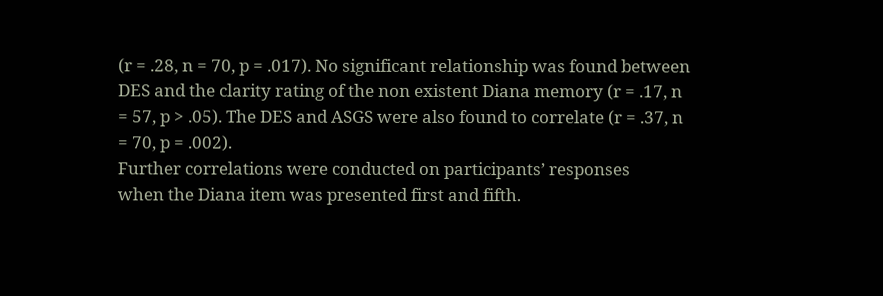(r = .28, n = 70, p = .017). No significant relationship was found between
DES and the clarity rating of the non existent Diana memory (r = .17, n
= 57, p > .05). The DES and ASGS were also found to correlate (r = .37, n
= 70, p = .002).
Further correlations were conducted on participants’ responses
when the Diana item was presented first and fifth.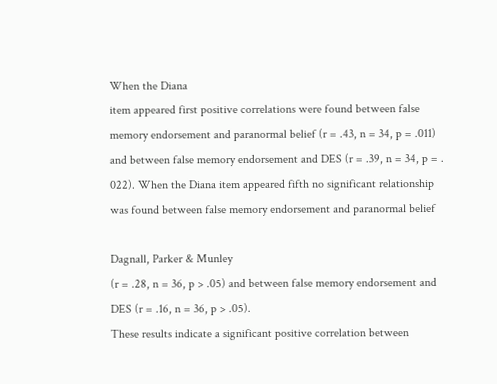When the Diana
item appeared first positive correlations were found between false
memory endorsement and paranormal belief (r = .43, n = 34, p = .011)
and between false memory endorsement and DES (r = .39, n = 34, p = .
022). When the Diana item appeared fifth no significant relationship
was found between false memory endorsement and paranormal belief

Dagnall, Parker & Munley
(r = .28, n = 36, p > .05) and between false memory endorsement and
DES (r = .16, n = 36, p > .05).
These results indicate a significant positive correlation between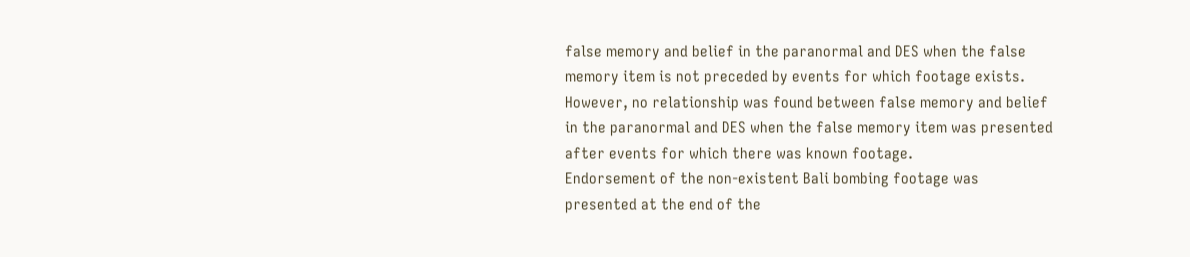false memory and belief in the paranormal and DES when the false
memory item is not preceded by events for which footage exists.
However, no relationship was found between false memory and belief
in the paranormal and DES when the false memory item was presented
after events for which there was known footage.
Endorsement of the non-existent Bali bombing footage was
presented at the end of the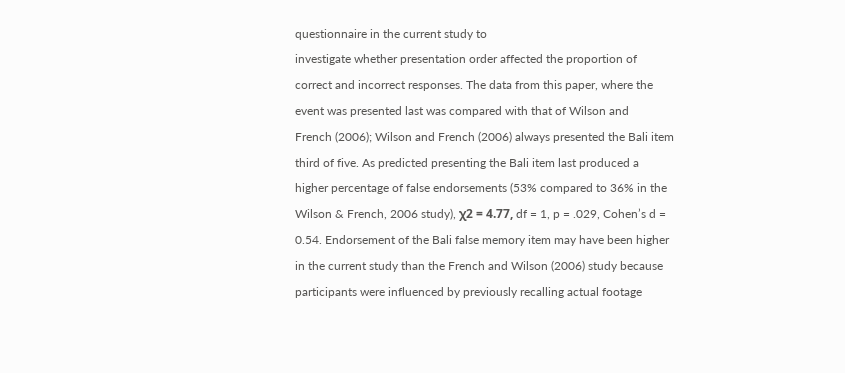questionnaire in the current study to
investigate whether presentation order affected the proportion of
correct and incorrect responses. The data from this paper, where the
event was presented last was compared with that of Wilson and
French (2006); Wilson and French (2006) always presented the Bali item
third of five. As predicted presenting the Bali item last produced a
higher percentage of false endorsements (53% compared to 36% in the
Wilson & French, 2006 study), χ2 = 4.77, df = 1, p = .029, Cohen’s d =
0.54. Endorsement of the Bali false memory item may have been higher
in the current study than the French and Wilson (2006) study because
participants were influenced by previously recalling actual footage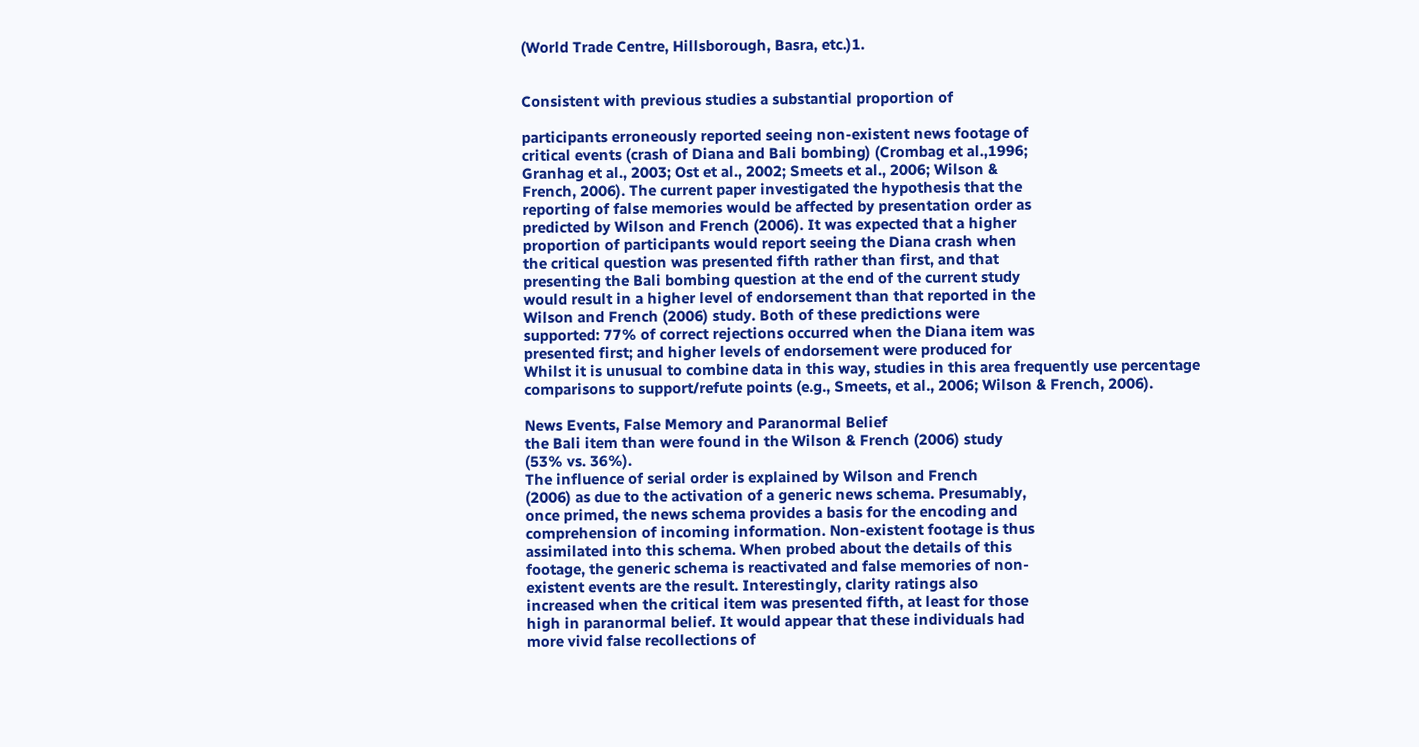(World Trade Centre, Hillsborough, Basra, etc.)1.


Consistent with previous studies a substantial proportion of

participants erroneously reported seeing non-existent news footage of
critical events (crash of Diana and Bali bombing) (Crombag et al.,1996;
Granhag et al., 2003; Ost et al., 2002; Smeets et al., 2006; Wilson &
French, 2006). The current paper investigated the hypothesis that the
reporting of false memories would be affected by presentation order as
predicted by Wilson and French (2006). It was expected that a higher
proportion of participants would report seeing the Diana crash when
the critical question was presented fifth rather than first, and that
presenting the Bali bombing question at the end of the current study
would result in a higher level of endorsement than that reported in the
Wilson and French (2006) study. Both of these predictions were
supported: 77% of correct rejections occurred when the Diana item was
presented first; and higher levels of endorsement were produced for
Whilst it is unusual to combine data in this way, studies in this area frequently use percentage
comparisons to support/refute points (e.g., Smeets, et al., 2006; Wilson & French, 2006).

News Events, False Memory and Paranormal Belief
the Bali item than were found in the Wilson & French (2006) study
(53% vs. 36%).
The influence of serial order is explained by Wilson and French
(2006) as due to the activation of a generic news schema. Presumably,
once primed, the news schema provides a basis for the encoding and
comprehension of incoming information. Non-existent footage is thus
assimilated into this schema. When probed about the details of this
footage, the generic schema is reactivated and false memories of non-
existent events are the result. Interestingly, clarity ratings also
increased when the critical item was presented fifth, at least for those
high in paranormal belief. It would appear that these individuals had
more vivid false recollections of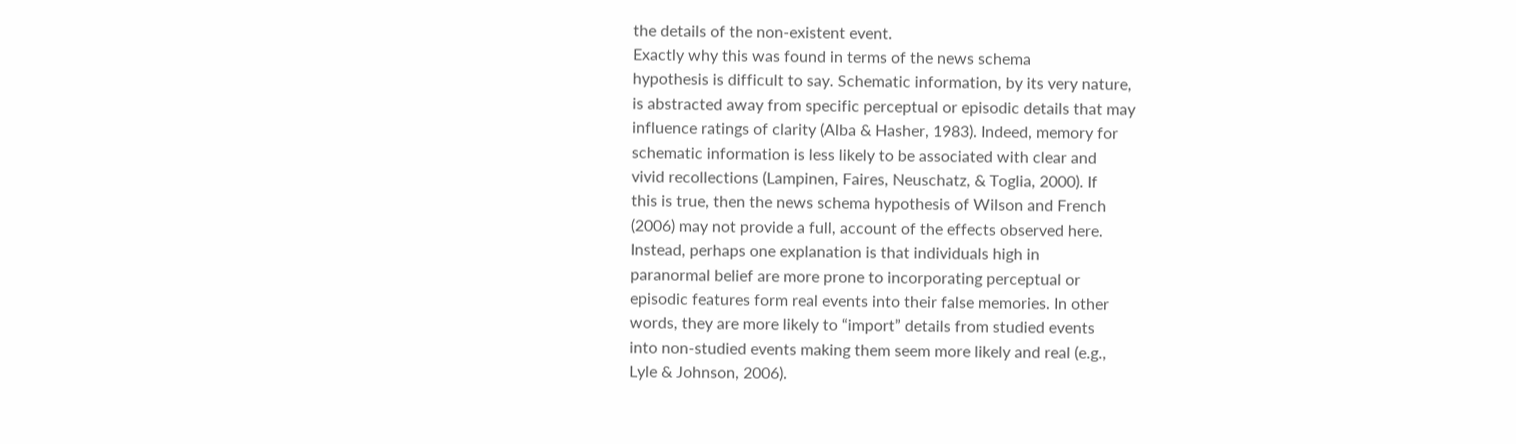the details of the non-existent event.
Exactly why this was found in terms of the news schema
hypothesis is difficult to say. Schematic information, by its very nature,
is abstracted away from specific perceptual or episodic details that may
influence ratings of clarity (Alba & Hasher, 1983). Indeed, memory for
schematic information is less likely to be associated with clear and
vivid recollections (Lampinen, Faires, Neuschatz, & Toglia, 2000). If
this is true, then the news schema hypothesis of Wilson and French
(2006) may not provide a full, account of the effects observed here.
Instead, perhaps one explanation is that individuals high in
paranormal belief are more prone to incorporating perceptual or
episodic features form real events into their false memories. In other
words, they are more likely to “import” details from studied events
into non-studied events making them seem more likely and real (e.g.,
Lyle & Johnson, 2006).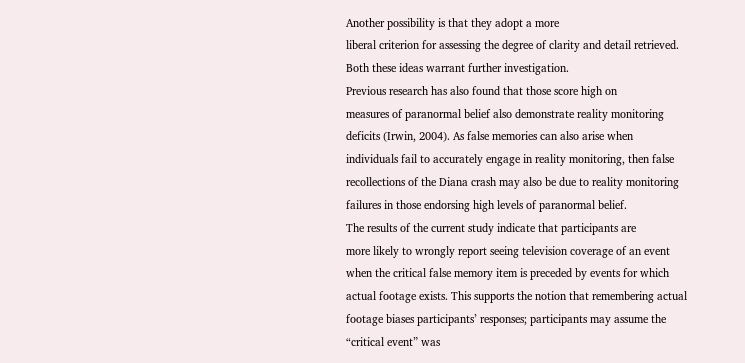Another possibility is that they adopt a more
liberal criterion for assessing the degree of clarity and detail retrieved.
Both these ideas warrant further investigation.
Previous research has also found that those score high on
measures of paranormal belief also demonstrate reality monitoring
deficits (Irwin, 2004). As false memories can also arise when
individuals fail to accurately engage in reality monitoring, then false
recollections of the Diana crash may also be due to reality monitoring
failures in those endorsing high levels of paranormal belief.
The results of the current study indicate that participants are
more likely to wrongly report seeing television coverage of an event
when the critical false memory item is preceded by events for which
actual footage exists. This supports the notion that remembering actual
footage biases participants’ responses; participants may assume the
“critical event” was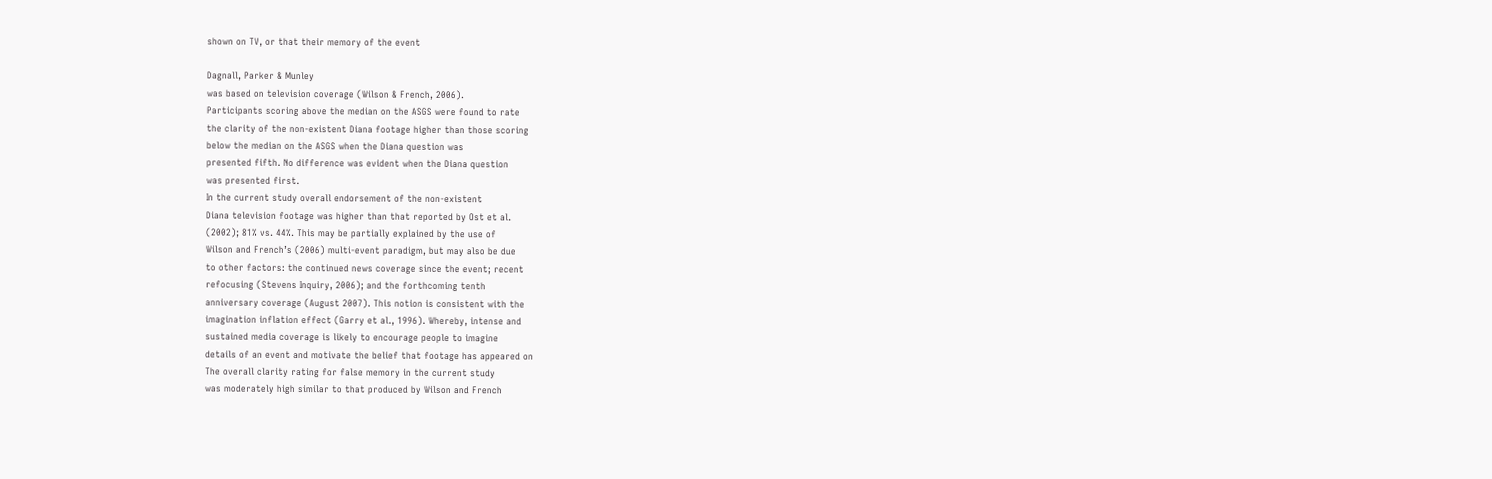shown on TV, or that their memory of the event

Dagnall, Parker & Munley
was based on television coverage (Wilson & French, 2006).
Participants scoring above the median on the ASGS were found to rate
the clarity of the non-existent Diana footage higher than those scoring
below the median on the ASGS when the Diana question was
presented fifth. No difference was evident when the Diana question
was presented first.
In the current study overall endorsement of the non-existent
Diana television footage was higher than that reported by Ost et al.
(2002); 81% vs. 44%. This may be partially explained by the use of
Wilson and French’s (2006) multi-event paradigm, but may also be due
to other factors: the continued news coverage since the event; recent
refocusing (Stevens Inquiry, 2006); and the forthcoming tenth
anniversary coverage (August 2007). This notion is consistent with the
imagination inflation effect (Garry et al., 1996). Whereby, intense and
sustained media coverage is likely to encourage people to imagine
details of an event and motivate the belief that footage has appeared on
The overall clarity rating for false memory in the current study
was moderately high similar to that produced by Wilson and French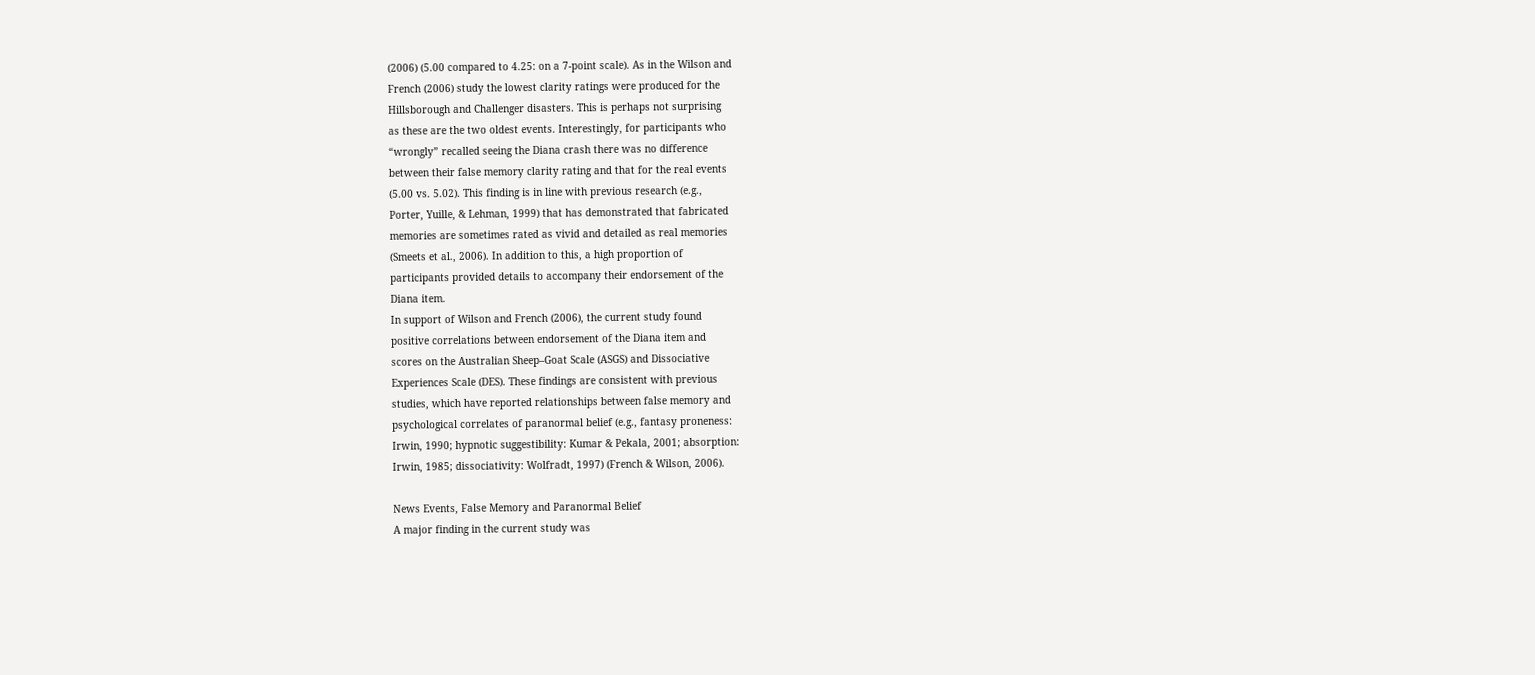(2006) (5.00 compared to 4.25: on a 7-point scale). As in the Wilson and
French (2006) study the lowest clarity ratings were produced for the
Hillsborough and Challenger disasters. This is perhaps not surprising
as these are the two oldest events. Interestingly, for participants who
“wrongly” recalled seeing the Diana crash there was no difference
between their false memory clarity rating and that for the real events
(5.00 vs. 5.02). This finding is in line with previous research (e.g.,
Porter, Yuille, & Lehman, 1999) that has demonstrated that fabricated
memories are sometimes rated as vivid and detailed as real memories
(Smeets et al., 2006). In addition to this, a high proportion of
participants provided details to accompany their endorsement of the
Diana item.
In support of Wilson and French (2006), the current study found
positive correlations between endorsement of the Diana item and
scores on the Australian Sheep–Goat Scale (ASGS) and Dissociative
Experiences Scale (DES). These findings are consistent with previous
studies, which have reported relationships between false memory and
psychological correlates of paranormal belief (e.g., fantasy proneness:
Irwin, 1990; hypnotic suggestibility: Kumar & Pekala, 2001; absorption:
Irwin, 1985; dissociativity: Wolfradt, 1997) (French & Wilson, 2006).

News Events, False Memory and Paranormal Belief
A major finding in the current study was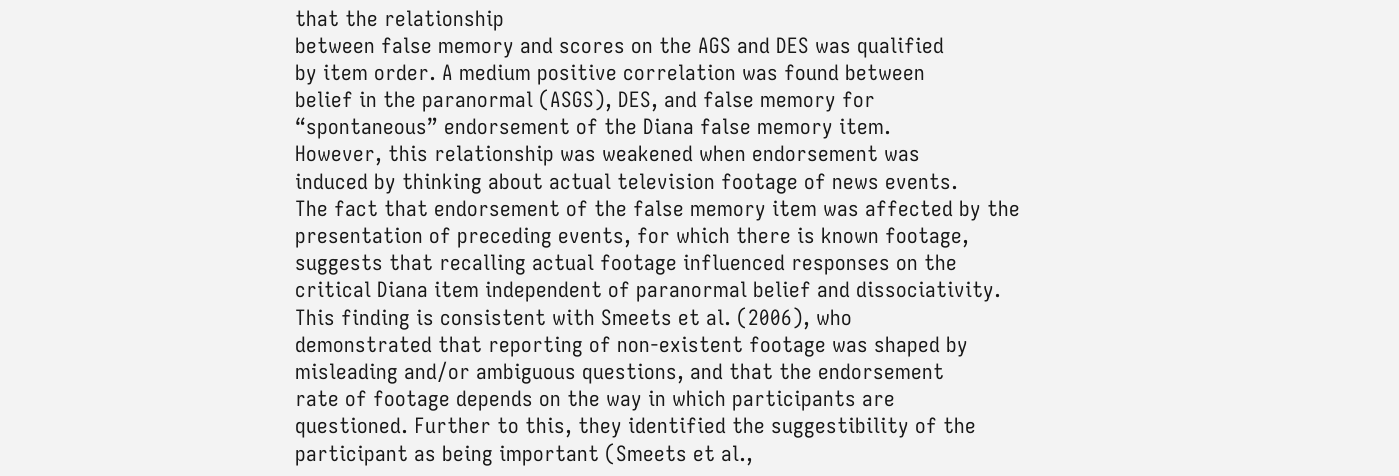that the relationship
between false memory and scores on the AGS and DES was qualified
by item order. A medium positive correlation was found between
belief in the paranormal (ASGS), DES, and false memory for
“spontaneous” endorsement of the Diana false memory item.
However, this relationship was weakened when endorsement was
induced by thinking about actual television footage of news events.
The fact that endorsement of the false memory item was affected by the
presentation of preceding events, for which there is known footage,
suggests that recalling actual footage influenced responses on the
critical Diana item independent of paranormal belief and dissociativity.
This finding is consistent with Smeets et al. (2006), who
demonstrated that reporting of non-existent footage was shaped by
misleading and/or ambiguous questions, and that the endorsement
rate of footage depends on the way in which participants are
questioned. Further to this, they identified the suggestibility of the
participant as being important (Smeets et al.,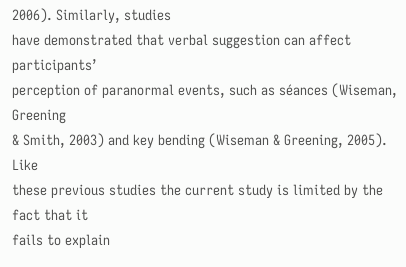2006). Similarly, studies
have demonstrated that verbal suggestion can affect participants’
perception of paranormal events, such as séances (Wiseman, Greening
& Smith, 2003) and key bending (Wiseman & Greening, 2005). Like
these previous studies the current study is limited by the fact that it
fails to explain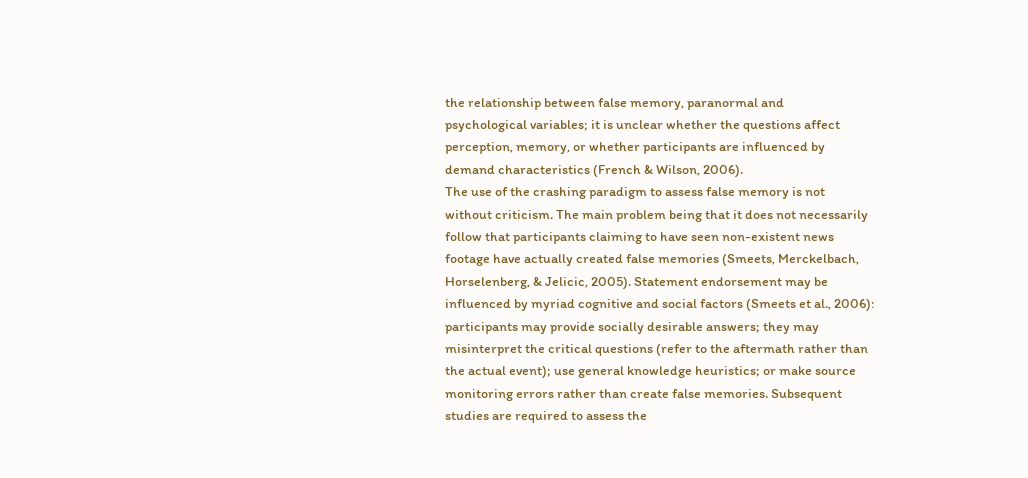the relationship between false memory, paranormal and
psychological variables; it is unclear whether the questions affect
perception, memory, or whether participants are influenced by
demand characteristics (French & Wilson, 2006).
The use of the crashing paradigm to assess false memory is not
without criticism. The main problem being that it does not necessarily
follow that participants claiming to have seen non-existent news
footage have actually created false memories (Smeets, Merckelbach,
Horselenberg, & Jelicic, 2005). Statement endorsement may be
influenced by myriad cognitive and social factors (Smeets et al., 2006):
participants may provide socially desirable answers; they may
misinterpret the critical questions (refer to the aftermath rather than
the actual event); use general knowledge heuristics; or make source
monitoring errors rather than create false memories. Subsequent
studies are required to assess the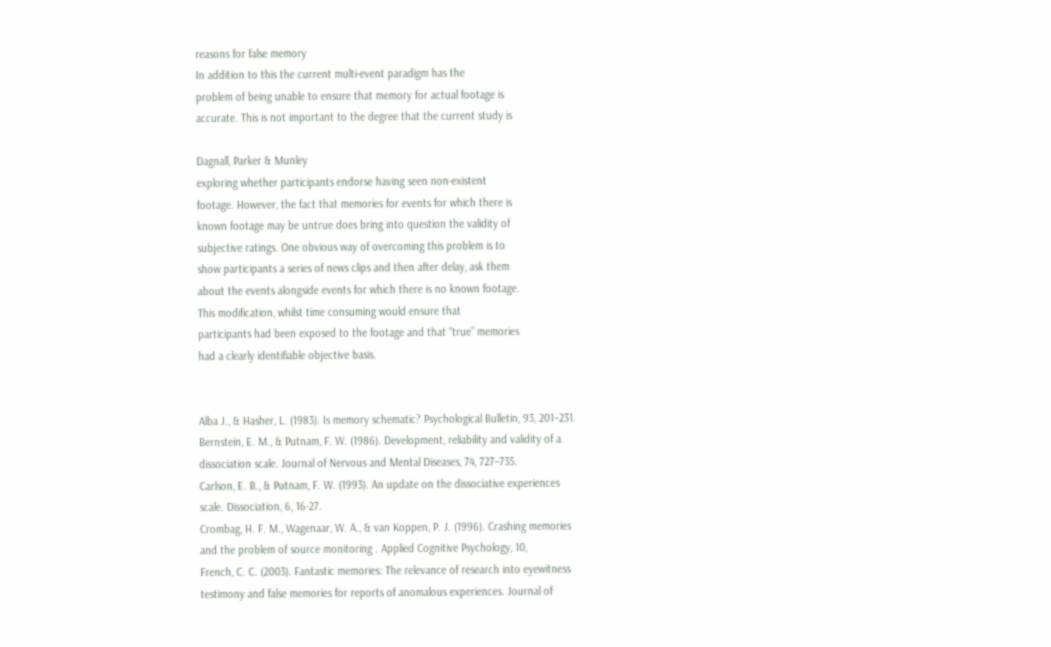reasons for false memory
In addition to this the current multi-event paradigm has the
problem of being unable to ensure that memory for actual footage is
accurate. This is not important to the degree that the current study is

Dagnall, Parker & Munley
exploring whether participants endorse having seen non-existent
footage. However, the fact that memories for events for which there is
known footage may be untrue does bring into question the validity of
subjective ratings. One obvious way of overcoming this problem is to
show participants a series of news clips and then after delay, ask them
about the events alongside events for which there is no known footage.
This modification, whilst time consuming would ensure that
participants had been exposed to the footage and that “true” memories
had a clearly identifiable objective basis.


Alba J., & Hasher, L. (1983). Is memory schematic? Psychological Bulletin, 93, 201–231.
Bernstein, E. M., & Putnam, F. W. (1986). Development, reliability and validity of a
dissociation scale. Journal of Nervous and Mental Diseases, 74, 727–735.
Carlson, E. B., & Putnam, F. W. (1993). An update on the dissociative experiences
scale. Dissociation, 6, 16-27.
Crombag, H. F. M., Wagenaar, W. A., & van Koppen, P. J. (1996). Crashing memories
and the problem of source monitoring . Applied Cognitive Psychology, 10,
French, C. C. (2003). Fantastic memories: The relevance of research into eyewitness
testimony and false memories for reports of anomalous experiences. Journal of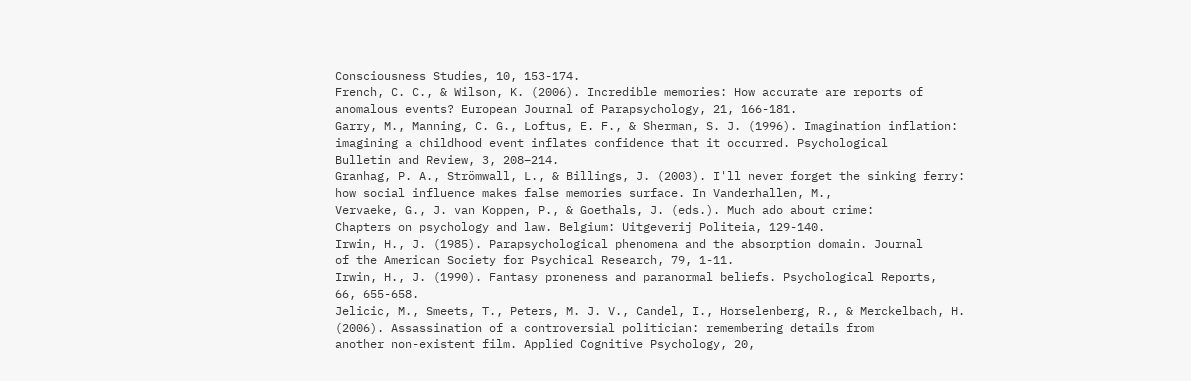Consciousness Studies, 10, 153-174.
French, C. C., & Wilson, K. (2006). Incredible memories: How accurate are reports of
anomalous events? European Journal of Parapsychology, 21, 166-181.
Garry, M., Manning, C. G., Loftus, E. F., & Sherman, S. J. (1996). Imagination inflation:
imagining a childhood event inflates confidence that it occurred. Psychological
Bulletin and Review, 3, 208–214.
Granhag, P. A., Strömwall, L., & Billings, J. (2003). I'll never forget the sinking ferry:
how social influence makes false memories surface. In Vanderhallen, M.,
Vervaeke, G., J. van Koppen, P., & Goethals, J. (eds.). Much ado about crime:
Chapters on psychology and law. Belgium: Uitgeverij Politeia, 129-140.
Irwin, H., J. (1985). Parapsychological phenomena and the absorption domain. Journal
of the American Society for Psychical Research, 79, 1-11.
Irwin, H., J. (1990). Fantasy proneness and paranormal beliefs. Psychological Reports,
66, 655-658.
Jelicic, M., Smeets, T., Peters, M. J. V., Candel, I., Horselenberg, R., & Merckelbach, H.
(2006). Assassination of a controversial politician: remembering details from
another non-existent film. Applied Cognitive Psychology, 20,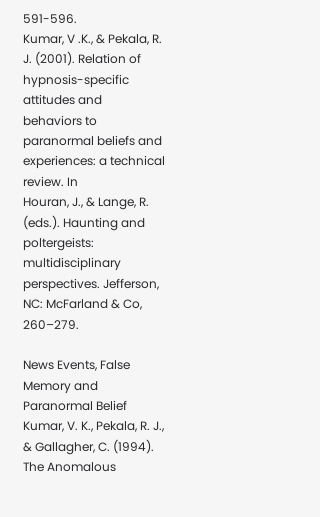591-596.
Kumar, V .K., & Pekala, R. J. (2001). Relation of hypnosis-specific attitudes and
behaviors to paranormal beliefs and experiences: a technical review. In
Houran, J., & Lange, R. (eds.). Haunting and poltergeists: multidisciplinary
perspectives. Jefferson, NC: McFarland & Co, 260–279.

News Events, False Memory and Paranormal Belief
Kumar, V. K., Pekala, R. J., & Gallagher, C. (1994). The Anomalous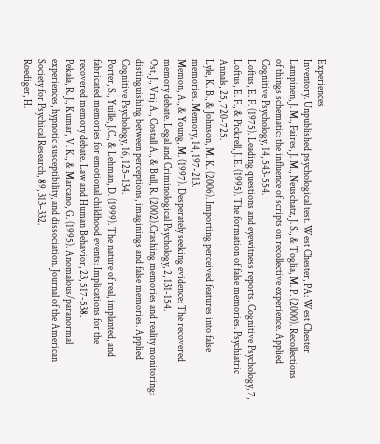Experiences
Inventory. Unpublished psychological test. West Chester, PA: West Chester
Lampinen, J. M., Faires, J. M., Neuschatz, J. S., & Toglia, M. P. (2000). Recollections
of things schematic: the influence of scripts on recollective experience. Applied
Cognitive Psychology, 14, 543-554.
Loftus, E. F. (1975). Leading questions and eyewitness reports. Cognitive Psychology, 7,
Loftus, E. F., & Pickrell, J. E. (1995). The formation of false memories. Psychiatric
Annals, 25, 720-725.
Lyle, K. B., & Johnson, M. K. (2006). Importing perceived features into false
memories. Memory, 14, 197-213.
Memon, A., & Young, M. (1997). Desperately seeking evidence: The recovered
memory debate. Legal and Criminological Psychology, 2, 131-154.
Ost, J., Vrij A., Costall A., & Bull, R. (2002).Crashing memories and reality monitoring:
distinguishing between perceptions, imaginings and false memories. Applied
Cognitive Psychology, 16, 125–134.
Porter, S., Yuille, J.C., & Lehman, D. (1999). The nature of real, implanted, and
fabricated memories for emotional childhood events: Implications for the
recovered memory debate. Law and Human Behavior, 23, 517-538.
Pekala, R. J., Kumar, V. K., & Marcano, G. (1995). Anomalous/paranormal
experiences, hypnotic susceptibility, and dissociation. Journal of the American
Society for Psychical Research, 89, 313–332.
Roediger, H.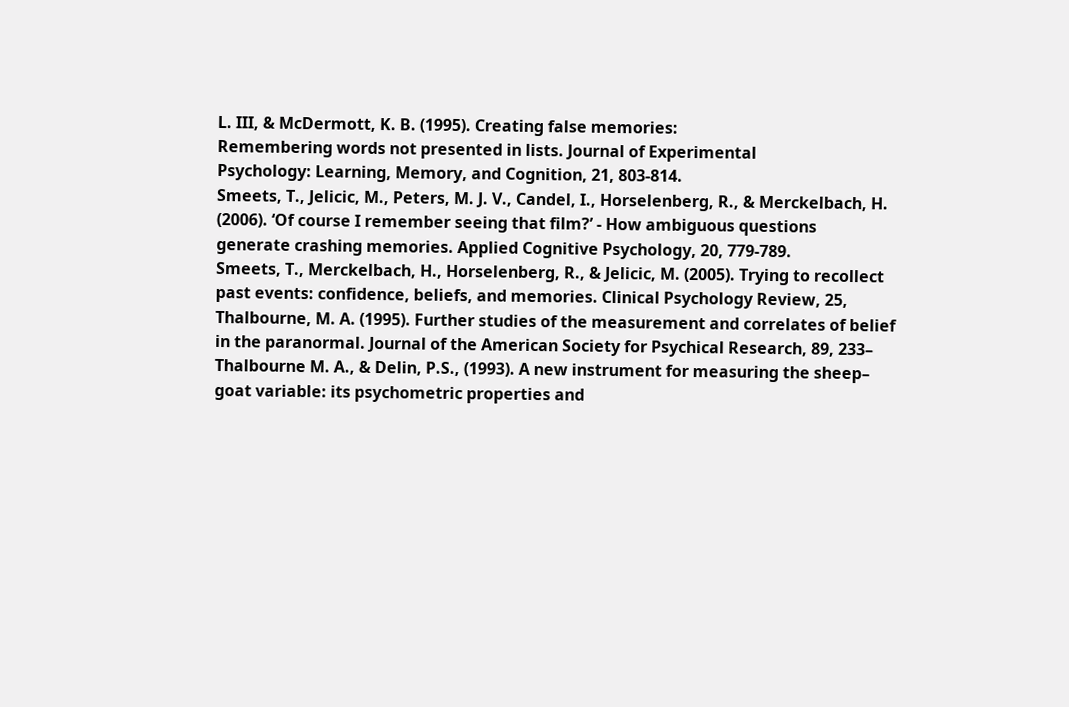L. III, & McDermott, K. B. (1995). Creating false memories:
Remembering words not presented in lists. Journal of Experimental
Psychology: Learning, Memory, and Cognition, 21, 803-814.
Smeets, T., Jelicic, M., Peters, M. J. V., Candel, I., Horselenberg, R., & Merckelbach, H.
(2006). ‘Of course I remember seeing that film?’ - How ambiguous questions
generate crashing memories. Applied Cognitive Psychology, 20, 779-789.
Smeets, T., Merckelbach, H., Horselenberg, R., & Jelicic, M. (2005). Trying to recollect
past events: confidence, beliefs, and memories. Clinical Psychology Review, 25,
Thalbourne, M. A. (1995). Further studies of the measurement and correlates of belief
in the paranormal. Journal of the American Society for Psychical Research, 89, 233–
Thalbourne M. A., & Delin, P.S., (1993). A new instrument for measuring the sheep–
goat variable: its psychometric properties and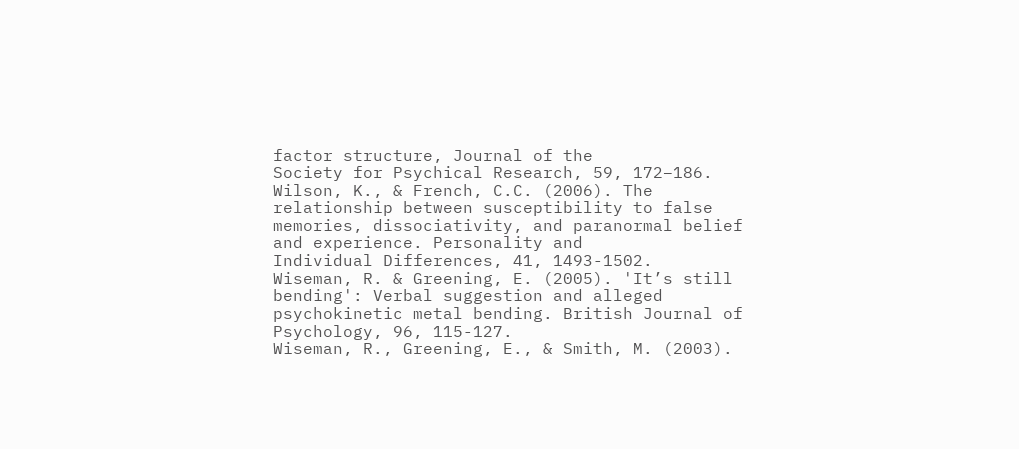factor structure, Journal of the
Society for Psychical Research, 59, 172–186.
Wilson, K., & French, C.C. (2006). The relationship between susceptibility to false
memories, dissociativity, and paranormal belief and experience. Personality and
Individual Differences, 41, 1493-1502.
Wiseman, R. & Greening, E. (2005). 'It’s still bending': Verbal suggestion and alleged
psychokinetic metal bending. British Journal of Psychology, 96, 115-127.
Wiseman, R., Greening, E., & Smith, M. (2003).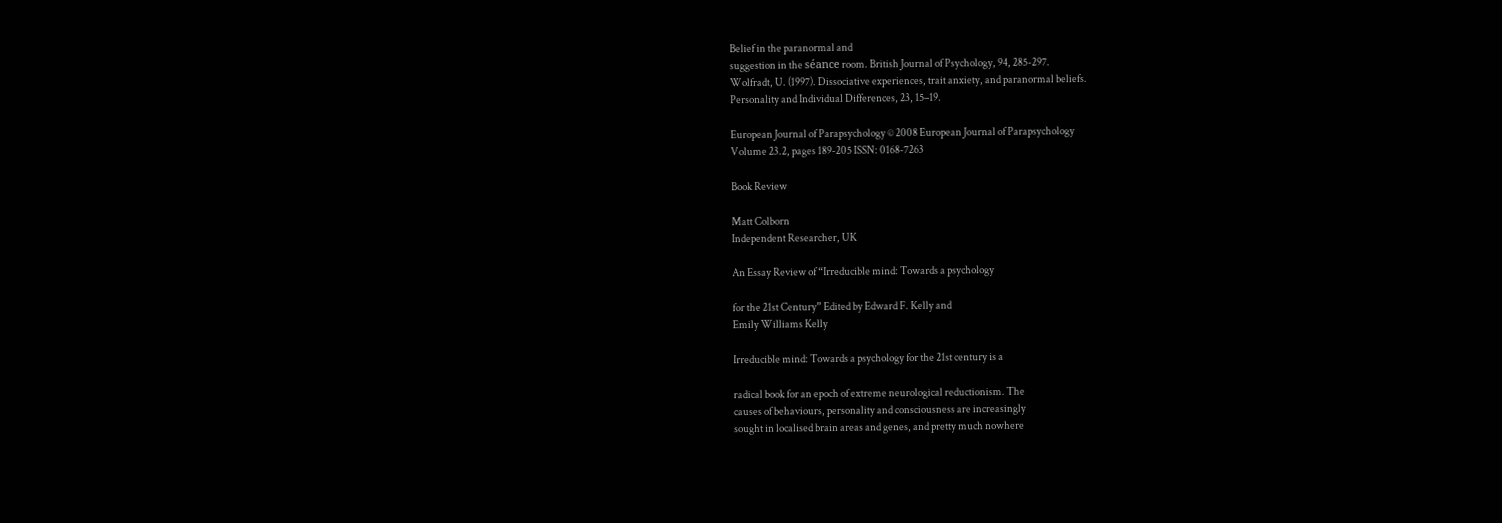Belief in the paranormal and
suggestion in the séance room. British Journal of Psychology, 94, 285-297.
Wolfradt, U. (1997). Dissociative experiences, trait anxiety, and paranormal beliefs.
Personality and Individual Differences, 23, 15–19.

European Journal of Parapsychology © 2008 European Journal of Parapsychology
Volume 23.2, pages 189-205 ISSN: 0168-7263

Book Review

Matt Colborn
Independent Researcher, UK

An Essay Review of “Irreducible mind: Towards a psychology

for the 21st Century” Edited by Edward F. Kelly and
Emily Williams Kelly

Irreducible mind: Towards a psychology for the 21st century is a

radical book for an epoch of extreme neurological reductionism. The
causes of behaviours, personality and consciousness are increasingly
sought in localised brain areas and genes, and pretty much nowhere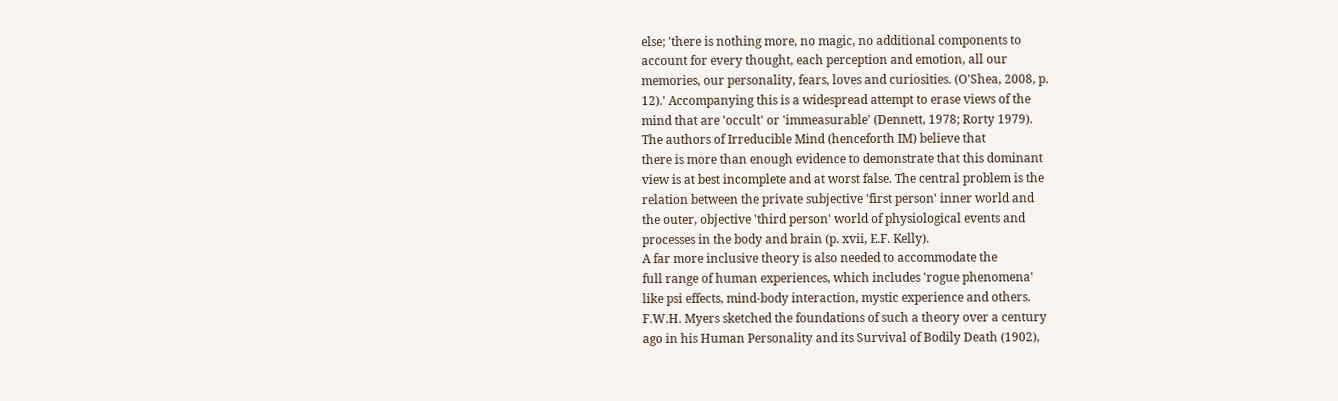else; 'there is nothing more, no magic, no additional components to
account for every thought, each perception and emotion, all our
memories, our personality, fears, loves and curiosities. (O'Shea, 2008, p.
12).' Accompanying this is a widespread attempt to erase views of the
mind that are 'occult' or 'immeasurable' (Dennett, 1978; Rorty 1979).
The authors of Irreducible Mind (henceforth IM) believe that
there is more than enough evidence to demonstrate that this dominant
view is at best incomplete and at worst false. The central problem is the
relation between the private subjective 'first person' inner world and
the outer, objective 'third person' world of physiological events and
processes in the body and brain (p. xvii, E.F. Kelly).
A far more inclusive theory is also needed to accommodate the
full range of human experiences, which includes 'rogue phenomena'
like psi effects, mind-body interaction, mystic experience and others.
F.W.H. Myers sketched the foundations of such a theory over a century
ago in his Human Personality and its Survival of Bodily Death (1902),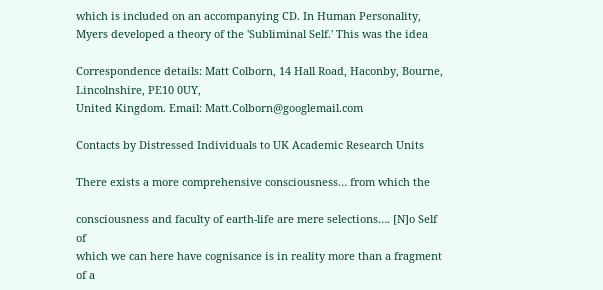which is included on an accompanying CD. In Human Personality,
Myers developed a theory of the 'Subliminal Self.' This was the idea

Correspondence details: Matt Colborn, 14 Hall Road, Haconby, Bourne, Lincolnshire, PE10 0UY,
United Kingdom. Email: Matt.Colborn@googlemail.com

Contacts by Distressed Individuals to UK Academic Research Units

There exists a more comprehensive consciousness… from which the

consciousness and faculty of earth-life are mere selections…. [N]o Self of
which we can here have cognisance is in reality more than a fragment of a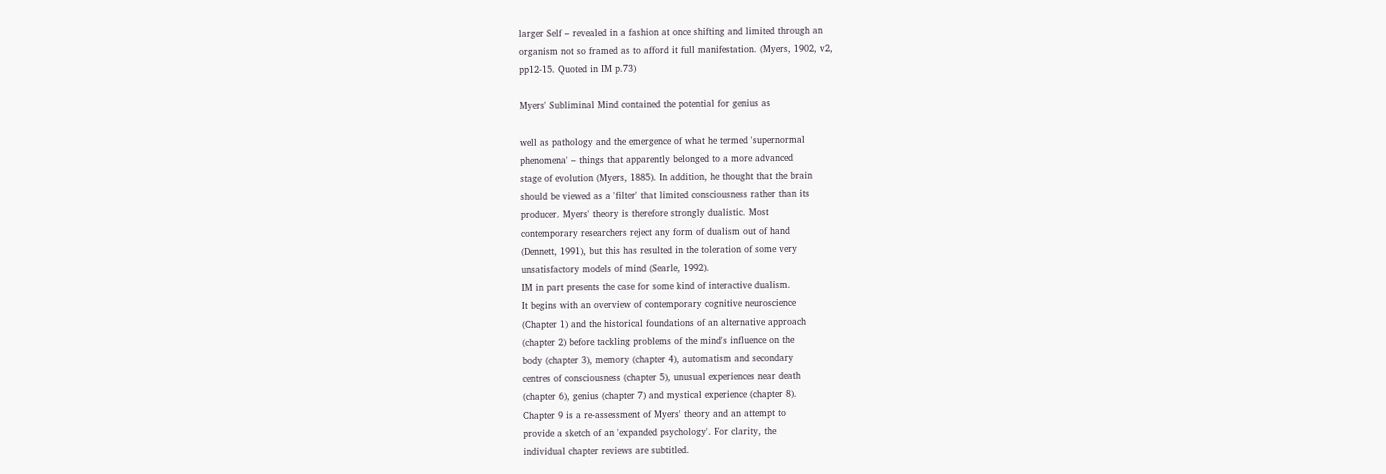larger Self – revealed in a fashion at once shifting and limited through an
organism not so framed as to afford it full manifestation. (Myers, 1902, v2,
pp12-15. Quoted in IM p.73)

Myers' Subliminal Mind contained the potential for genius as

well as pathology and the emergence of what he termed 'supernormal
phenomena' – things that apparently belonged to a more advanced
stage of evolution (Myers, 1885). In addition, he thought that the brain
should be viewed as a 'filter' that limited consciousness rather than its
producer. Myers' theory is therefore strongly dualistic. Most
contemporary researchers reject any form of dualism out of hand
(Dennett, 1991), but this has resulted in the toleration of some very
unsatisfactory models of mind (Searle, 1992).
IM in part presents the case for some kind of interactive dualism.
It begins with an overview of contemporary cognitive neuroscience
(Chapter 1) and the historical foundations of an alternative approach
(chapter 2) before tackling problems of the mind's influence on the
body (chapter 3), memory (chapter 4), automatism and secondary
centres of consciousness (chapter 5), unusual experiences near death
(chapter 6), genius (chapter 7) and mystical experience (chapter 8).
Chapter 9 is a re-assessment of Myers' theory and an attempt to
provide a sketch of an 'expanded psychology'. For clarity, the
individual chapter reviews are subtitled.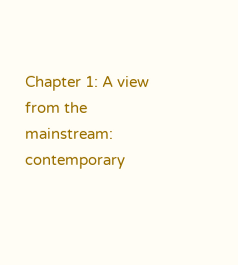Chapter 1: A view from the mainstream: contemporary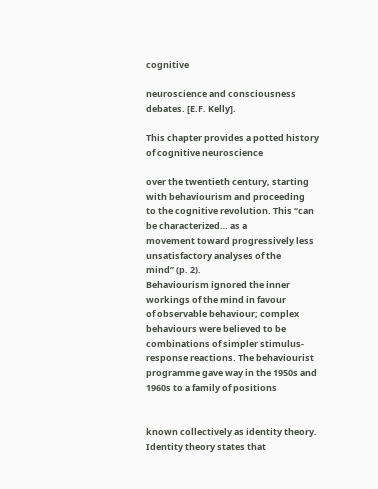cognitive

neuroscience and consciousness debates. [E.F. Kelly].

This chapter provides a potted history of cognitive neuroscience

over the twentieth century, starting with behaviourism and proceeding
to the cognitive revolution. This “can be characterized… as a
movement toward progressively less unsatisfactory analyses of the
mind” (p. 2).
Behaviourism ignored the inner workings of the mind in favour
of observable behaviour; complex behaviours were believed to be
combinations of simpler stimulus-response reactions. The behaviourist
programme gave way in the 1950s and 1960s to a family of positions


known collectively as identity theory. Identity theory states that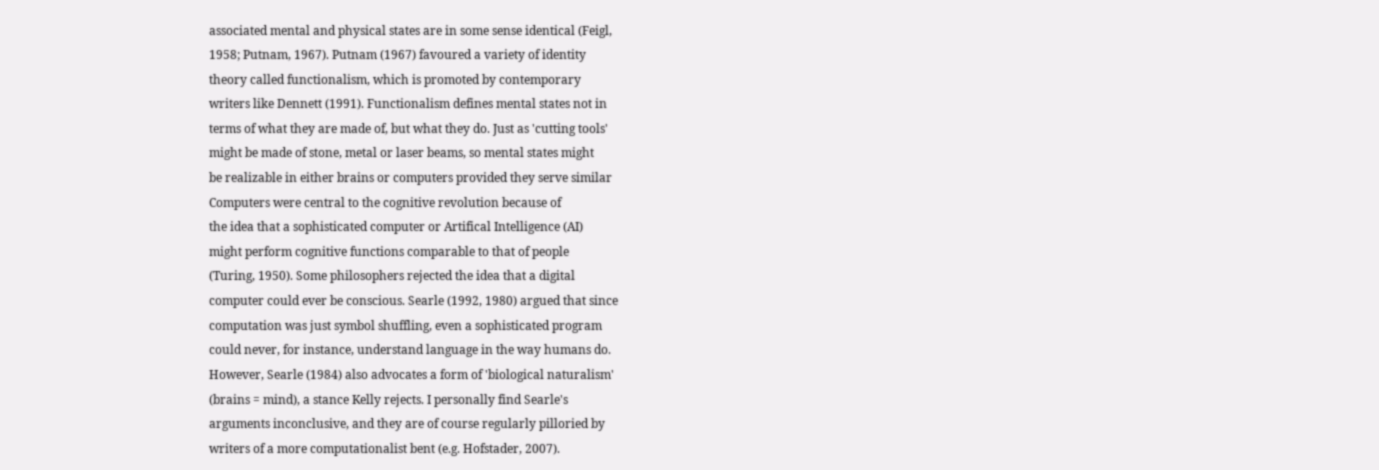associated mental and physical states are in some sense identical (Feigl,
1958; Putnam, 1967). Putnam (1967) favoured a variety of identity
theory called functionalism, which is promoted by contemporary
writers like Dennett (1991). Functionalism defines mental states not in
terms of what they are made of, but what they do. Just as 'cutting tools'
might be made of stone, metal or laser beams, so mental states might
be realizable in either brains or computers provided they serve similar
Computers were central to the cognitive revolution because of
the idea that a sophisticated computer or Artifical Intelligence (AI)
might perform cognitive functions comparable to that of people
(Turing, 1950). Some philosophers rejected the idea that a digital
computer could ever be conscious. Searle (1992, 1980) argued that since
computation was just symbol shuffling, even a sophisticated program
could never, for instance, understand language in the way humans do.
However, Searle (1984) also advocates a form of 'biological naturalism'
(brains = mind), a stance Kelly rejects. I personally find Searle's
arguments inconclusive, and they are of course regularly pilloried by
writers of a more computationalist bent (e.g. Hofstader, 2007).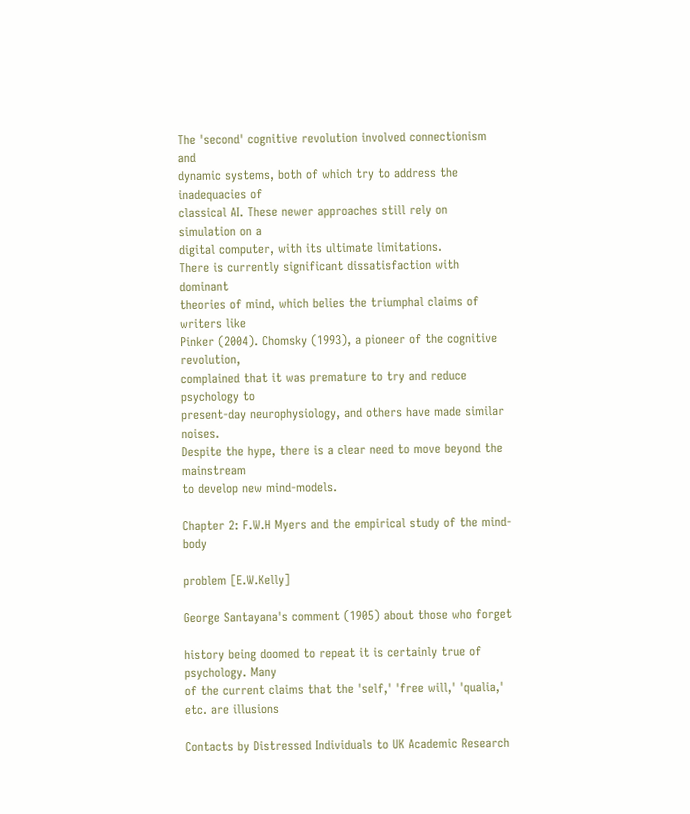The 'second' cognitive revolution involved connectionism and
dynamic systems, both of which try to address the inadequacies of
classical AI. These newer approaches still rely on simulation on a
digital computer, with its ultimate limitations.
There is currently significant dissatisfaction with dominant
theories of mind, which belies the triumphal claims of writers like
Pinker (2004). Chomsky (1993), a pioneer of the cognitive revolution,
complained that it was premature to try and reduce psychology to
present-day neurophysiology, and others have made similar noises.
Despite the hype, there is a clear need to move beyond the mainstream
to develop new mind-models.

Chapter 2: F.W.H Myers and the empirical study of the mind-body

problem [E.W.Kelly]

George Santayana's comment (1905) about those who forget

history being doomed to repeat it is certainly true of psychology. Many
of the current claims that the 'self,' 'free will,' 'qualia,' etc. are illusions

Contacts by Distressed Individuals to UK Academic Research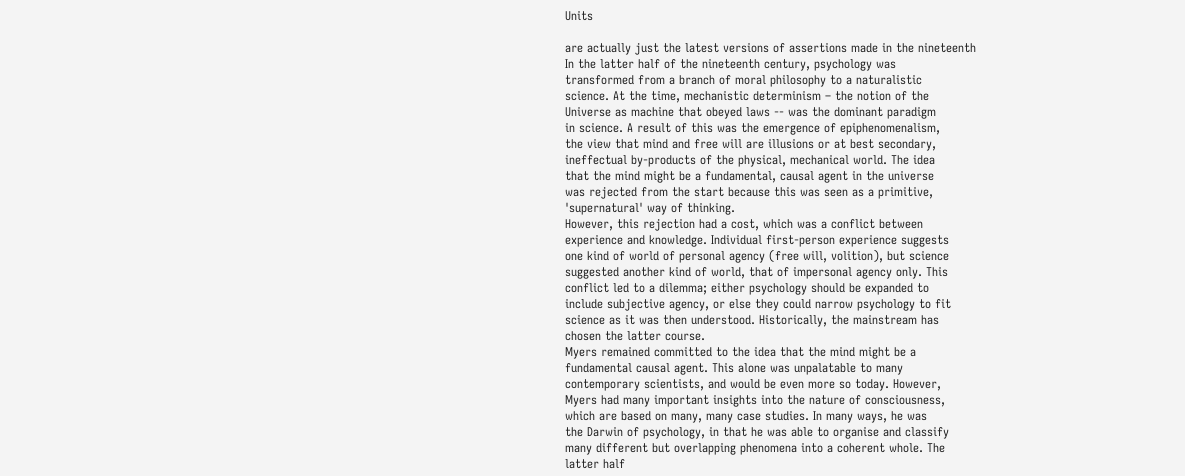Units

are actually just the latest versions of assertions made in the nineteenth
In the latter half of the nineteenth century, psychology was
transformed from a branch of moral philosophy to a naturalistic
science. At the time, mechanistic determinism – the notion of the
Universe as machine that obeyed laws -- was the dominant paradigm
in science. A result of this was the emergence of epiphenomenalism,
the view that mind and free will are illusions or at best secondary,
ineffectual by-products of the physical, mechanical world. The idea
that the mind might be a fundamental, causal agent in the universe
was rejected from the start because this was seen as a primitive,
'supernatural' way of thinking.
However, this rejection had a cost, which was a conflict between
experience and knowledge. Individual first-person experience suggests
one kind of world of personal agency (free will, volition), but science
suggested another kind of world, that of impersonal agency only. This
conflict led to a dilemma; either psychology should be expanded to
include subjective agency, or else they could narrow psychology to fit
science as it was then understood. Historically, the mainstream has
chosen the latter course.
Myers remained committed to the idea that the mind might be a
fundamental causal agent. This alone was unpalatable to many
contemporary scientists, and would be even more so today. However,
Myers had many important insights into the nature of consciousness,
which are based on many, many case studies. In many ways, he was
the Darwin of psychology, in that he was able to organise and classify
many different but overlapping phenomena into a coherent whole. The
latter half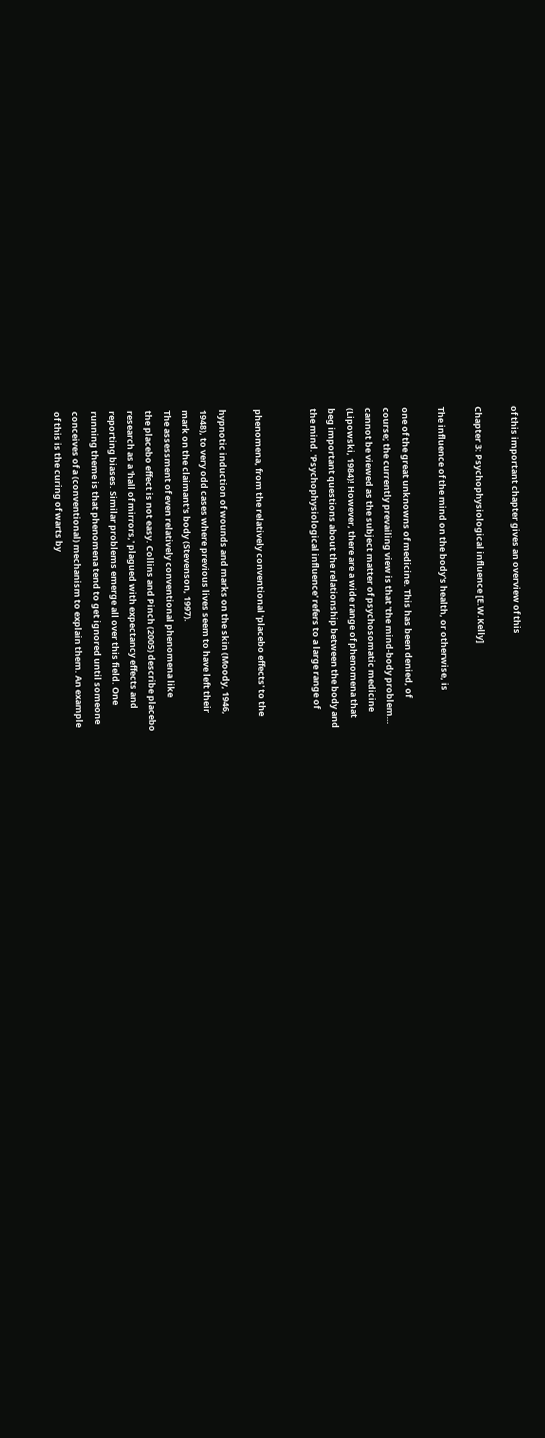of this important chapter gives an overview of this

Chapter 3: Psychophysiological influence [E.W.Kelly]

The influence of the mind on the body's health, or otherwise, is

one of the great unknowns of medicine. This has been denied, of
course; the currently prevailing view is that 'the mind-body problem…
cannot be viewed as the subject matter of psychosomatic medicine
(Lipowski, 1984)! However, there are a wide range of phenomena that
beg important questions about the relationship between the body and
the mind. 'Psychophysiological influence' refers to a large range of


phenomena, from the relatively conventional 'placebo effects' to the

hypnotic induction of wounds and marks on the skin (Moody, 1946,
1948), to very odd cases where previous lives seem to have left their
mark on the claimant's body (Stevenson, 1997).
The assessment of even relatively conventional phenomena like
the placebo effect is not easy. Collins and Pinch (2005) describe placebo
research as a 'hall of mirrors,' plagued with expectancy effects and
reporting biases. Similar problems emerge all over this field. One
running theme is that phenomena tend to get ignored until someone
conceives of a (conventional) mechanism to explain them. An example
of this is the curing of warts by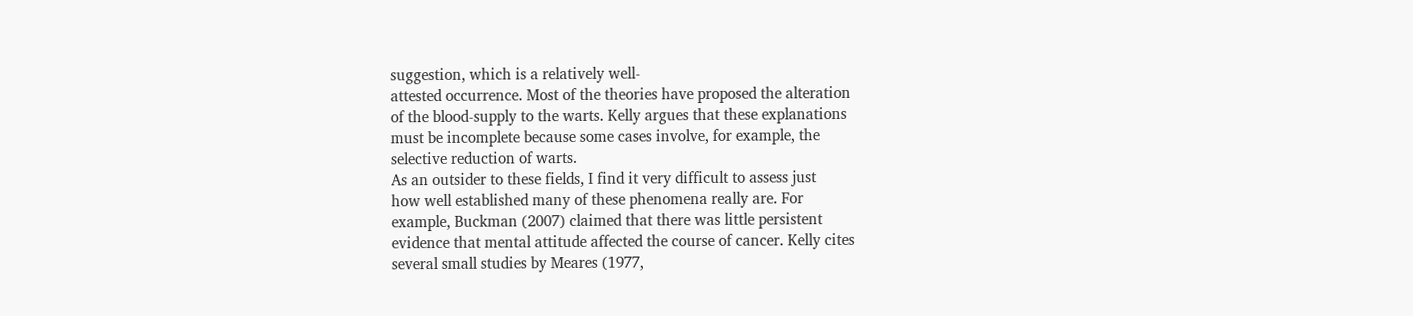suggestion, which is a relatively well-
attested occurrence. Most of the theories have proposed the alteration
of the blood-supply to the warts. Kelly argues that these explanations
must be incomplete because some cases involve, for example, the
selective reduction of warts.
As an outsider to these fields, I find it very difficult to assess just
how well established many of these phenomena really are. For
example, Buckman (2007) claimed that there was little persistent
evidence that mental attitude affected the course of cancer. Kelly cites
several small studies by Meares (1977,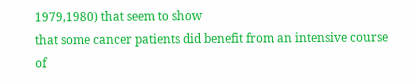1979,1980) that seem to show
that some cancer patients did benefit from an intensive course of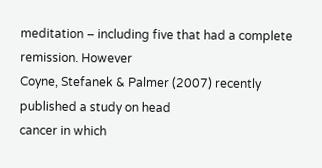meditation – including five that had a complete remission. However
Coyne, Stefanek & Palmer (2007) recently published a study on head
cancer in which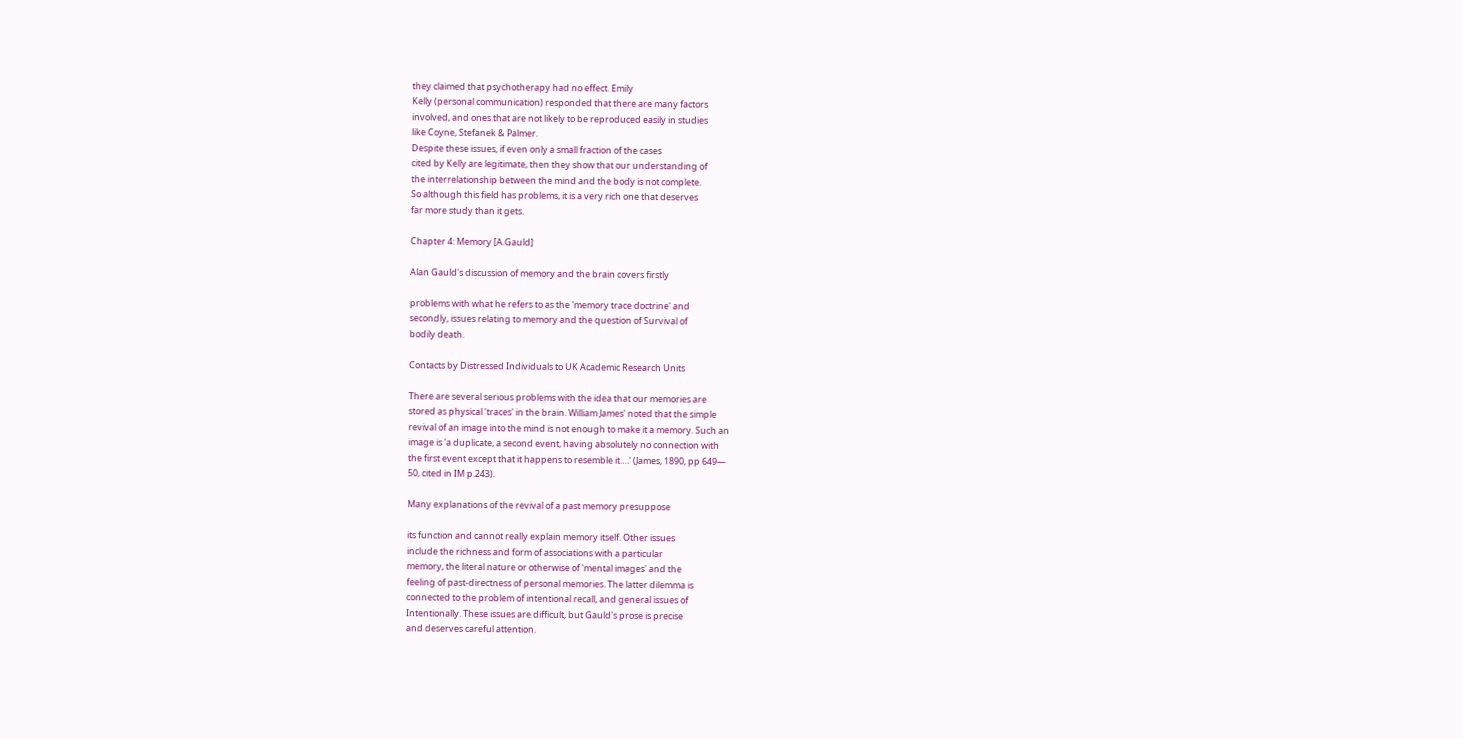they claimed that psychotherapy had no effect. Emily
Kelly (personal communication) responded that there are many factors
involved, and ones that are not likely to be reproduced easily in studies
like Coyne, Stefanek & Palmer.
Despite these issues, if even only a small fraction of the cases
cited by Kelly are legitimate, then they show that our understanding of
the interrelationship between the mind and the body is not complete.
So although this field has problems, it is a very rich one that deserves
far more study than it gets.

Chapter 4: Memory [A.Gauld]

Alan Gauld's discussion of memory and the brain covers firstly

problems with what he refers to as the 'memory trace doctrine' and
secondly, issues relating to memory and the question of Survival of
bodily death.

Contacts by Distressed Individuals to UK Academic Research Units

There are several serious problems with the idea that our memories are
stored as physical 'traces' in the brain. William James' noted that the simple
revival of an image into the mind is not enough to make it a memory. Such an
image is 'a duplicate, a second event, having absolutely no connection with
the first event except that it happens to resemble it….' (James, 1890, pp 649—
50, cited in IM p.243).

Many explanations of the revival of a past memory presuppose

its function and cannot really explain memory itself. Other issues
include the richness and form of associations with a particular
memory, the literal nature or otherwise of 'mental images' and the
feeling of past-directness of personal memories. The latter dilemma is
connected to the problem of intentional recall, and general issues of
Intentionally. These issues are difficult, but Gauld's prose is precise
and deserves careful attention.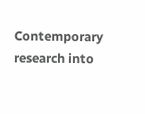Contemporary research into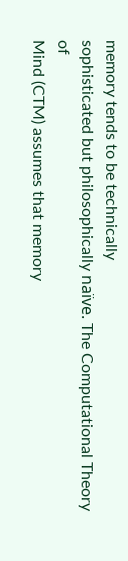memory tends to be technically
sophisticated but philosophically naïve. The Computational Theory of
Mind (CTM) assumes that memory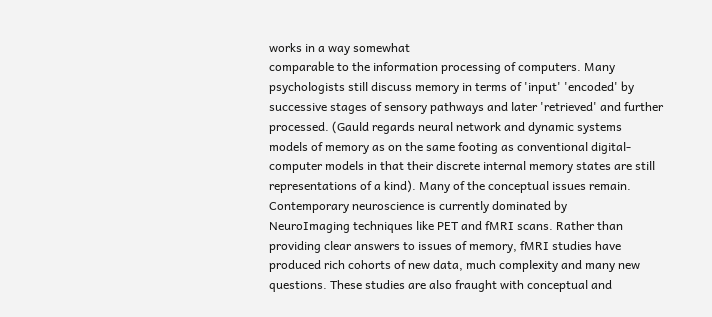works in a way somewhat
comparable to the information processing of computers. Many
psychologists still discuss memory in terms of 'input' 'encoded' by
successive stages of sensory pathways and later 'retrieved' and further
processed. (Gauld regards neural network and dynamic systems
models of memory as on the same footing as conventional digital-
computer models in that their discrete internal memory states are still
representations of a kind). Many of the conceptual issues remain.
Contemporary neuroscience is currently dominated by
NeuroImaging techniques like PET and fMRI scans. Rather than
providing clear answers to issues of memory, fMRI studies have
produced rich cohorts of new data, much complexity and many new
questions. These studies are also fraught with conceptual and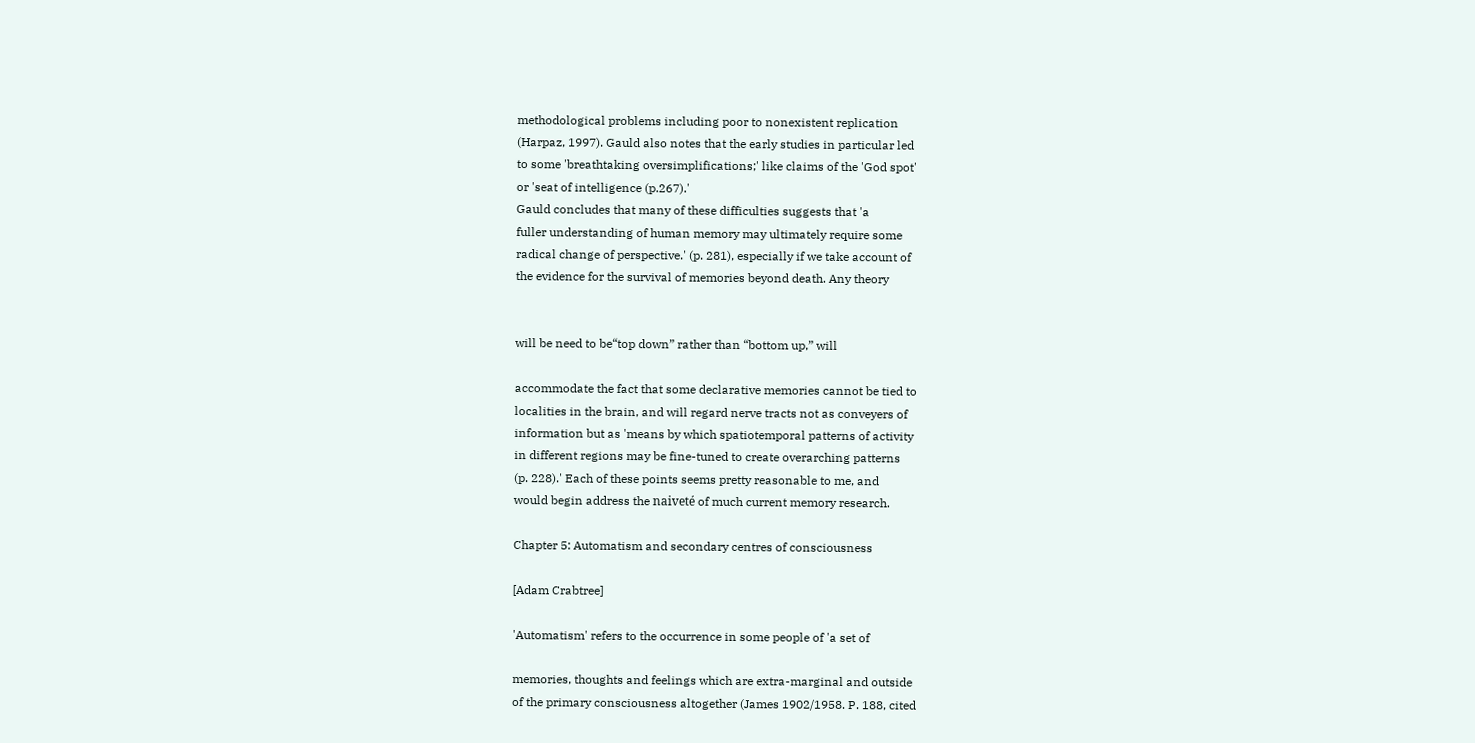methodological problems including poor to nonexistent replication
(Harpaz, 1997). Gauld also notes that the early studies in particular led
to some 'breathtaking oversimplifications;' like claims of the 'God spot'
or 'seat of intelligence (p.267).'
Gauld concludes that many of these difficulties suggests that 'a
fuller understanding of human memory may ultimately require some
radical change of perspective.' (p. 281), especially if we take account of
the evidence for the survival of memories beyond death. Any theory


will be need to be“top down” rather than “bottom up,” will

accommodate the fact that some declarative memories cannot be tied to
localities in the brain, and will regard nerve tracts not as conveyers of
information but as 'means by which spatiotemporal patterns of activity
in different regions may be fine-tuned to create overarching patterns
(p. 228).' Each of these points seems pretty reasonable to me, and
would begin address the naiveté of much current memory research.

Chapter 5: Automatism and secondary centres of consciousness

[Adam Crabtree]

'Automatism' refers to the occurrence in some people of 'a set of

memories, thoughts and feelings which are extra-marginal and outside
of the primary consciousness altogether (James 1902/1958. P. 188, cited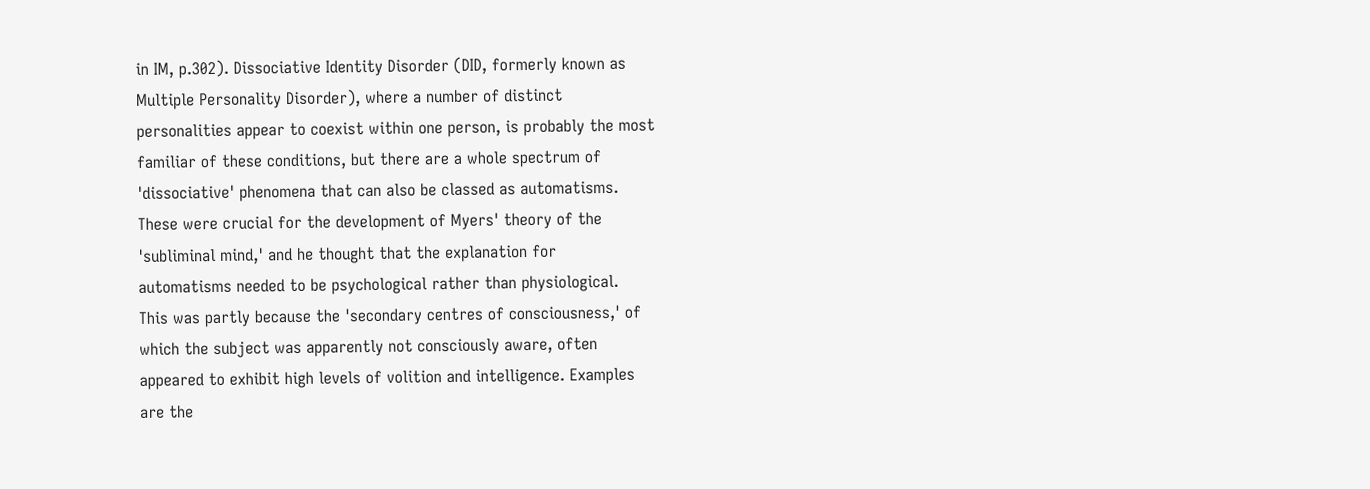in IM, p.302). Dissociative Identity Disorder (DID, formerly known as
Multiple Personality Disorder), where a number of distinct
personalities appear to coexist within one person, is probably the most
familiar of these conditions, but there are a whole spectrum of
'dissociative' phenomena that can also be classed as automatisms.
These were crucial for the development of Myers' theory of the
'subliminal mind,' and he thought that the explanation for
automatisms needed to be psychological rather than physiological.
This was partly because the 'secondary centres of consciousness,' of
which the subject was apparently not consciously aware, often
appeared to exhibit high levels of volition and intelligence. Examples
are the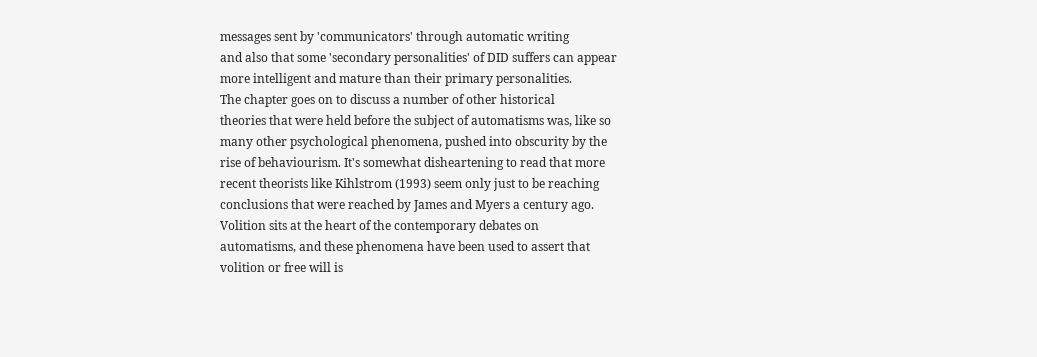messages sent by 'communicators' through automatic writing
and also that some 'secondary personalities' of DID suffers can appear
more intelligent and mature than their primary personalities.
The chapter goes on to discuss a number of other historical
theories that were held before the subject of automatisms was, like so
many other psychological phenomena, pushed into obscurity by the
rise of behaviourism. It's somewhat disheartening to read that more
recent theorists like Kihlstrom (1993) seem only just to be reaching
conclusions that were reached by James and Myers a century ago.
Volition sits at the heart of the contemporary debates on
automatisms, and these phenomena have been used to assert that
volition or free will is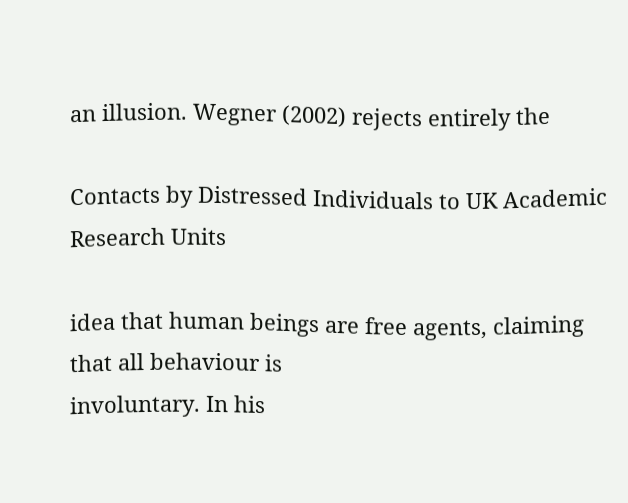an illusion. Wegner (2002) rejects entirely the

Contacts by Distressed Individuals to UK Academic Research Units

idea that human beings are free agents, claiming that all behaviour is
involuntary. In his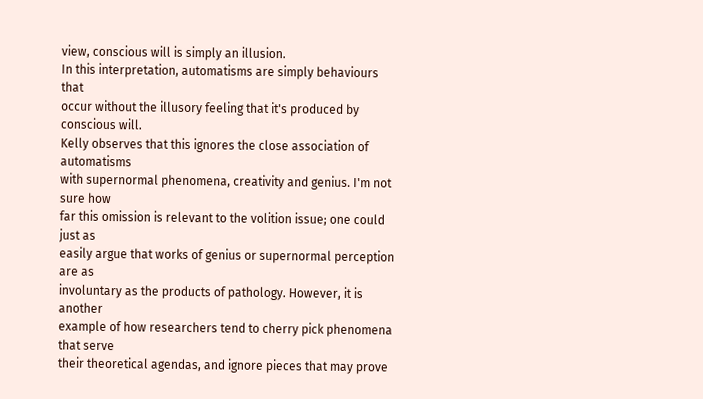view, conscious will is simply an illusion.
In this interpretation, automatisms are simply behaviours that
occur without the illusory feeling that it's produced by conscious will.
Kelly observes that this ignores the close association of automatisms
with supernormal phenomena, creativity and genius. I'm not sure how
far this omission is relevant to the volition issue; one could just as
easily argue that works of genius or supernormal perception are as
involuntary as the products of pathology. However, it is another
example of how researchers tend to cherry pick phenomena that serve
their theoretical agendas, and ignore pieces that may prove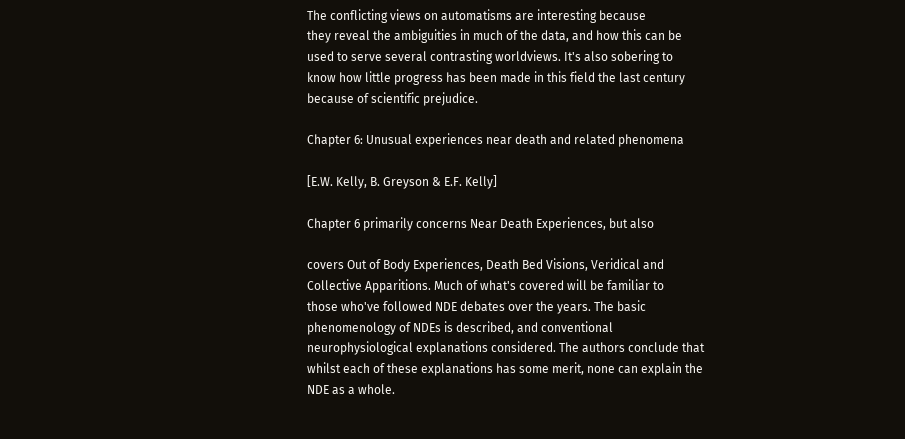The conflicting views on automatisms are interesting because
they reveal the ambiguities in much of the data, and how this can be
used to serve several contrasting worldviews. It's also sobering to
know how little progress has been made in this field the last century
because of scientific prejudice.

Chapter 6: Unusual experiences near death and related phenomena

[E.W. Kelly, B. Greyson & E.F. Kelly]

Chapter 6 primarily concerns Near Death Experiences, but also

covers Out of Body Experiences, Death Bed Visions, Veridical and
Collective Apparitions. Much of what's covered will be familiar to
those who've followed NDE debates over the years. The basic
phenomenology of NDEs is described, and conventional
neurophysiological explanations considered. The authors conclude that
whilst each of these explanations has some merit, none can explain the
NDE as a whole.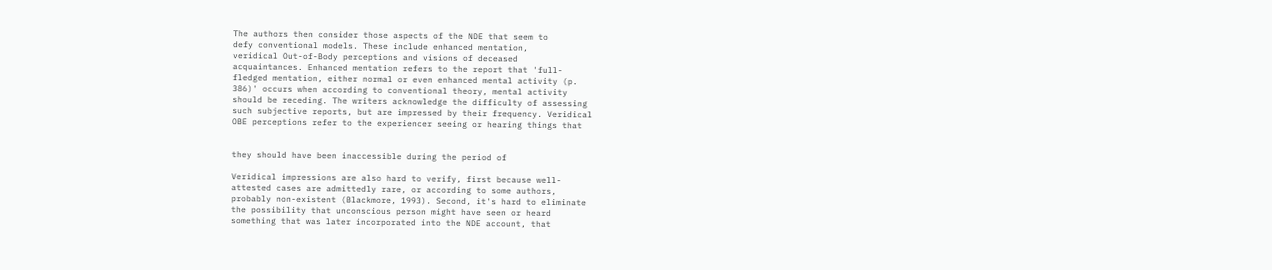The authors then consider those aspects of the NDE that seem to
defy conventional models. These include enhanced mentation,
veridical Out-of-Body perceptions and visions of deceased
acquaintances. Enhanced mentation refers to the report that 'full-
fledged mentation, either normal or even enhanced mental activity (p.
386)' occurs when according to conventional theory, mental activity
should be receding. The writers acknowledge the difficulty of assessing
such subjective reports, but are impressed by their frequency. Veridical
OBE perceptions refer to the experiencer seeing or hearing things that


they should have been inaccessible during the period of

Veridical impressions are also hard to verify, first because well-
attested cases are admittedly rare, or according to some authors,
probably non-existent (Blackmore, 1993). Second, it's hard to eliminate
the possibility that unconscious person might have seen or heard
something that was later incorporated into the NDE account, that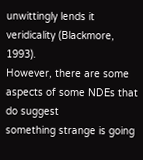unwittingly lends it veridicality (Blackmore, 1993).
However, there are some aspects of some NDEs that do suggest
something strange is going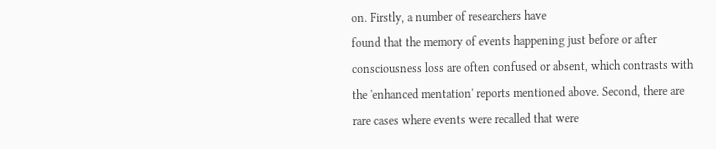on. Firstly, a number of researchers have
found that the memory of events happening just before or after
consciousness loss are often confused or absent, which contrasts with
the 'enhanced mentation' reports mentioned above. Second, there are
rare cases where events were recalled that were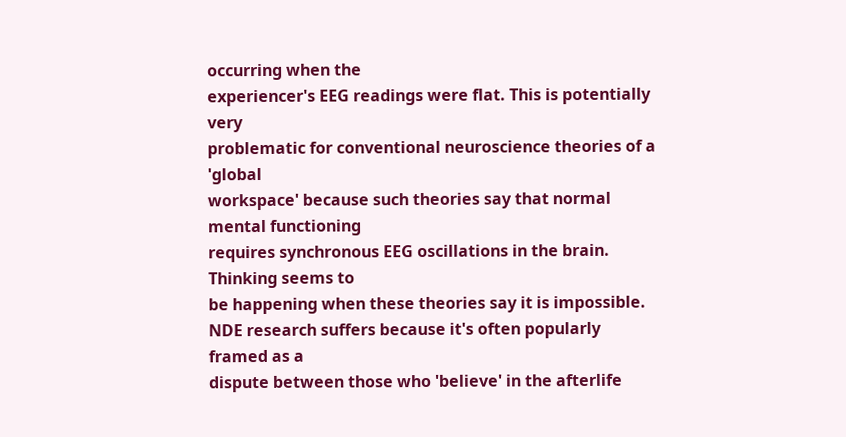occurring when the
experiencer's EEG readings were flat. This is potentially very
problematic for conventional neuroscience theories of a 'global
workspace' because such theories say that normal mental functioning
requires synchronous EEG oscillations in the brain. Thinking seems to
be happening when these theories say it is impossible.
NDE research suffers because it's often popularly framed as a
dispute between those who 'believe' in the afterlife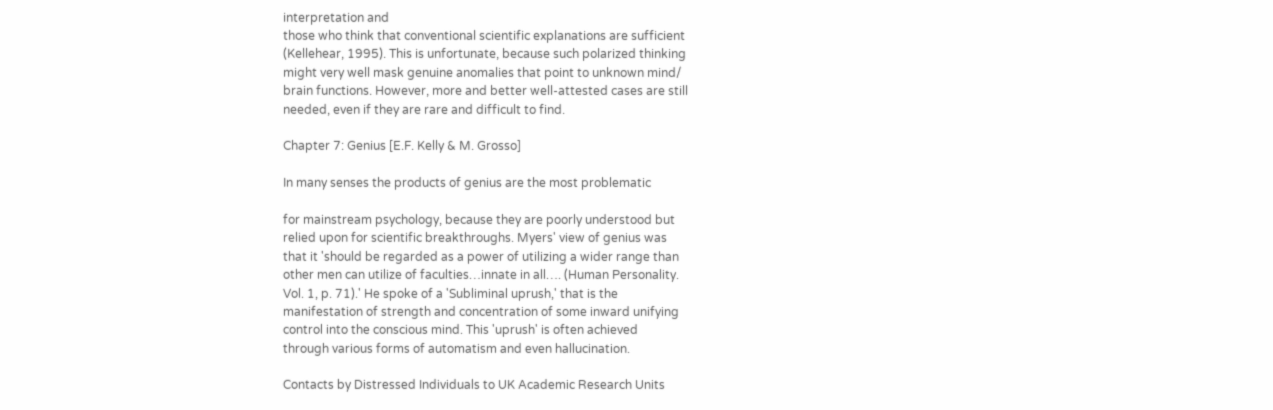interpretation and
those who think that conventional scientific explanations are sufficient
(Kellehear, 1995). This is unfortunate, because such polarized thinking
might very well mask genuine anomalies that point to unknown mind/
brain functions. However, more and better well-attested cases are still
needed, even if they are rare and difficult to find.

Chapter 7: Genius [E.F. Kelly & M. Grosso]

In many senses the products of genius are the most problematic

for mainstream psychology, because they are poorly understood but
relied upon for scientific breakthroughs. Myers' view of genius was
that it 'should be regarded as a power of utilizing a wider range than
other men can utilize of faculties…innate in all…. (Human Personality.
Vol. 1, p. 71).' He spoke of a 'Subliminal uprush,' that is the
manifestation of strength and concentration of some inward unifying
control into the conscious mind. This 'uprush' is often achieved
through various forms of automatism and even hallucination.

Contacts by Distressed Individuals to UK Academic Research Units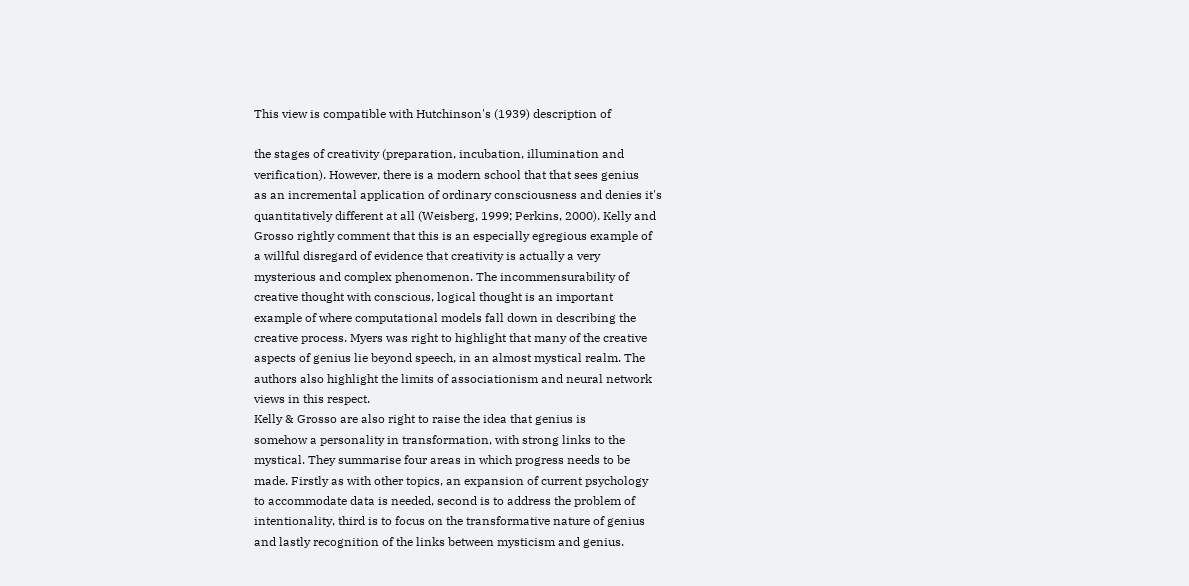This view is compatible with Hutchinson's (1939) description of

the stages of creativity (preparation, incubation, illumination and
verification). However, there is a modern school that that sees genius
as an incremental application of ordinary consciousness and denies it's
quantitatively different at all (Weisberg, 1999; Perkins, 2000). Kelly and
Grosso rightly comment that this is an especially egregious example of
a willful disregard of evidence that creativity is actually a very
mysterious and complex phenomenon. The incommensurability of
creative thought with conscious, logical thought is an important
example of where computational models fall down in describing the
creative process. Myers was right to highlight that many of the creative
aspects of genius lie beyond speech, in an almost mystical realm. The
authors also highlight the limits of associationism and neural network
views in this respect.
Kelly & Grosso are also right to raise the idea that genius is
somehow a personality in transformation, with strong links to the
mystical. They summarise four areas in which progress needs to be
made. Firstly as with other topics, an expansion of current psychology
to accommodate data is needed, second is to address the problem of
intentionality, third is to focus on the transformative nature of genius
and lastly recognition of the links between mysticism and genius.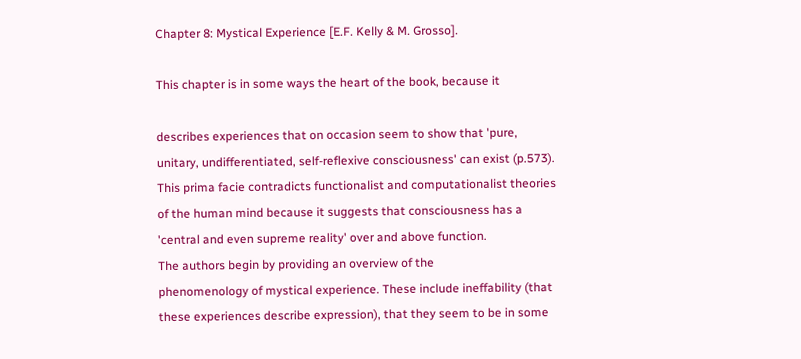Chapter 8: Mystical Experience [E.F. Kelly & M. Grosso].

This chapter is in some ways the heart of the book, because it

describes experiences that on occasion seem to show that 'pure,
unitary, undifferentiated, self-reflexive consciousness' can exist (p.573).
This prima facie contradicts functionalist and computationalist theories
of the human mind because it suggests that consciousness has a
'central and even supreme reality' over and above function.
The authors begin by providing an overview of the
phenomenology of mystical experience. These include ineffability (that
these experiences describe expression), that they seem to be in some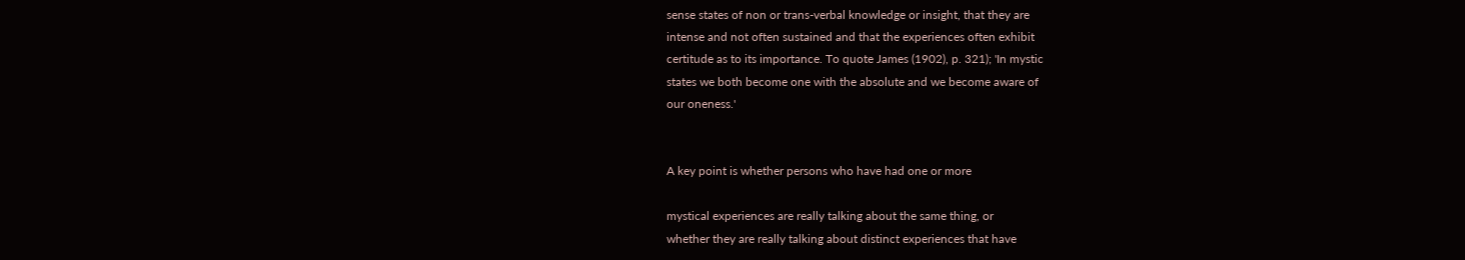sense states of non or trans-verbal knowledge or insight, that they are
intense and not often sustained and that the experiences often exhibit
certitude as to its importance. To quote James (1902), p. 321); 'In mystic
states we both become one with the absolute and we become aware of
our oneness.'


A key point is whether persons who have had one or more

mystical experiences are really talking about the same thing, or
whether they are really talking about distinct experiences that have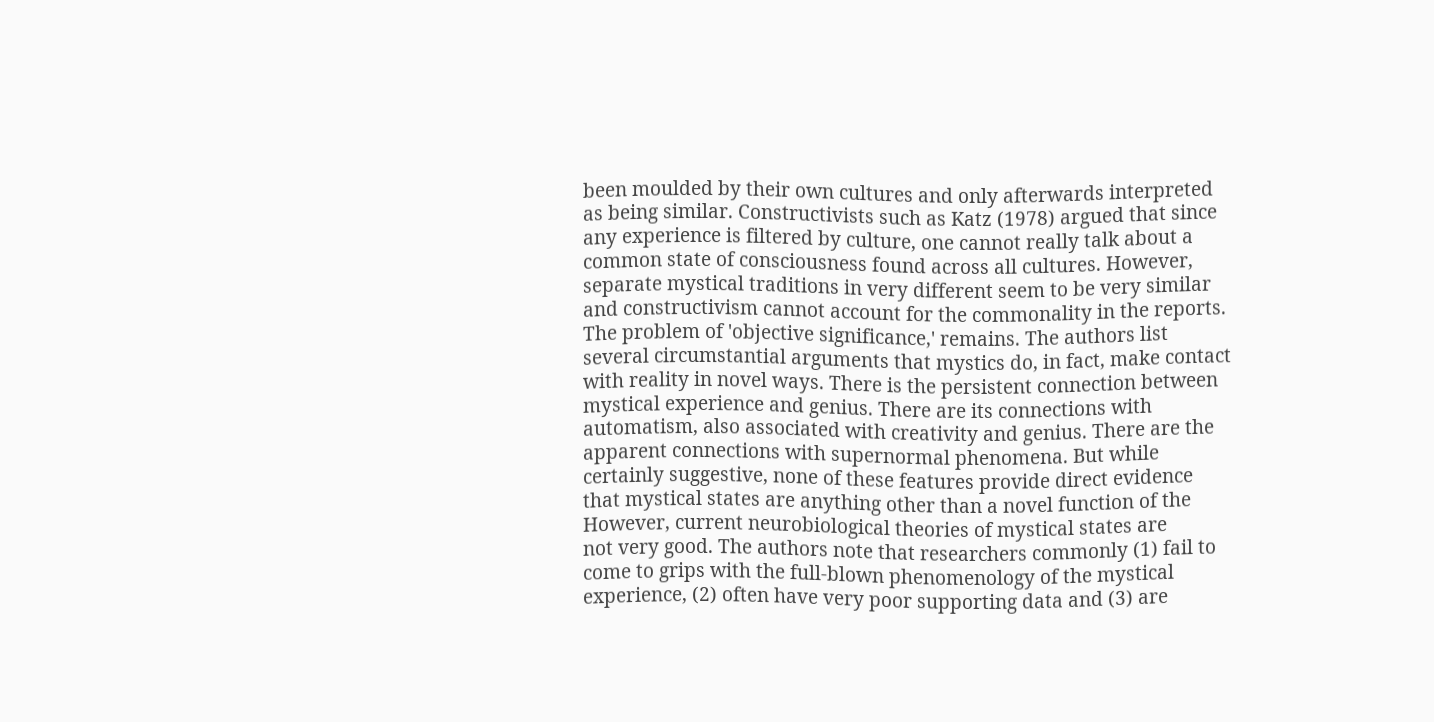been moulded by their own cultures and only afterwards interpreted
as being similar. Constructivists such as Katz (1978) argued that since
any experience is filtered by culture, one cannot really talk about a
common state of consciousness found across all cultures. However,
separate mystical traditions in very different seem to be very similar
and constructivism cannot account for the commonality in the reports.
The problem of 'objective significance,' remains. The authors list
several circumstantial arguments that mystics do, in fact, make contact
with reality in novel ways. There is the persistent connection between
mystical experience and genius. There are its connections with
automatism, also associated with creativity and genius. There are the
apparent connections with supernormal phenomena. But while
certainly suggestive, none of these features provide direct evidence
that mystical states are anything other than a novel function of the
However, current neurobiological theories of mystical states are
not very good. The authors note that researchers commonly (1) fail to
come to grips with the full-blown phenomenology of the mystical
experience, (2) often have very poor supporting data and (3) are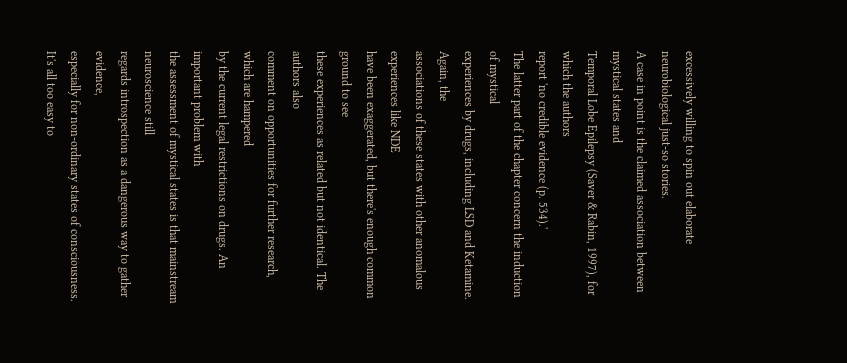excessively willing to spin out elaborate neurobiological just-so stories.
A case in point is the claimed association between mystical states and
Temporal Lobe Epilepsy (Saver & Rabin, 1997), for which the authors
report 'no credible evidence (p. 534).'
The latter part of the chapter concern the induction of mystical
experiences by drugs, including LSD and Ketamine. Again, the
associations of these states with other anomalous experiences like NDE
have been exaggerated, but there's enough common ground to see
these experiences as related but not identical. The authors also
comment on opportunities for further research, which are hampered
by the current legal restrictions on drugs. An important problem with
the assessment of mystical states is that mainstream neuroscience still
regards introspection as a dangerous way to gather evidence,
especially for non-ordinary states of consciousness. It's all too easy to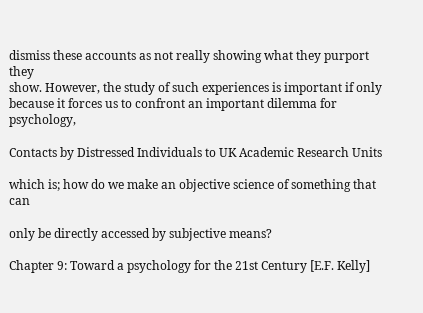dismiss these accounts as not really showing what they purport they
show. However, the study of such experiences is important if only
because it forces us to confront an important dilemma for psychology,

Contacts by Distressed Individuals to UK Academic Research Units

which is; how do we make an objective science of something that can

only be directly accessed by subjective means?

Chapter 9: Toward a psychology for the 21st Century [E.F. Kelly]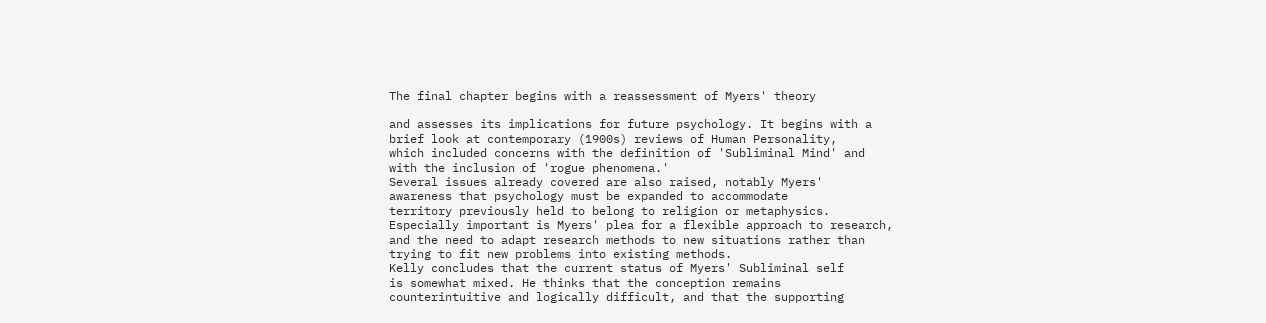The final chapter begins with a reassessment of Myers' theory

and assesses its implications for future psychology. It begins with a
brief look at contemporary (1900s) reviews of Human Personality,
which included concerns with the definition of 'Subliminal Mind' and
with the inclusion of 'rogue phenomena.'
Several issues already covered are also raised, notably Myers'
awareness that psychology must be expanded to accommodate
territory previously held to belong to religion or metaphysics.
Especially important is Myers' plea for a flexible approach to research,
and the need to adapt research methods to new situations rather than
trying to fit new problems into existing methods.
Kelly concludes that the current status of Myers' Subliminal self
is somewhat mixed. He thinks that the conception remains
counterintuitive and logically difficult, and that the supporting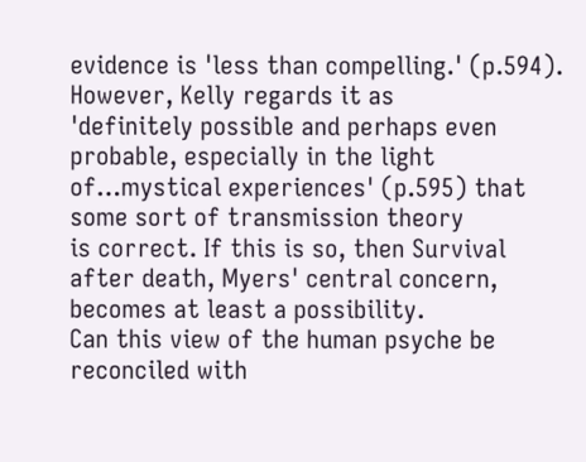evidence is 'less than compelling.' (p.594). However, Kelly regards it as
'definitely possible and perhaps even probable, especially in the light
of…mystical experiences' (p.595) that some sort of transmission theory
is correct. If this is so, then Survival after death, Myers' central concern,
becomes at least a possibility.
Can this view of the human psyche be reconciled with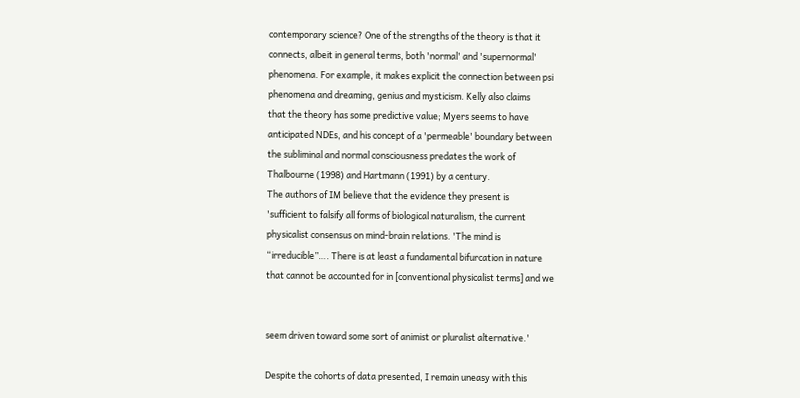contemporary science? One of the strengths of the theory is that it
connects, albeit in general terms, both 'normal' and 'supernormal'
phenomena. For example, it makes explicit the connection between psi
phenomena and dreaming, genius and mysticism. Kelly also claims
that the theory has some predictive value; Myers seems to have
anticipated NDEs, and his concept of a 'permeable' boundary between
the subliminal and normal consciousness predates the work of
Thalbourne (1998) and Hartmann (1991) by a century.
The authors of IM believe that the evidence they present is
'sufficient to falsify all forms of biological naturalism, the current
physicalist consensus on mind-brain relations. 'The mind is
“irreducible”…. There is at least a fundamental bifurcation in nature
that cannot be accounted for in [conventional physicalist terms] and we


seem driven toward some sort of animist or pluralist alternative.'

Despite the cohorts of data presented, I remain uneasy with this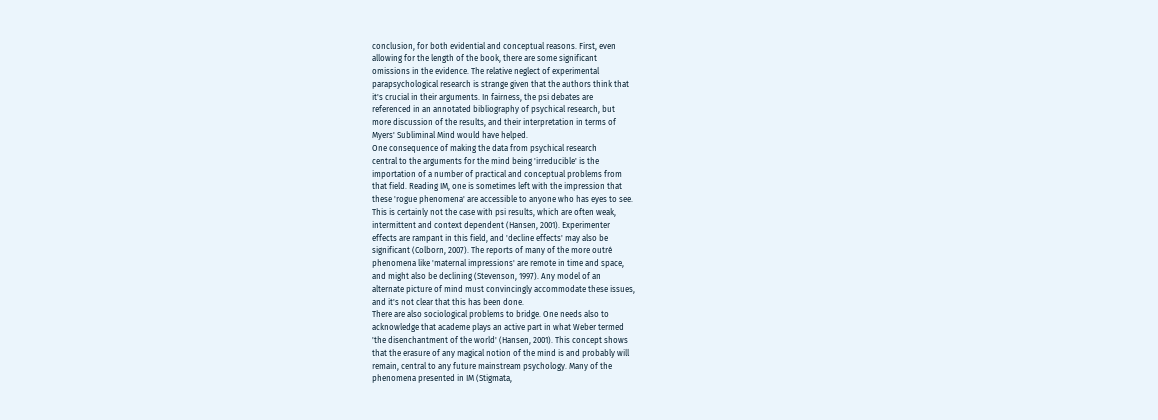conclusion, for both evidential and conceptual reasons. First, even
allowing for the length of the book, there are some significant
omissions in the evidence. The relative neglect of experimental
parapsychological research is strange given that the authors think that
it's crucial in their arguments. In fairness, the psi debates are
referenced in an annotated bibliography of psychical research, but
more discussion of the results, and their interpretation in terms of
Myers' Subliminal Mind would have helped.
One consequence of making the data from psychical research
central to the arguments for the mind being 'irreducible' is the
importation of a number of practical and conceptual problems from
that field. Reading IM, one is sometimes left with the impression that
these 'rogue phenomena' are accessible to anyone who has eyes to see.
This is certainly not the case with psi results, which are often weak,
intermittent and context dependent (Hansen, 2001). Experimenter
effects are rampant in this field, and 'decline effects' may also be
significant (Colborn, 2007). The reports of many of the more outré
phenomena like 'maternal impressions' are remote in time and space,
and might also be declining (Stevenson, 1997). Any model of an
alternate picture of mind must convincingly accommodate these issues,
and it's not clear that this has been done.
There are also sociological problems to bridge. One needs also to
acknowledge that academe plays an active part in what Weber termed
'the disenchantment of the world' (Hansen, 2001). This concept shows
that the erasure of any magical notion of the mind is and probably will
remain, central to any future mainstream psychology. Many of the
phenomena presented in IM (Stigmata,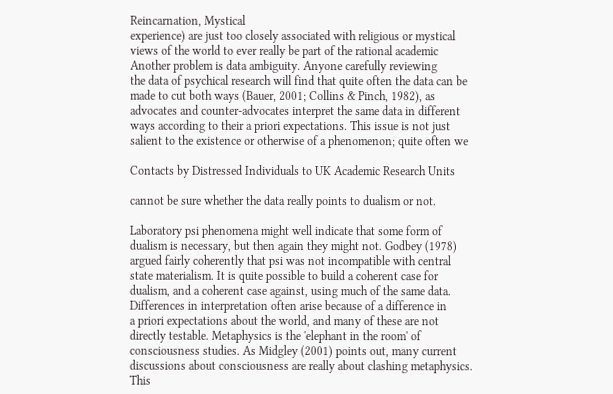Reincarnation, Mystical
experience) are just too closely associated with religious or mystical
views of the world to ever really be part of the rational academic
Another problem is data ambiguity. Anyone carefully reviewing
the data of psychical research will find that quite often the data can be
made to cut both ways (Bauer, 2001; Collins & Pinch, 1982), as
advocates and counter-advocates interpret the same data in different
ways according to their a priori expectations. This issue is not just
salient to the existence or otherwise of a phenomenon; quite often we

Contacts by Distressed Individuals to UK Academic Research Units

cannot be sure whether the data really points to dualism or not.

Laboratory psi phenomena might well indicate that some form of
dualism is necessary, but then again they might not. Godbey (1978)
argued fairly coherently that psi was not incompatible with central
state materialism. It is quite possible to build a coherent case for
dualism, and a coherent case against, using much of the same data.
Differences in interpretation often arise because of a difference in
a priori expectations about the world, and many of these are not
directly testable. Metaphysics is the 'elephant in the room' of
consciousness studies. As Midgley (2001) points out, many current
discussions about consciousness are really about clashing metaphysics.
This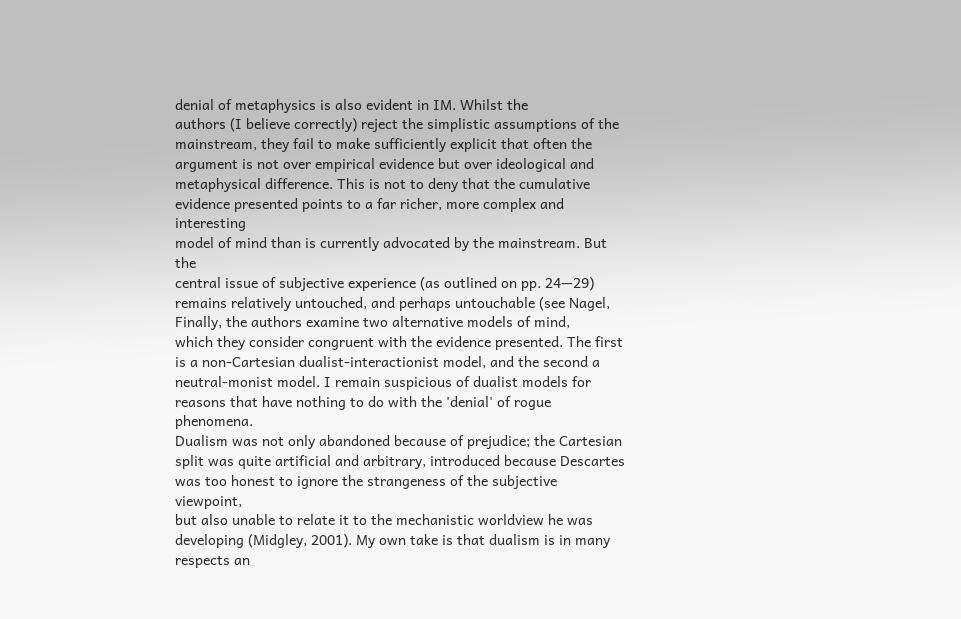denial of metaphysics is also evident in IM. Whilst the
authors (I believe correctly) reject the simplistic assumptions of the
mainstream, they fail to make sufficiently explicit that often the
argument is not over empirical evidence but over ideological and
metaphysical difference. This is not to deny that the cumulative
evidence presented points to a far richer, more complex and interesting
model of mind than is currently advocated by the mainstream. But the
central issue of subjective experience (as outlined on pp. 24—29)
remains relatively untouched, and perhaps untouchable (see Nagel,
Finally, the authors examine two alternative models of mind,
which they consider congruent with the evidence presented. The first
is a non-Cartesian dualist-interactionist model, and the second a
neutral-monist model. I remain suspicious of dualist models for
reasons that have nothing to do with the 'denial' of rogue phenomena.
Dualism was not only abandoned because of prejudice; the Cartesian
split was quite artificial and arbitrary, introduced because Descartes
was too honest to ignore the strangeness of the subjective viewpoint,
but also unable to relate it to the mechanistic worldview he was
developing (Midgley, 2001). My own take is that dualism is in many
respects an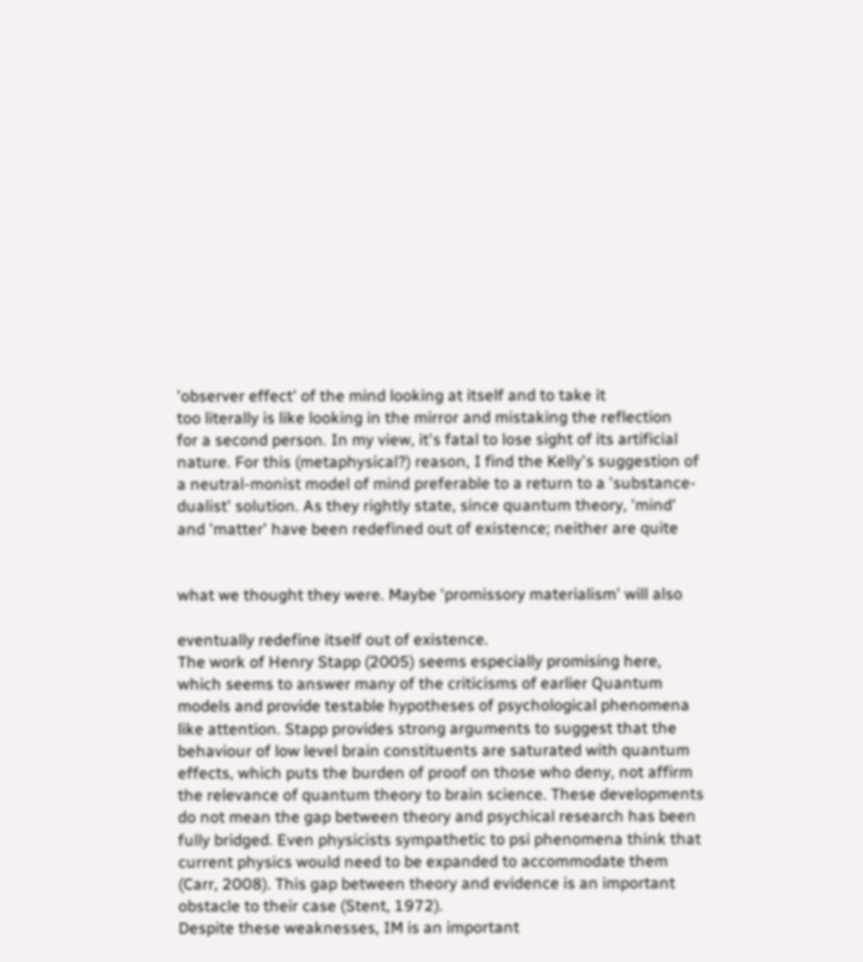'observer effect' of the mind looking at itself and to take it
too literally is like looking in the mirror and mistaking the reflection
for a second person. In my view, it's fatal to lose sight of its artificial
nature. For this (metaphysical?) reason, I find the Kelly's suggestion of
a neutral-monist model of mind preferable to a return to a 'substance-
dualist' solution. As they rightly state, since quantum theory, 'mind'
and 'matter' have been redefined out of existence; neither are quite


what we thought they were. Maybe 'promissory materialism' will also

eventually redefine itself out of existence.
The work of Henry Stapp (2005) seems especially promising here,
which seems to answer many of the criticisms of earlier Quantum
models and provide testable hypotheses of psychological phenomena
like attention. Stapp provides strong arguments to suggest that the
behaviour of low level brain constituents are saturated with quantum
effects, which puts the burden of proof on those who deny, not affirm
the relevance of quantum theory to brain science. These developments
do not mean the gap between theory and psychical research has been
fully bridged. Even physicists sympathetic to psi phenomena think that
current physics would need to be expanded to accommodate them
(Carr, 2008). This gap between theory and evidence is an important
obstacle to their case (Stent, 1972).
Despite these weaknesses, IM is an important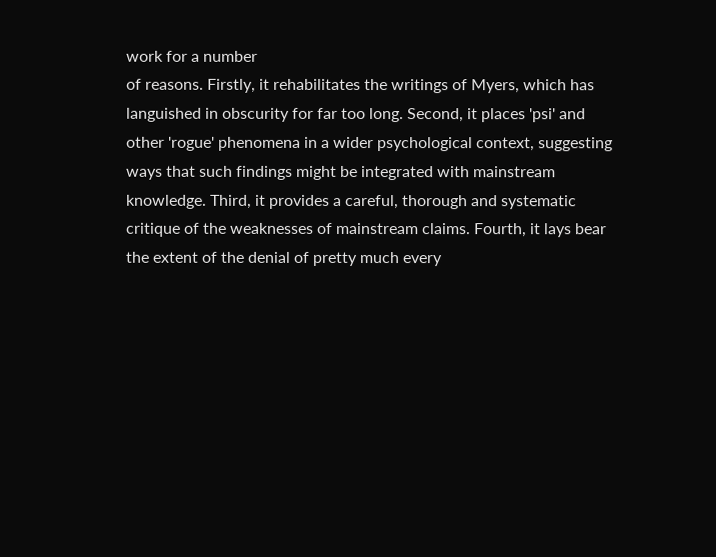work for a number
of reasons. Firstly, it rehabilitates the writings of Myers, which has
languished in obscurity for far too long. Second, it places 'psi' and
other 'rogue' phenomena in a wider psychological context, suggesting
ways that such findings might be integrated with mainstream
knowledge. Third, it provides a careful, thorough and systematic
critique of the weaknesses of mainstream claims. Fourth, it lays bear
the extent of the denial of pretty much every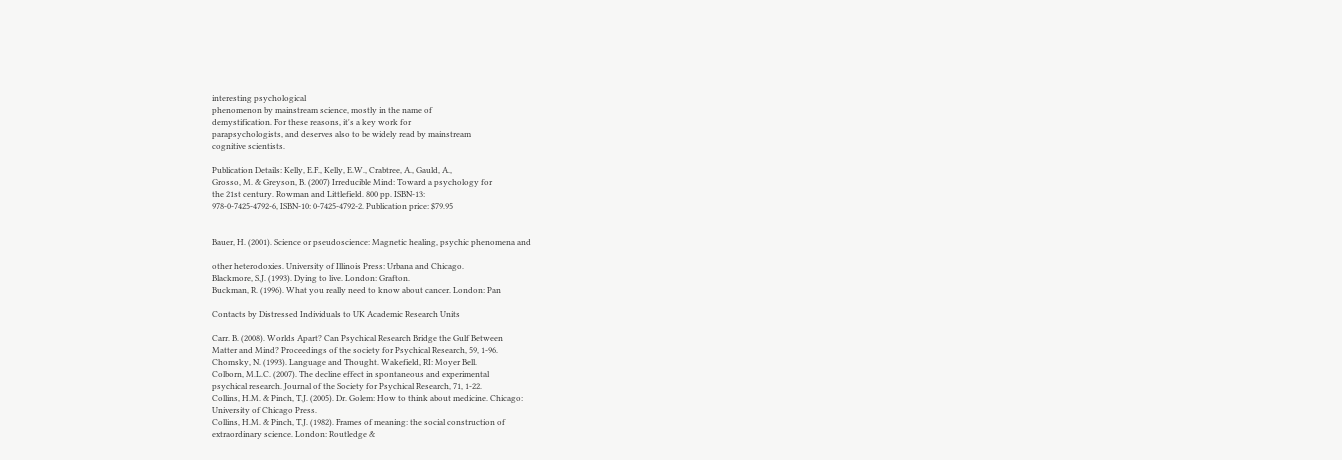interesting psychological
phenomenon by mainstream science, mostly in the name of
demystification. For these reasons, it's a key work for
parapsychologists, and deserves also to be widely read by mainstream
cognitive scientists.

Publication Details: Kelly, E.F., Kelly, E.W., Crabtree, A., Gauld, A.,
Grosso, M. & Greyson, B. (2007) Irreducible Mind: Toward a psychology for
the 21st century. Rowman and Littlefield. 800 pp. ISBN-13:
978-0-7425-4792-6, ISBN-10: 0-7425-4792-2. Publication price: $79.95


Bauer, H. (2001). Science or pseudoscience: Magnetic healing, psychic phenomena and

other heterodoxies. University of Illinois Press: Urbana and Chicago.
Blackmore, S.J. (1993). Dying to live. London: Grafton.
Buckman, R. (1996). What you really need to know about cancer. London: Pan

Contacts by Distressed Individuals to UK Academic Research Units

Carr. B. (2008). Worlds Apart? Can Psychical Research Bridge the Gulf Between
Matter and Mind? Proceedings of the society for Psychical Research, 59, 1-96.
Chomsky, N. (1993). Language and Thought. Wakefield, RI: Moyer Bell.
Colborn, M.L.C. (2007). The decline effect in spontaneous and experimental
psychical research. Journal of the Society for Psychical Research, 71, 1-22.
Collins, H.M. & Pinch, T.J. (2005). Dr. Golem: How to think about medicine. Chicago:
University of Chicago Press.
Collins, H.M. & Pinch, T.J. (1982). Frames of meaning: the social construction of
extraordinary science. London: Routledge &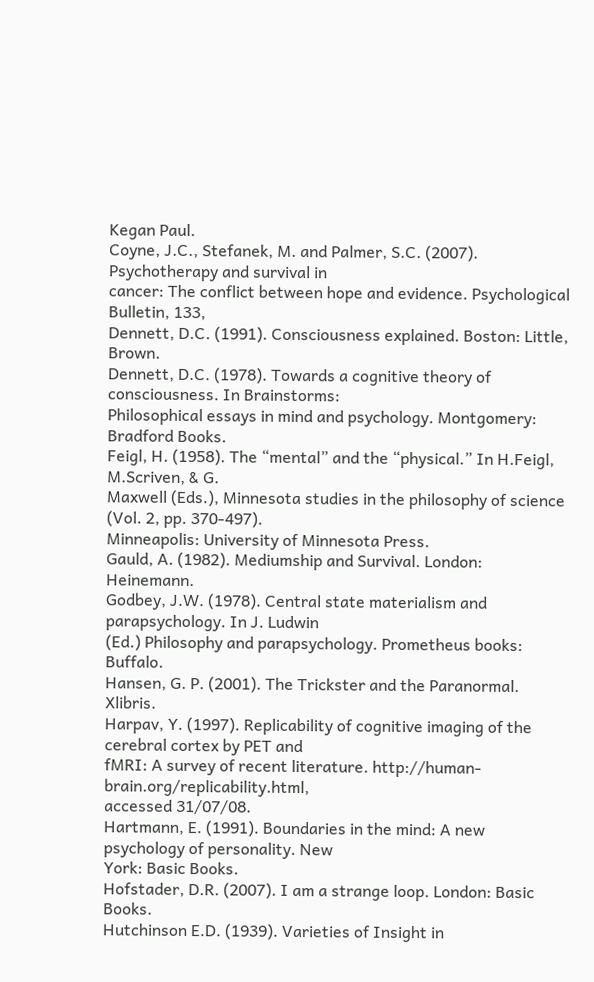Kegan Paul.
Coyne, J.C., Stefanek, M. and Palmer, S.C. (2007). Psychotherapy and survival in
cancer: The conflict between hope and evidence. Psychological Bulletin, 133,
Dennett, D.C. (1991). Consciousness explained. Boston: Little, Brown.
Dennett, D.C. (1978). Towards a cognitive theory of consciousness. In Brainstorms:
Philosophical essays in mind and psychology. Montgomery: Bradford Books.
Feigl, H. (1958). The “mental” and the “physical.” In H.Feigl, M.Scriven, & G.
Maxwell (Eds.), Minnesota studies in the philosophy of science (Vol. 2, pp. 370-497).
Minneapolis: University of Minnesota Press.
Gauld, A. (1982). Mediumship and Survival. London: Heinemann.
Godbey, J.W. (1978). Central state materialism and parapsychology. In J. Ludwin
(Ed.) Philosophy and parapsychology. Prometheus books: Buffalo.
Hansen, G. P. (2001). The Trickster and the Paranormal. Xlibris.
Harpav, Y. (1997). Replicability of cognitive imaging of the cerebral cortex by PET and
fMRI: A survey of recent literature. http://human-brain.org/replicability.html,
accessed 31/07/08.
Hartmann, E. (1991). Boundaries in the mind: A new psychology of personality. New
York: Basic Books.
Hofstader, D.R. (2007). I am a strange loop. London: Basic Books.
Hutchinson E.D. (1939). Varieties of Insight in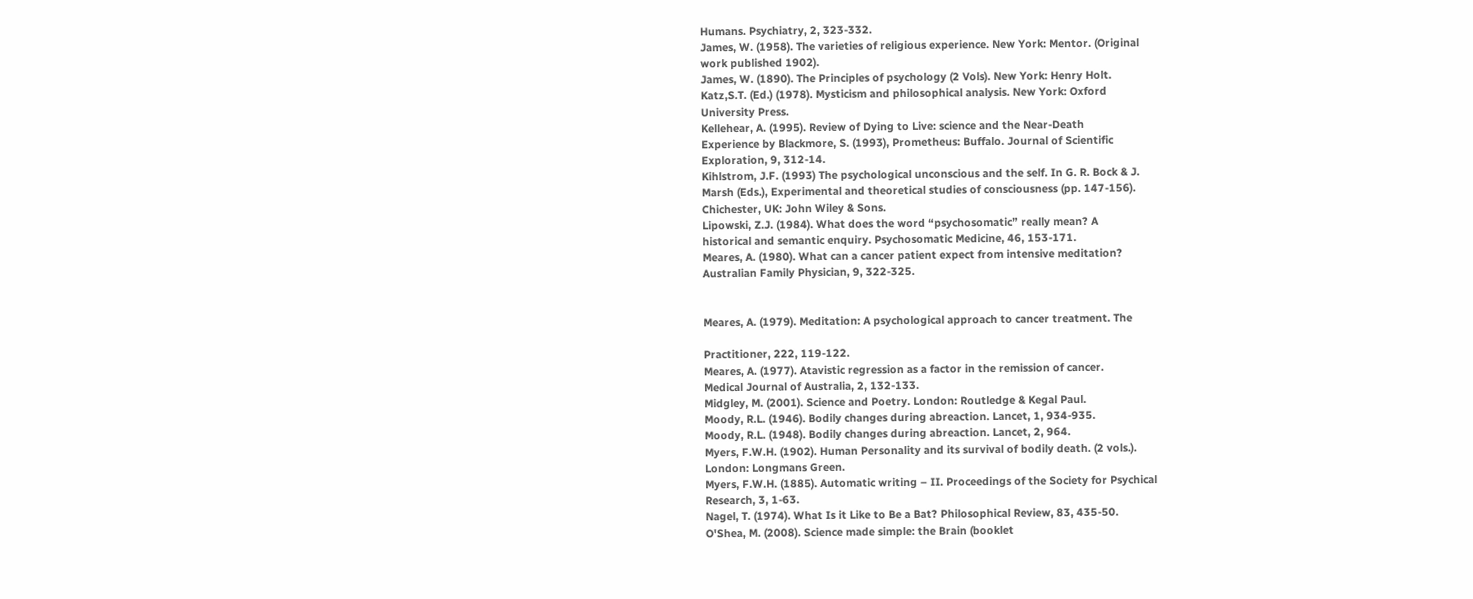Humans. Psychiatry, 2, 323-332.
James, W. (1958). The varieties of religious experience. New York: Mentor. (Original
work published 1902).
James, W. (1890). The Principles of psychology (2 Vols). New York: Henry Holt.
Katz,S.T. (Ed.) (1978). Mysticism and philosophical analysis. New York: Oxford
University Press.
Kellehear, A. (1995). Review of Dying to Live: science and the Near-Death
Experience by Blackmore, S. (1993), Prometheus: Buffalo. Journal of Scientific
Exploration, 9, 312-14.
Kihlstrom, J.F. (1993) The psychological unconscious and the self. In G. R. Bock & J.
Marsh (Eds.), Experimental and theoretical studies of consciousness (pp. 147-156).
Chichester, UK: John Wiley & Sons.
Lipowski, Z.J. (1984). What does the word “psychosomatic” really mean? A
historical and semantic enquiry. Psychosomatic Medicine, 46, 153-171.
Meares, A. (1980). What can a cancer patient expect from intensive meditation?
Australian Family Physician, 9, 322-325.


Meares, A. (1979). Meditation: A psychological approach to cancer treatment. The

Practitioner, 222, 119-122.
Meares, A. (1977). Atavistic regression as a factor in the remission of cancer.
Medical Journal of Australia, 2, 132-133.
Midgley, M. (2001). Science and Poetry. London: Routledge & Kegal Paul.
Moody, R.L. (1946). Bodily changes during abreaction. Lancet, 1, 934-935.
Moody, R.L. (1948). Bodily changes during abreaction. Lancet, 2, 964.
Myers, F.W.H. (1902). Human Personality and its survival of bodily death. (2 vols.).
London: Longmans Green.
Myers, F.W.H. (1885). Automatic writing – II. Proceedings of the Society for Psychical
Research, 3, 1-63.
Nagel, T. (1974). What Is it Like to Be a Bat? Philosophical Review, 83, 435-50.
O'Shea, M. (2008). Science made simple: the Brain (booklet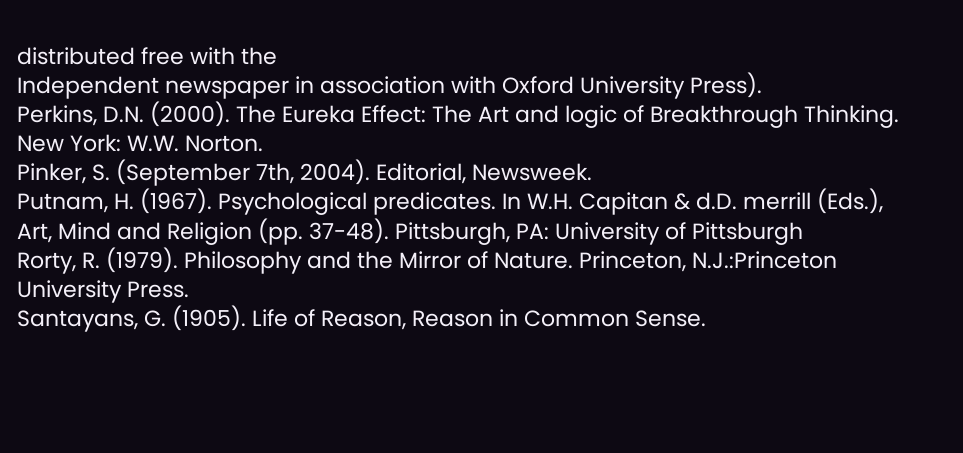distributed free with the
Independent newspaper in association with Oxford University Press).
Perkins, D.N. (2000). The Eureka Effect: The Art and logic of Breakthrough Thinking.
New York: W.W. Norton.
Pinker, S. (September 7th, 2004). Editorial, Newsweek.
Putnam, H. (1967). Psychological predicates. In W.H. Capitan & d.D. merrill (Eds.),
Art, Mind and Religion (pp. 37-48). Pittsburgh, PA: University of Pittsburgh
Rorty, R. (1979). Philosophy and the Mirror of Nature. Princeton, N.J.:Princeton
University Press.
Santayans, G. (1905). Life of Reason, Reason in Common Sense.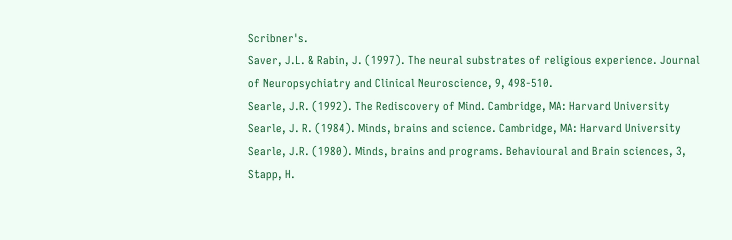Scribner's.
Saver, J.L. & Rabin, J. (1997). The neural substrates of religious experience. Journal
of Neuropsychiatry and Clinical Neuroscience, 9, 498-510.
Searle, J.R. (1992). The Rediscovery of Mind. Cambridge, MA: Harvard University
Searle, J. R. (1984). Minds, brains and science. Cambridge, MA: Harvard University
Searle, J.R. (1980). Minds, brains and programs. Behavioural and Brain sciences, 3,
Stapp, H.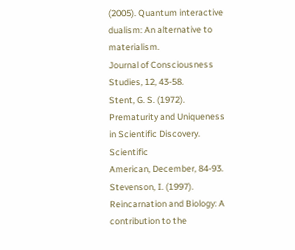(2005). Quantum interactive dualism: An alternative to materialism.
Journal of Consciousness Studies, 12, 43-58.
Stent, G. S. (1972). Prematurity and Uniqueness in Scientific Discovery. Scientific
American, December, 84-93.
Stevenson, I. (1997). Reincarnation and Biology: A contribution to the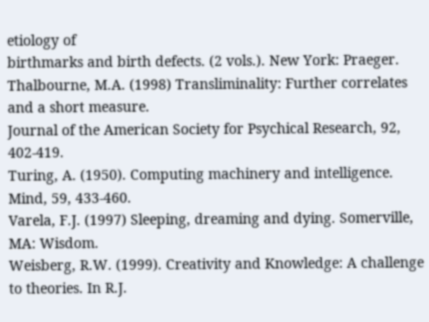etiology of
birthmarks and birth defects. (2 vols.). New York: Praeger.
Thalbourne, M.A. (1998) Transliminality: Further correlates and a short measure.
Journal of the American Society for Psychical Research, 92, 402-419.
Turing, A. (1950). Computing machinery and intelligence. Mind, 59, 433-460.
Varela, F.J. (1997) Sleeping, dreaming and dying. Somerville, MA: Wisdom.
Weisberg, R.W. (1999). Creativity and Knowledge: A challenge to theories. In R.J.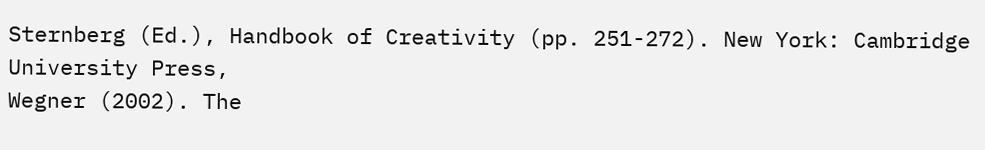Sternberg (Ed.), Handbook of Creativity (pp. 251-272). New York: Cambridge
University Press,
Wegner (2002). The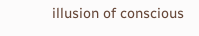illusion of conscious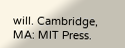will. Cambridge, MA: MIT Press.